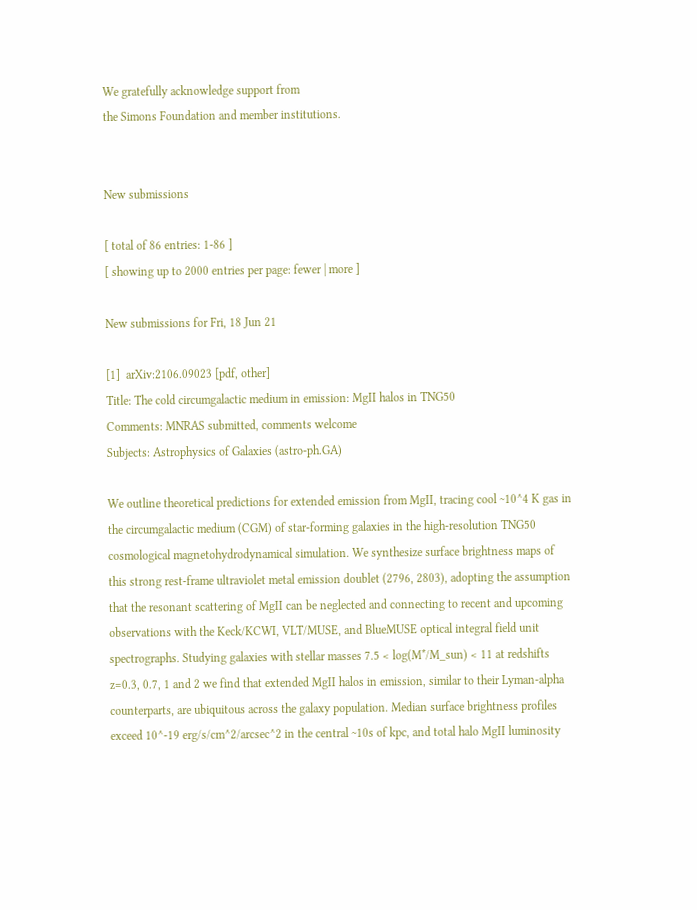We gratefully acknowledge support from
the Simons Foundation and member institutions.


New submissions

[ total of 86 entries: 1-86 ]
[ showing up to 2000 entries per page: fewer | more ]

New submissions for Fri, 18 Jun 21

[1]  arXiv:2106.09023 [pdf, other]
Title: The cold circumgalactic medium in emission: MgII halos in TNG50
Comments: MNRAS submitted, comments welcome
Subjects: Astrophysics of Galaxies (astro-ph.GA)

We outline theoretical predictions for extended emission from MgII, tracing cool ~10^4 K gas in the circumgalactic medium (CGM) of star-forming galaxies in the high-resolution TNG50 cosmological magnetohydrodynamical simulation. We synthesize surface brightness maps of this strong rest-frame ultraviolet metal emission doublet (2796, 2803), adopting the assumption that the resonant scattering of MgII can be neglected and connecting to recent and upcoming observations with the Keck/KCWI, VLT/MUSE, and BlueMUSE optical integral field unit spectrographs. Studying galaxies with stellar masses 7.5 < log(M*/M_sun) < 11 at redshifts z=0.3, 0.7, 1 and 2 we find that extended MgII halos in emission, similar to their Lyman-alpha counterparts, are ubiquitous across the galaxy population. Median surface brightness profiles exceed 10^-19 erg/s/cm^2/arcsec^2 in the central ~10s of kpc, and total halo MgII luminosity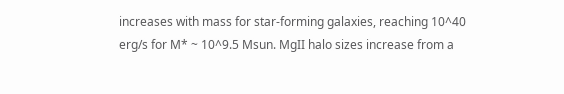increases with mass for star-forming galaxies, reaching 10^40 erg/s for M* ~ 10^9.5 Msun. MgII halo sizes increase from a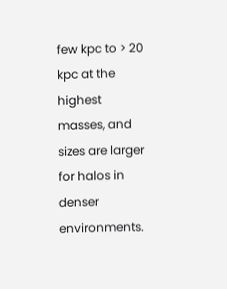few kpc to > 20 kpc at the highest masses, and sizes are larger for halos in denser environments.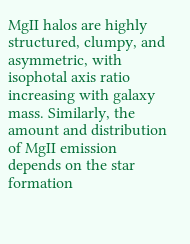MgII halos are highly structured, clumpy, and asymmetric, with isophotal axis ratio increasing with galaxy mass. Similarly, the amount and distribution of MgII emission depends on the star formation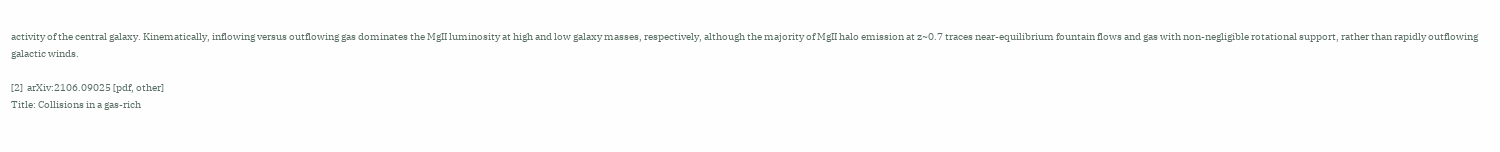activity of the central galaxy. Kinematically, inflowing versus outflowing gas dominates the MgII luminosity at high and low galaxy masses, respectively, although the majority of MgII halo emission at z~0.7 traces near-equilibrium fountain flows and gas with non-negligible rotational support, rather than rapidly outflowing galactic winds.

[2]  arXiv:2106.09025 [pdf, other]
Title: Collisions in a gas-rich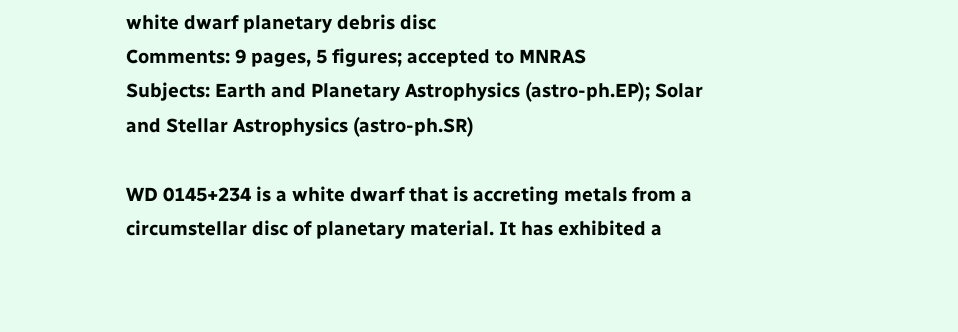white dwarf planetary debris disc
Comments: 9 pages, 5 figures; accepted to MNRAS
Subjects: Earth and Planetary Astrophysics (astro-ph.EP); Solar and Stellar Astrophysics (astro-ph.SR)

WD 0145+234 is a white dwarf that is accreting metals from a circumstellar disc of planetary material. It has exhibited a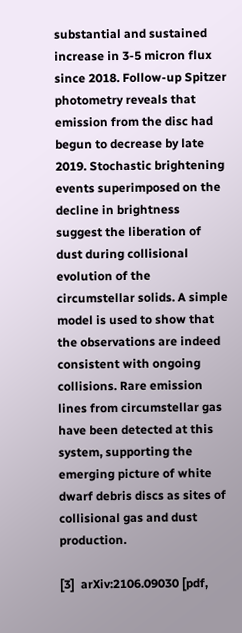substantial and sustained increase in 3-5 micron flux since 2018. Follow-up Spitzer photometry reveals that emission from the disc had begun to decrease by late 2019. Stochastic brightening events superimposed on the decline in brightness suggest the liberation of dust during collisional evolution of the circumstellar solids. A simple model is used to show that the observations are indeed consistent with ongoing collisions. Rare emission lines from circumstellar gas have been detected at this system, supporting the emerging picture of white dwarf debris discs as sites of collisional gas and dust production.

[3]  arXiv:2106.09030 [pdf,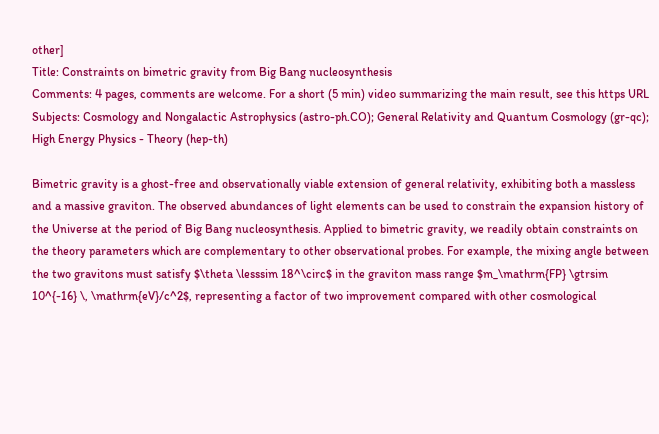other]
Title: Constraints on bimetric gravity from Big Bang nucleosynthesis
Comments: 4 pages, comments are welcome. For a short (5 min) video summarizing the main result, see this https URL
Subjects: Cosmology and Nongalactic Astrophysics (astro-ph.CO); General Relativity and Quantum Cosmology (gr-qc); High Energy Physics - Theory (hep-th)

Bimetric gravity is a ghost-free and observationally viable extension of general relativity, exhibiting both a massless and a massive graviton. The observed abundances of light elements can be used to constrain the expansion history of the Universe at the period of Big Bang nucleosynthesis. Applied to bimetric gravity, we readily obtain constraints on the theory parameters which are complementary to other observational probes. For example, the mixing angle between the two gravitons must satisfy $\theta \lesssim 18^\circ$ in the graviton mass range $m_\mathrm{FP} \gtrsim 10^{-16} \, \mathrm{eV}/c^2$, representing a factor of two improvement compared with other cosmological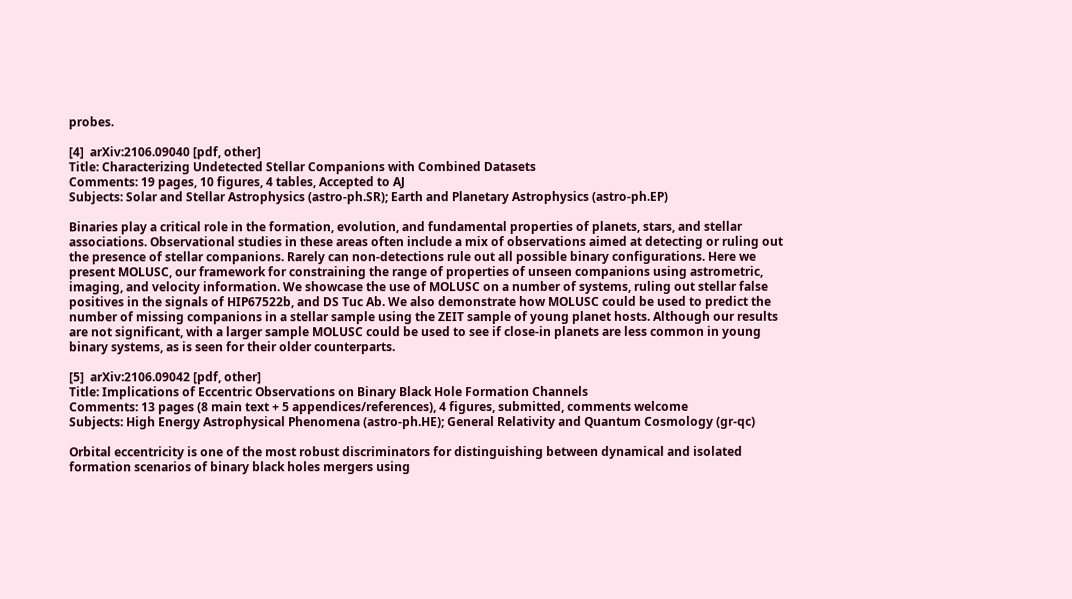probes.

[4]  arXiv:2106.09040 [pdf, other]
Title: Characterizing Undetected Stellar Companions with Combined Datasets
Comments: 19 pages, 10 figures, 4 tables, Accepted to AJ
Subjects: Solar and Stellar Astrophysics (astro-ph.SR); Earth and Planetary Astrophysics (astro-ph.EP)

Binaries play a critical role in the formation, evolution, and fundamental properties of planets, stars, and stellar associations. Observational studies in these areas often include a mix of observations aimed at detecting or ruling out the presence of stellar companions. Rarely can non-detections rule out all possible binary configurations. Here we present MOLUSC, our framework for constraining the range of properties of unseen companions using astrometric, imaging, and velocity information. We showcase the use of MOLUSC on a number of systems, ruling out stellar false positives in the signals of HIP67522b, and DS Tuc Ab. We also demonstrate how MOLUSC could be used to predict the number of missing companions in a stellar sample using the ZEIT sample of young planet hosts. Although our results are not significant, with a larger sample MOLUSC could be used to see if close-in planets are less common in young binary systems, as is seen for their older counterparts.

[5]  arXiv:2106.09042 [pdf, other]
Title: Implications of Eccentric Observations on Binary Black Hole Formation Channels
Comments: 13 pages (8 main text + 5 appendices/references), 4 figures, submitted, comments welcome
Subjects: High Energy Astrophysical Phenomena (astro-ph.HE); General Relativity and Quantum Cosmology (gr-qc)

Orbital eccentricity is one of the most robust discriminators for distinguishing between dynamical and isolated formation scenarios of binary black holes mergers using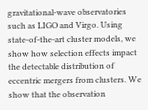gravitational-wave observatories such as LIGO and Virgo. Using state-of-the-art cluster models, we show how selection effects impact the detectable distribution of eccentric mergers from clusters. We show that the observation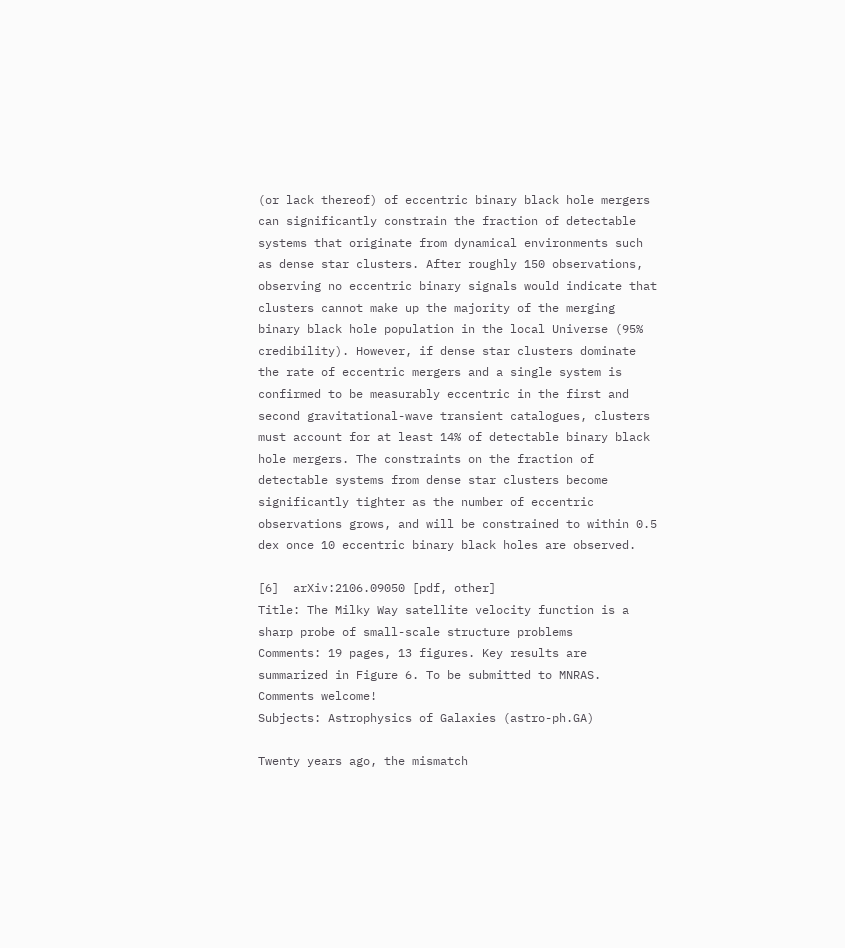(or lack thereof) of eccentric binary black hole mergers can significantly constrain the fraction of detectable systems that originate from dynamical environments such as dense star clusters. After roughly 150 observations, observing no eccentric binary signals would indicate that clusters cannot make up the majority of the merging binary black hole population in the local Universe (95% credibility). However, if dense star clusters dominate the rate of eccentric mergers and a single system is confirmed to be measurably eccentric in the first and second gravitational-wave transient catalogues, clusters must account for at least 14% of detectable binary black hole mergers. The constraints on the fraction of detectable systems from dense star clusters become significantly tighter as the number of eccentric observations grows, and will be constrained to within 0.5 dex once 10 eccentric binary black holes are observed.

[6]  arXiv:2106.09050 [pdf, other]
Title: The Milky Way satellite velocity function is a sharp probe of small-scale structure problems
Comments: 19 pages, 13 figures. Key results are summarized in Figure 6. To be submitted to MNRAS. Comments welcome!
Subjects: Astrophysics of Galaxies (astro-ph.GA)

Twenty years ago, the mismatch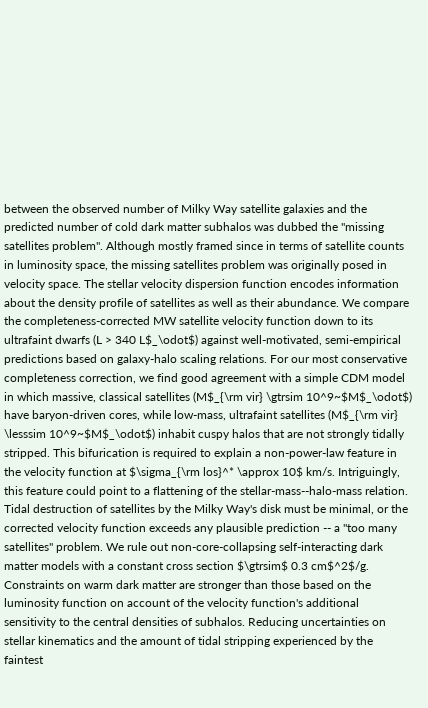between the observed number of Milky Way satellite galaxies and the predicted number of cold dark matter subhalos was dubbed the "missing satellites problem". Although mostly framed since in terms of satellite counts in luminosity space, the missing satellites problem was originally posed in velocity space. The stellar velocity dispersion function encodes information about the density profile of satellites as well as their abundance. We compare the completeness-corrected MW satellite velocity function down to its ultrafaint dwarfs (L > 340 L$_\odot$) against well-motivated, semi-empirical predictions based on galaxy-halo scaling relations. For our most conservative completeness correction, we find good agreement with a simple CDM model in which massive, classical satellites (M$_{\rm vir} \gtrsim 10^9~$M$_\odot$) have baryon-driven cores, while low-mass, ultrafaint satellites (M$_{\rm vir} \lesssim 10^9~$M$_\odot$) inhabit cuspy halos that are not strongly tidally stripped. This bifurication is required to explain a non-power-law feature in the velocity function at $\sigma_{\rm los}^* \approx 10$ km/s. Intriguingly, this feature could point to a flattening of the stellar-mass--halo-mass relation. Tidal destruction of satellites by the Milky Way's disk must be minimal, or the corrected velocity function exceeds any plausible prediction -- a "too many satellites" problem. We rule out non-core-collapsing self-interacting dark matter models with a constant cross section $\gtrsim$ 0.3 cm$^2$/g. Constraints on warm dark matter are stronger than those based on the luminosity function on account of the velocity function's additional sensitivity to the central densities of subhalos. Reducing uncertainties on stellar kinematics and the amount of tidal stripping experienced by the faintest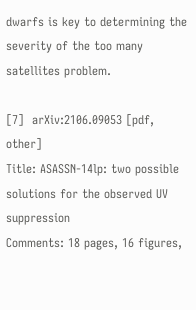dwarfs is key to determining the severity of the too many satellites problem.

[7]  arXiv:2106.09053 [pdf, other]
Title: ASASSN-14lp: two possible solutions for the observed UV suppression
Comments: 18 pages, 16 figures,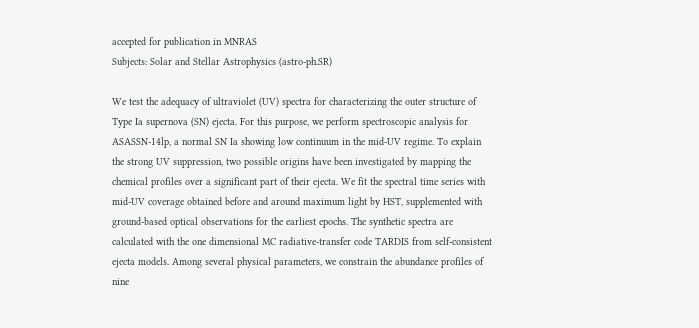accepted for publication in MNRAS
Subjects: Solar and Stellar Astrophysics (astro-ph.SR)

We test the adequacy of ultraviolet (UV) spectra for characterizing the outer structure of Type Ia supernova (SN) ejecta. For this purpose, we perform spectroscopic analysis for ASASSN-14lp, a normal SN Ia showing low continuum in the mid-UV regime. To explain the strong UV suppression, two possible origins have been investigated by mapping the chemical profiles over a significant part of their ejecta. We fit the spectral time series with mid-UV coverage obtained before and around maximum light by HST, supplemented with ground-based optical observations for the earliest epochs. The synthetic spectra are calculated with the one dimensional MC radiative-transfer code TARDIS from self-consistent ejecta models. Among several physical parameters, we constrain the abundance profiles of nine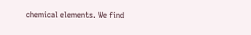chemical elements. We find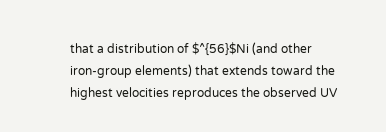that a distribution of $^{56}$Ni (and other iron-group elements) that extends toward the highest velocities reproduces the observed UV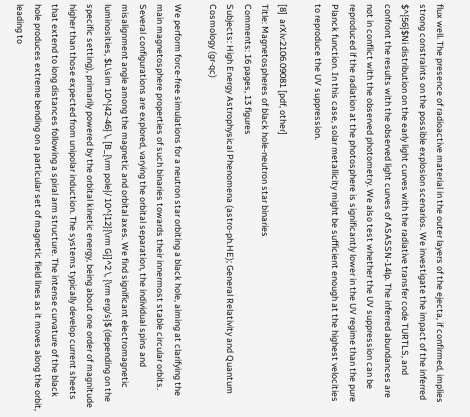flux well. The presence of radioactive material in the outer layers of the ejecta, if confirmed, implies strong constraints on the possible explosion scenarios. We investigate the impact of the inferred $^{56}$Ni distribution on the early light curves with the radiative transfer code TURTLS, and confront the results with the observed light curves of ASASSN-14lp. The inferred abundances are not in conflict with the observed photometry. We also test whether the UV suppression can be reproduced if the radiation at the photosphere is significantly lower in the UV regime than the pure Planck function. In this case, solar metallicity might be sufficient enough at the highest velocities to reproduce the UV suppression.

[8]  arXiv:2106.09081 [pdf, other]
Title: Magnetospheres of black hole-neutron star binaries
Comments: 16 pages, 13 figures
Subjects: High Energy Astrophysical Phenomena (astro-ph.HE); General Relativity and Quantum Cosmology (gr-qc)

We perform force-free simulations for a neutron star orbiting a black hole, aiming at clarifying the main magnetosphere properties of such binaries towards their innermost stable circular orbits. Several configurations are explored, varying the orbital separation, the individual spins and misalignment angle among the magnetic and orbital axes. We find significant electromagnetic luminosities, $L\sim 10^{42-46} \, [B_{\rm pole}/ 10^{12}{\rm G}]^2 \, {\rm erg/s}$ (depending on the specific setting), primarily powered by the orbital kinetic energy, being about one order of magnitude higher than those expected from unipolar induction. The systems typically develop current sheets that extend to long distances following a spiral arm structure. The intense curvature of the black hole produces extreme bending on a particular set of magnetic field lines as it moves along the orbit, leading to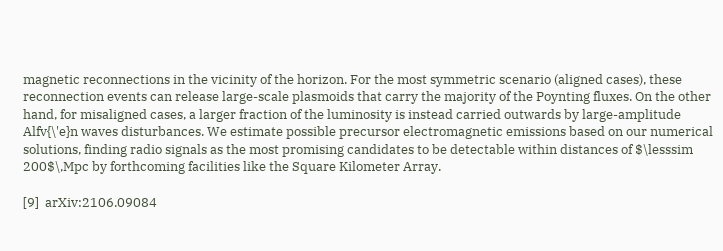magnetic reconnections in the vicinity of the horizon. For the most symmetric scenario (aligned cases), these reconnection events can release large-scale plasmoids that carry the majority of the Poynting fluxes. On the other hand, for misaligned cases, a larger fraction of the luminosity is instead carried outwards by large-amplitude Alfv{\'e}n waves disturbances. We estimate possible precursor electromagnetic emissions based on our numerical solutions, finding radio signals as the most promising candidates to be detectable within distances of $\lesssim 200$\,Mpc by forthcoming facilities like the Square Kilometer Array.

[9]  arXiv:2106.09084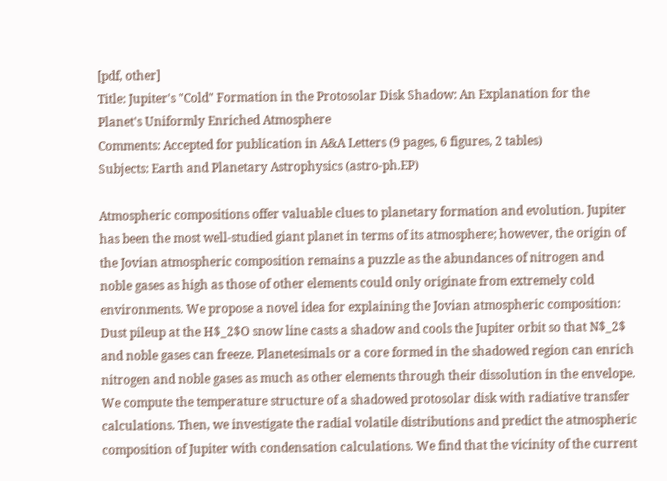[pdf, other]
Title: Jupiter's "Cold" Formation in the Protosolar Disk Shadow: An Explanation for the Planet's Uniformly Enriched Atmosphere
Comments: Accepted for publication in A&A Letters (9 pages, 6 figures, 2 tables)
Subjects: Earth and Planetary Astrophysics (astro-ph.EP)

Atmospheric compositions offer valuable clues to planetary formation and evolution. Jupiter has been the most well-studied giant planet in terms of its atmosphere; however, the origin of the Jovian atmospheric composition remains a puzzle as the abundances of nitrogen and noble gases as high as those of other elements could only originate from extremely cold environments. We propose a novel idea for explaining the Jovian atmospheric composition: Dust pileup at the H$_2$O snow line casts a shadow and cools the Jupiter orbit so that N$_2$ and noble gases can freeze. Planetesimals or a core formed in the shadowed region can enrich nitrogen and noble gases as much as other elements through their dissolution in the envelope. We compute the temperature structure of a shadowed protosolar disk with radiative transfer calculations. Then, we investigate the radial volatile distributions and predict the atmospheric composition of Jupiter with condensation calculations. We find that the vicinity of the current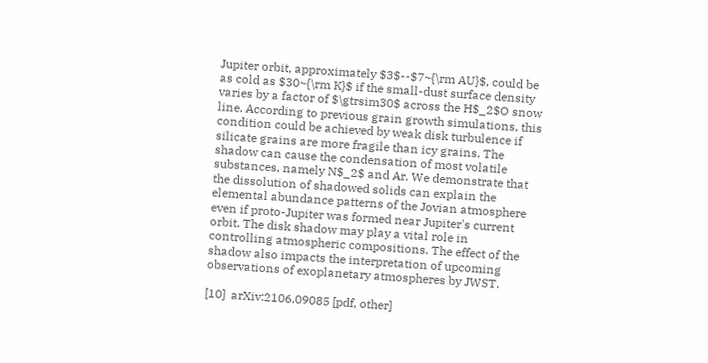Jupiter orbit, approximately $3$--$7~{\rm AU}$, could be as cold as $30~{\rm K}$ if the small-dust surface density varies by a factor of $\gtrsim30$ across the H$_2$O snow line. According to previous grain growth simulations, this condition could be achieved by weak disk turbulence if silicate grains are more fragile than icy grains. The shadow can cause the condensation of most volatile substances, namely N$_2$ and Ar. We demonstrate that the dissolution of shadowed solids can explain the elemental abundance patterns of the Jovian atmosphere even if proto-Jupiter was formed near Jupiter's current orbit. The disk shadow may play a vital role in controlling atmospheric compositions. The effect of the shadow also impacts the interpretation of upcoming observations of exoplanetary atmospheres by JWST.

[10]  arXiv:2106.09085 [pdf, other]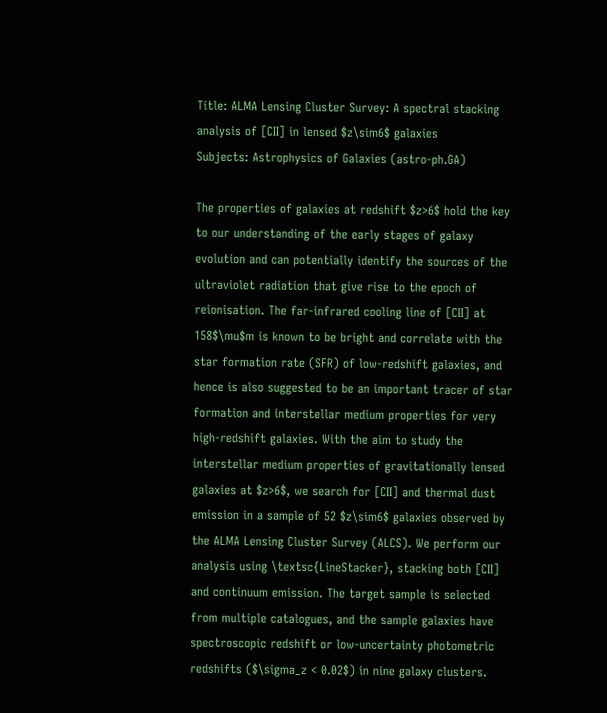Title: ALMA Lensing Cluster Survey: A spectral stacking analysis of [CII] in lensed $z\sim6$ galaxies
Subjects: Astrophysics of Galaxies (astro-ph.GA)

The properties of galaxies at redshift $z>6$ hold the key to our understanding of the early stages of galaxy evolution and can potentially identify the sources of the ultraviolet radiation that give rise to the epoch of reionisation. The far-infrared cooling line of [CII] at 158$\mu$m is known to be bright and correlate with the star formation rate (SFR) of low-redshift galaxies, and hence is also suggested to be an important tracer of star formation and interstellar medium properties for very high-redshift galaxies. With the aim to study the interstellar medium properties of gravitationally lensed galaxies at $z>6$, we search for [CII] and thermal dust emission in a sample of 52 $z\sim6$ galaxies observed by the ALMA Lensing Cluster Survey (ALCS). We perform our analysis using \textsc{LineStacker}, stacking both [CII] and continuum emission. The target sample is selected from multiple catalogues, and the sample galaxies have spectroscopic redshift or low-uncertainty photometric redshifts ($\sigma_z < 0.02$) in nine galaxy clusters.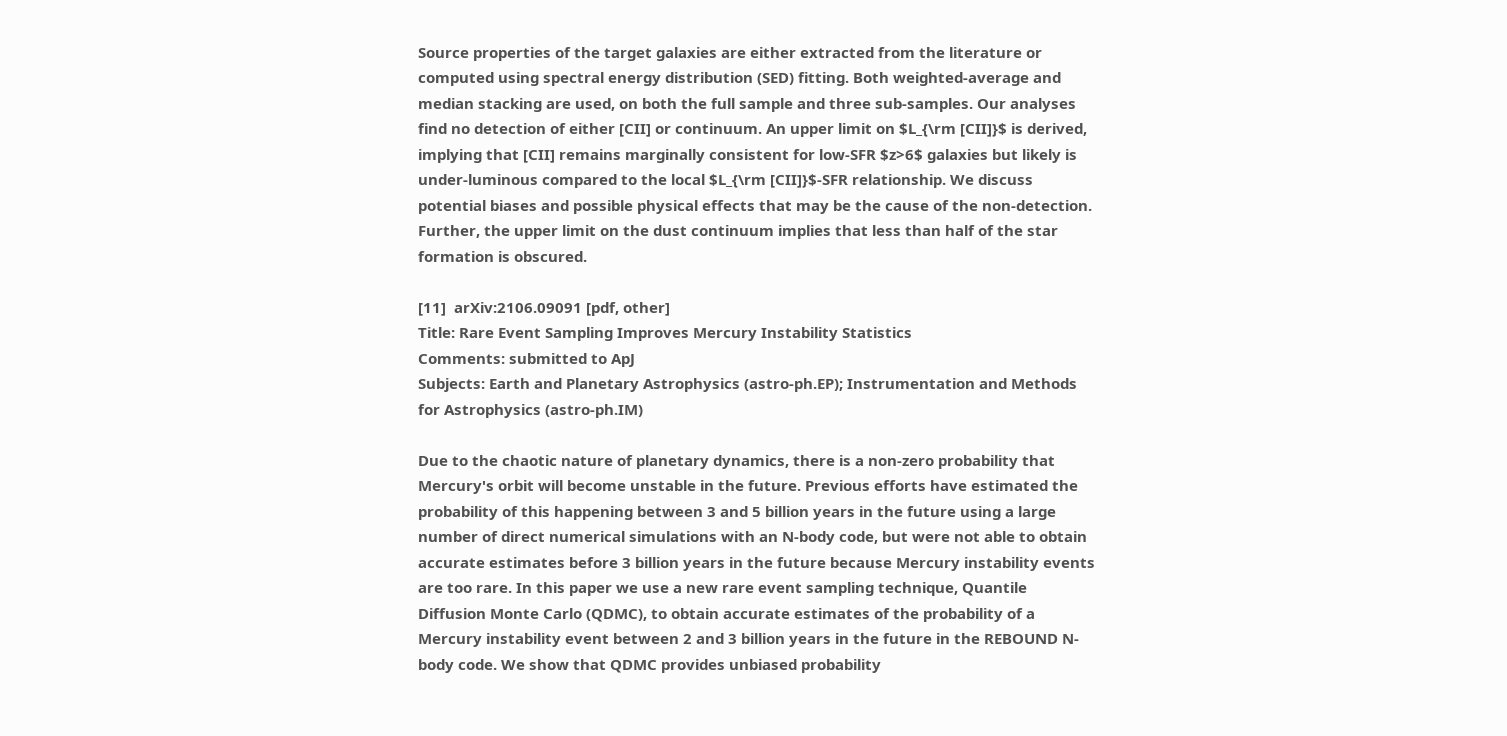Source properties of the target galaxies are either extracted from the literature or computed using spectral energy distribution (SED) fitting. Both weighted-average and median stacking are used, on both the full sample and three sub-samples. Our analyses find no detection of either [CII] or continuum. An upper limit on $L_{\rm [CII]}$ is derived, implying that [CII] remains marginally consistent for low-SFR $z>6$ galaxies but likely is under-luminous compared to the local $L_{\rm [CII]}$-SFR relationship. We discuss potential biases and possible physical effects that may be the cause of the non-detection. Further, the upper limit on the dust continuum implies that less than half of the star formation is obscured.

[11]  arXiv:2106.09091 [pdf, other]
Title: Rare Event Sampling Improves Mercury Instability Statistics
Comments: submitted to ApJ
Subjects: Earth and Planetary Astrophysics (astro-ph.EP); Instrumentation and Methods for Astrophysics (astro-ph.IM)

Due to the chaotic nature of planetary dynamics, there is a non-zero probability that Mercury's orbit will become unstable in the future. Previous efforts have estimated the probability of this happening between 3 and 5 billion years in the future using a large number of direct numerical simulations with an N-body code, but were not able to obtain accurate estimates before 3 billion years in the future because Mercury instability events are too rare. In this paper we use a new rare event sampling technique, Quantile Diffusion Monte Carlo (QDMC), to obtain accurate estimates of the probability of a Mercury instability event between 2 and 3 billion years in the future in the REBOUND N-body code. We show that QDMC provides unbiased probability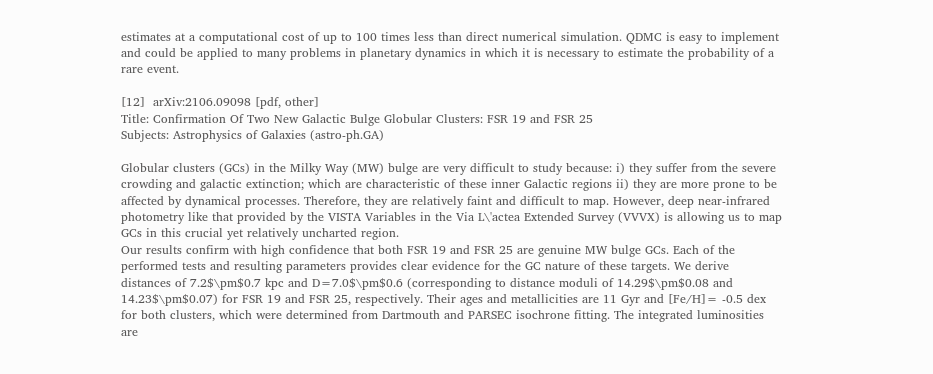estimates at a computational cost of up to 100 times less than direct numerical simulation. QDMC is easy to implement and could be applied to many problems in planetary dynamics in which it is necessary to estimate the probability of a rare event.

[12]  arXiv:2106.09098 [pdf, other]
Title: Confirmation Of Two New Galactic Bulge Globular Clusters: FSR 19 and FSR 25
Subjects: Astrophysics of Galaxies (astro-ph.GA)

Globular clusters (GCs) in the Milky Way (MW) bulge are very difficult to study because: i) they suffer from the severe crowding and galactic extinction; which are characteristic of these inner Galactic regions ii) they are more prone to be affected by dynamical processes. Therefore, they are relatively faint and difficult to map. However, deep near-infrared photometry like that provided by the VISTA Variables in the Via L\'actea Extended Survey (VVVX) is allowing us to map GCs in this crucial yet relatively uncharted region.
Our results confirm with high confidence that both FSR 19 and FSR 25 are genuine MW bulge GCs. Each of the performed tests and resulting parameters provides clear evidence for the GC nature of these targets. We derive distances of 7.2$\pm$0.7 kpc and D=7.0$\pm$0.6 (corresponding to distance moduli of 14.29$\pm$0.08 and
14.23$\pm$0.07) for FSR 19 and FSR 25, respectively. Their ages and metallicities are 11 Gyr and [Fe/H]= -0.5 dex for both clusters, which were determined from Dartmouth and PARSEC isochrone fitting. The integrated luminosities are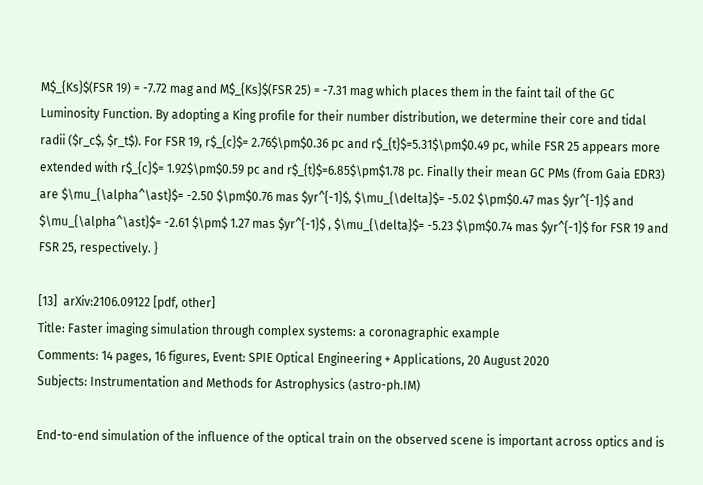M$_{Ks}$(FSR 19) = -7.72 mag and M$_{Ks}$(FSR 25) = -7.31 mag which places them in the faint tail of the GC Luminosity Function. By adopting a King profile for their number distribution, we determine their core and tidal radii ($r_c$, $r_t$). For FSR 19, r$_{c}$= 2.76$\pm$0.36 pc and r$_{t}$=5.31$\pm$0.49 pc, while FSR 25 appears more extended with r$_{c}$= 1.92$\pm$0.59 pc and r$_{t}$=6.85$\pm$1.78 pc. Finally their mean GC PMs (from Gaia EDR3) are $\mu_{\alpha^\ast}$= -2.50 $\pm$0.76 mas $yr^{-1}$, $\mu_{\delta}$= -5.02 $\pm$0.47 mas $yr^{-1}$ and $\mu_{\alpha^\ast}$= -2.61 $\pm$ 1.27 mas $yr^{-1}$ , $\mu_{\delta}$= -5.23 $\pm$0.74 mas $yr^{-1}$ for FSR 19 and FSR 25, respectively. }

[13]  arXiv:2106.09122 [pdf, other]
Title: Faster imaging simulation through complex systems: a coronagraphic example
Comments: 14 pages, 16 figures, Event: SPIE Optical Engineering + Applications, 20 August 2020
Subjects: Instrumentation and Methods for Astrophysics (astro-ph.IM)

End-to-end simulation of the influence of the optical train on the observed scene is important across optics and is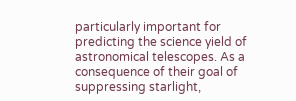particularly important for predicting the science yield of astronomical telescopes. As a consequence of their goal of suppressing starlight,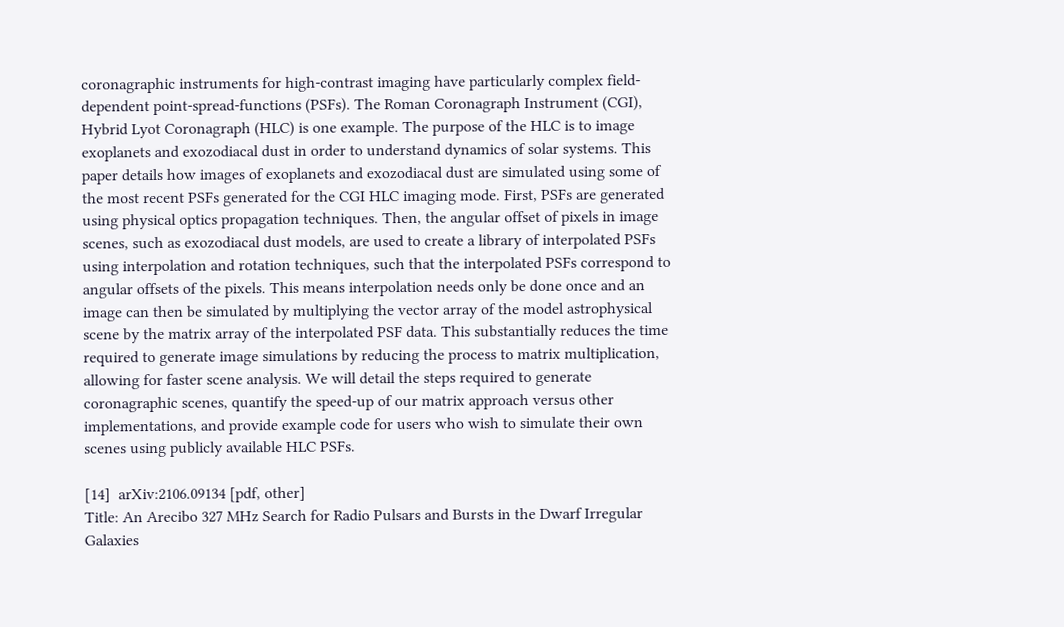coronagraphic instruments for high-contrast imaging have particularly complex field-dependent point-spread-functions (PSFs). The Roman Coronagraph Instrument (CGI), Hybrid Lyot Coronagraph (HLC) is one example. The purpose of the HLC is to image exoplanets and exozodiacal dust in order to understand dynamics of solar systems. This paper details how images of exoplanets and exozodiacal dust are simulated using some of the most recent PSFs generated for the CGI HLC imaging mode. First, PSFs are generated using physical optics propagation techniques. Then, the angular offset of pixels in image scenes, such as exozodiacal dust models, are used to create a library of interpolated PSFs using interpolation and rotation techniques, such that the interpolated PSFs correspond to angular offsets of the pixels. This means interpolation needs only be done once and an image can then be simulated by multiplying the vector array of the model astrophysical scene by the matrix array of the interpolated PSF data. This substantially reduces the time required to generate image simulations by reducing the process to matrix multiplication, allowing for faster scene analysis. We will detail the steps required to generate coronagraphic scenes, quantify the speed-up of our matrix approach versus other implementations, and provide example code for users who wish to simulate their own scenes using publicly available HLC PSFs.

[14]  arXiv:2106.09134 [pdf, other]
Title: An Arecibo 327 MHz Search for Radio Pulsars and Bursts in the Dwarf Irregular Galaxies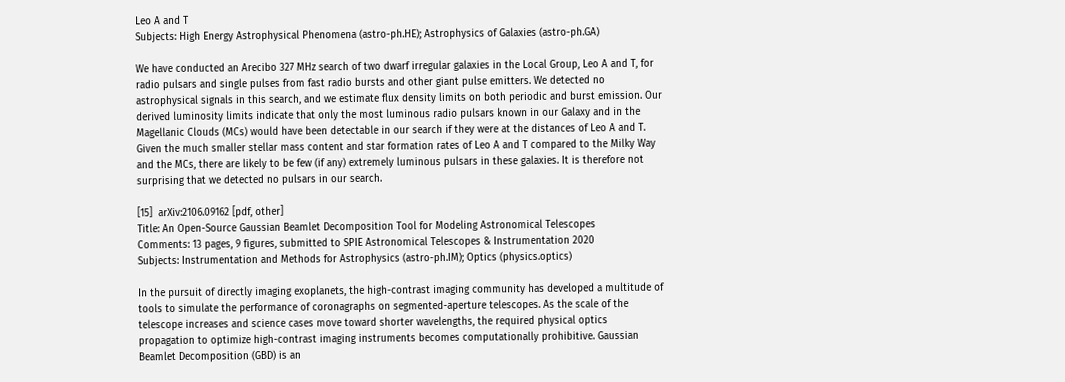Leo A and T
Subjects: High Energy Astrophysical Phenomena (astro-ph.HE); Astrophysics of Galaxies (astro-ph.GA)

We have conducted an Arecibo 327 MHz search of two dwarf irregular galaxies in the Local Group, Leo A and T, for radio pulsars and single pulses from fast radio bursts and other giant pulse emitters. We detected no astrophysical signals in this search, and we estimate flux density limits on both periodic and burst emission. Our derived luminosity limits indicate that only the most luminous radio pulsars known in our Galaxy and in the Magellanic Clouds (MCs) would have been detectable in our search if they were at the distances of Leo A and T. Given the much smaller stellar mass content and star formation rates of Leo A and T compared to the Milky Way and the MCs, there are likely to be few (if any) extremely luminous pulsars in these galaxies. It is therefore not surprising that we detected no pulsars in our search.

[15]  arXiv:2106.09162 [pdf, other]
Title: An Open-Source Gaussian Beamlet Decomposition Tool for Modeling Astronomical Telescopes
Comments: 13 pages, 9 figures, submitted to SPIE Astronomical Telescopes & Instrumentation 2020
Subjects: Instrumentation and Methods for Astrophysics (astro-ph.IM); Optics (physics.optics)

In the pursuit of directly imaging exoplanets, the high-contrast imaging community has developed a multitude of tools to simulate the performance of coronagraphs on segmented-aperture telescopes. As the scale of the telescope increases and science cases move toward shorter wavelengths, the required physical optics propagation to optimize high-contrast imaging instruments becomes computationally prohibitive. Gaussian Beamlet Decomposition (GBD) is an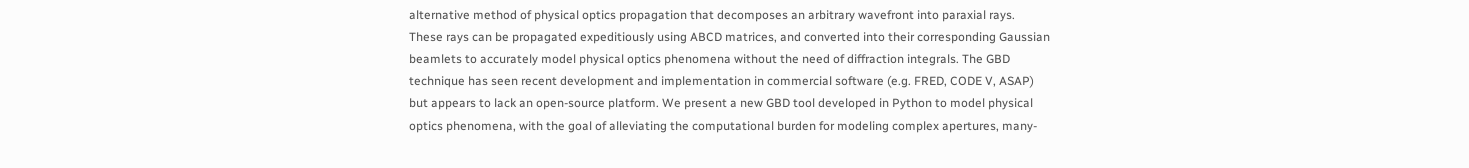alternative method of physical optics propagation that decomposes an arbitrary wavefront into paraxial rays. These rays can be propagated expeditiously using ABCD matrices, and converted into their corresponding Gaussian beamlets to accurately model physical optics phenomena without the need of diffraction integrals. The GBD technique has seen recent development and implementation in commercial software (e.g. FRED, CODE V, ASAP) but appears to lack an open-source platform. We present a new GBD tool developed in Python to model physical optics phenomena, with the goal of alleviating the computational burden for modeling complex apertures, many-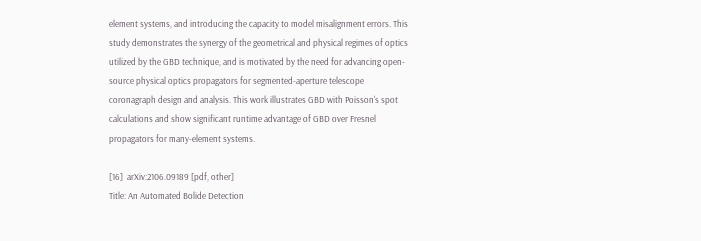element systems, and introducing the capacity to model misalignment errors. This study demonstrates the synergy of the geometrical and physical regimes of optics utilized by the GBD technique, and is motivated by the need for advancing open-source physical optics propagators for segmented-aperture telescope coronagraph design and analysis. This work illustrates GBD with Poisson's spot calculations and show significant runtime advantage of GBD over Fresnel propagators for many-element systems.

[16]  arXiv:2106.09189 [pdf, other]
Title: An Automated Bolide Detection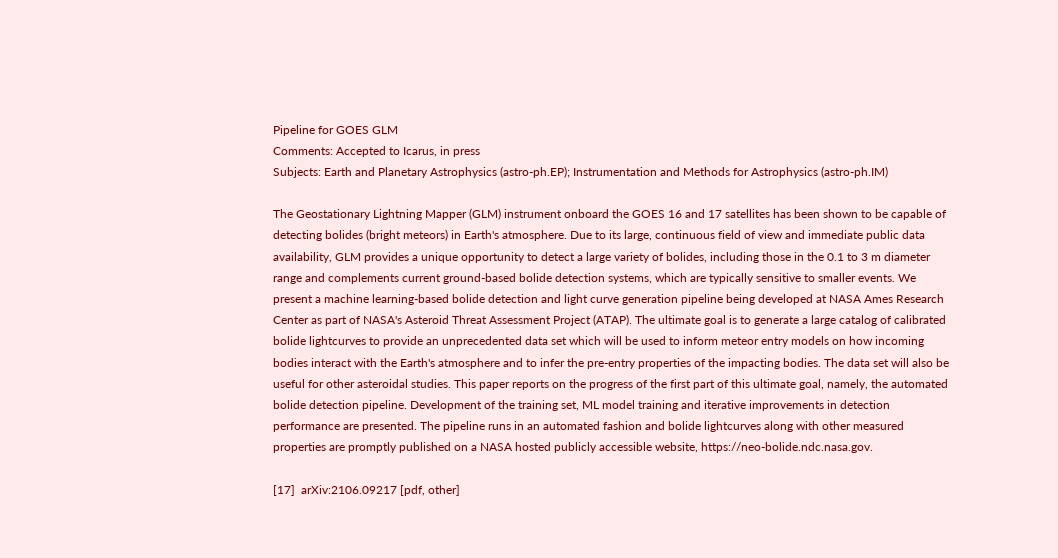Pipeline for GOES GLM
Comments: Accepted to Icarus, in press
Subjects: Earth and Planetary Astrophysics (astro-ph.EP); Instrumentation and Methods for Astrophysics (astro-ph.IM)

The Geostationary Lightning Mapper (GLM) instrument onboard the GOES 16 and 17 satellites has been shown to be capable of detecting bolides (bright meteors) in Earth's atmosphere. Due to its large, continuous field of view and immediate public data availability, GLM provides a unique opportunity to detect a large variety of bolides, including those in the 0.1 to 3 m diameter range and complements current ground-based bolide detection systems, which are typically sensitive to smaller events. We present a machine learning-based bolide detection and light curve generation pipeline being developed at NASA Ames Research Center as part of NASA's Asteroid Threat Assessment Project (ATAP). The ultimate goal is to generate a large catalog of calibrated bolide lightcurves to provide an unprecedented data set which will be used to inform meteor entry models on how incoming bodies interact with the Earth's atmosphere and to infer the pre-entry properties of the impacting bodies. The data set will also be useful for other asteroidal studies. This paper reports on the progress of the first part of this ultimate goal, namely, the automated bolide detection pipeline. Development of the training set, ML model training and iterative improvements in detection performance are presented. The pipeline runs in an automated fashion and bolide lightcurves along with other measured properties are promptly published on a NASA hosted publicly accessible website, https://neo-bolide.ndc.nasa.gov.

[17]  arXiv:2106.09217 [pdf, other]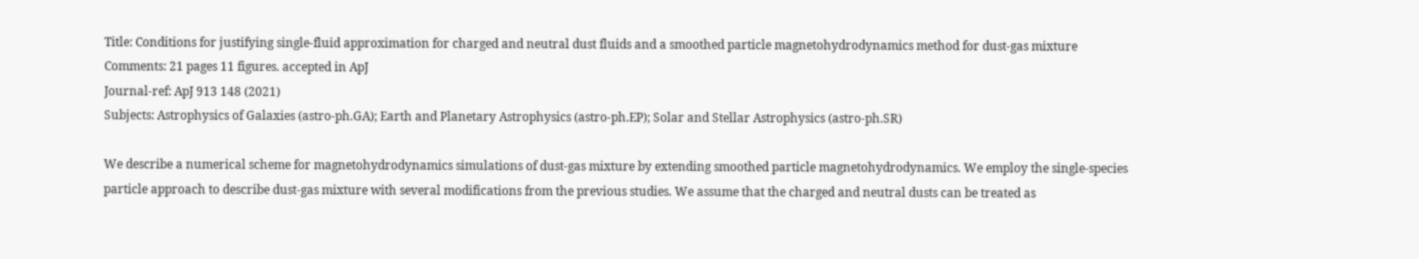Title: Conditions for justifying single-fluid approximation for charged and neutral dust fluids and a smoothed particle magnetohydrodynamics method for dust-gas mixture
Comments: 21 pages 11 figures. accepted in ApJ
Journal-ref: ApJ 913 148 (2021)
Subjects: Astrophysics of Galaxies (astro-ph.GA); Earth and Planetary Astrophysics (astro-ph.EP); Solar and Stellar Astrophysics (astro-ph.SR)

We describe a numerical scheme for magnetohydrodynamics simulations of dust-gas mixture by extending smoothed particle magnetohydrodynamics. We employ the single-species particle approach to describe dust-gas mixture with several modifications from the previous studies. We assume that the charged and neutral dusts can be treated as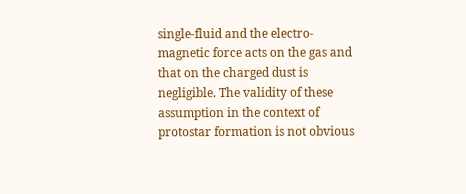single-fluid and the electro-magnetic force acts on the gas and that on the charged dust is negligible. The validity of these assumption in the context of protostar formation is not obvious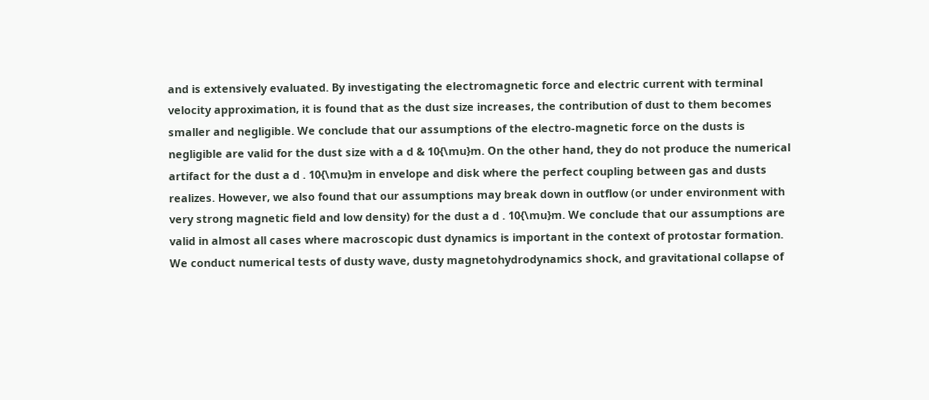and is extensively evaluated. By investigating the electromagnetic force and electric current with terminal velocity approximation, it is found that as the dust size increases, the contribution of dust to them becomes smaller and negligible. We conclude that our assumptions of the electro-magnetic force on the dusts is negligible are valid for the dust size with a d & 10{\mu}m. On the other hand, they do not produce the numerical artifact for the dust a d . 10{\mu}m in envelope and disk where the perfect coupling between gas and dusts realizes. However, we also found that our assumptions may break down in outflow (or under environment with very strong magnetic field and low density) for the dust a d . 10{\mu}m. We conclude that our assumptions are valid in almost all cases where macroscopic dust dynamics is important in the context of protostar formation. We conduct numerical tests of dusty wave, dusty magnetohydrodynamics shock, and gravitational collapse of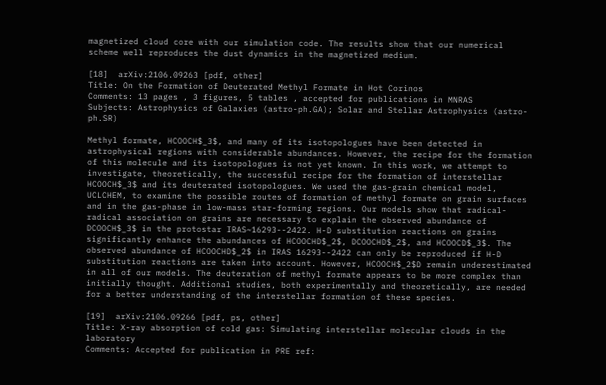magnetized cloud core with our simulation code. The results show that our numerical scheme well reproduces the dust dynamics in the magnetized medium.

[18]  arXiv:2106.09263 [pdf, other]
Title: On the Formation of Deuterated Methyl Formate in Hot Corinos
Comments: 13 pages , 3 figures, 5 tables , accepted for publications in MNRAS
Subjects: Astrophysics of Galaxies (astro-ph.GA); Solar and Stellar Astrophysics (astro-ph.SR)

Methyl formate, HCOOCH$_3$, and many of its isotopologues have been detected in astrophysical regions with considerable abundances. However, the recipe for the formation of this molecule and its isotopologues is not yet known. In this work, we attempt to investigate, theoretically, the successful recipe for the formation of interstellar HCOOCH$_3$ and its deuterated isotopologues. We used the gas-grain chemical model, UCLCHEM, to examine the possible routes of formation of methyl formate on grain surfaces and in the gas-phase in low-mass star-forming regions. Our models show that radical-radical association on grains are necessary to explain the observed abundance of DCOOCH$_3$ in the protostar IRAS~16293--2422. H-D substitution reactions on grains significantly enhance the abundances of HCOOCHD$_2$, DCOOCHD$_2$, and HCOOCD$_3$. The observed abundance of HCOOCHD$_2$ in IRAS 16293--2422 can only be reproduced if H-D substitution reactions are taken into account. However, HCOOCH$_2$D remain underestimated in all of our models. The deuteration of methyl formate appears to be more complex than initially thought. Additional studies, both experimentally and theoretically, are needed for a better understanding of the interstellar formation of these species.

[19]  arXiv:2106.09266 [pdf, ps, other]
Title: X-ray absorption of cold gas: Simulating interstellar molecular clouds in the laboratory
Comments: Accepted for publication in PRE ref: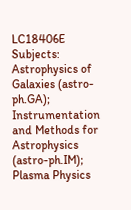LC18406E
Subjects: Astrophysics of Galaxies (astro-ph.GA); Instrumentation and Methods for Astrophysics (astro-ph.IM); Plasma Physics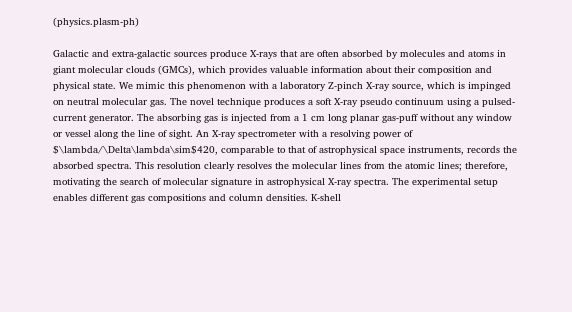(physics.plasm-ph)

Galactic and extra-galactic sources produce X-rays that are often absorbed by molecules and atoms in giant molecular clouds (GMCs), which provides valuable information about their composition and physical state. We mimic this phenomenon with a laboratory Z-pinch X-ray source, which is impinged on neutral molecular gas. The novel technique produces a soft X-ray pseudo continuum using a pulsed-current generator. The absorbing gas is injected from a 1 cm long planar gas-puff without any window or vessel along the line of sight. An X-ray spectrometer with a resolving power of $\lambda/\Delta\lambda\sim$420, comparable to that of astrophysical space instruments, records the absorbed spectra. This resolution clearly resolves the molecular lines from the atomic lines; therefore, motivating the search of molecular signature in astrophysical X-ray spectra. The experimental setup enables different gas compositions and column densities. K-shell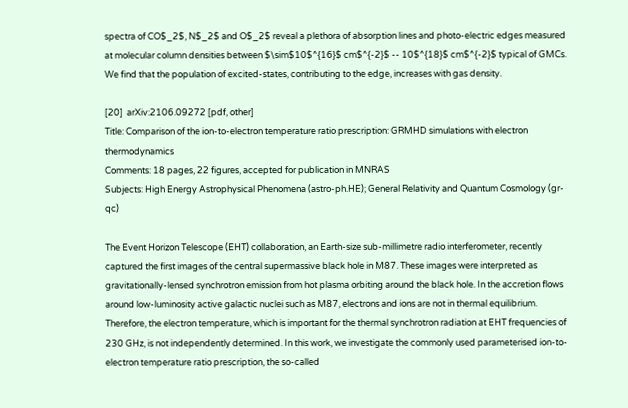spectra of CO$_2$, N$_2$ and O$_2$ reveal a plethora of absorption lines and photo-electric edges measured at molecular column densities between $\sim$10$^{16}$ cm$^{-2}$ -- 10$^{18}$ cm$^{-2}$ typical of GMCs. We find that the population of excited-states, contributing to the edge, increases with gas density.

[20]  arXiv:2106.09272 [pdf, other]
Title: Comparison of the ion-to-electron temperature ratio prescription: GRMHD simulations with electron thermodynamics
Comments: 18 pages, 22 figures, accepted for publication in MNRAS
Subjects: High Energy Astrophysical Phenomena (astro-ph.HE); General Relativity and Quantum Cosmology (gr-qc)

The Event Horizon Telescope (EHT) collaboration, an Earth-size sub-millimetre radio interferometer, recently captured the first images of the central supermassive black hole in M87. These images were interpreted as gravitationally-lensed synchrotron emission from hot plasma orbiting around the black hole. In the accretion flows around low-luminosity active galactic nuclei such as M87, electrons and ions are not in thermal equilibrium. Therefore, the electron temperature, which is important for the thermal synchrotron radiation at EHT frequencies of 230 GHz, is not independently determined. In this work, we investigate the commonly used parameterised ion-to-electron temperature ratio prescription, the so-called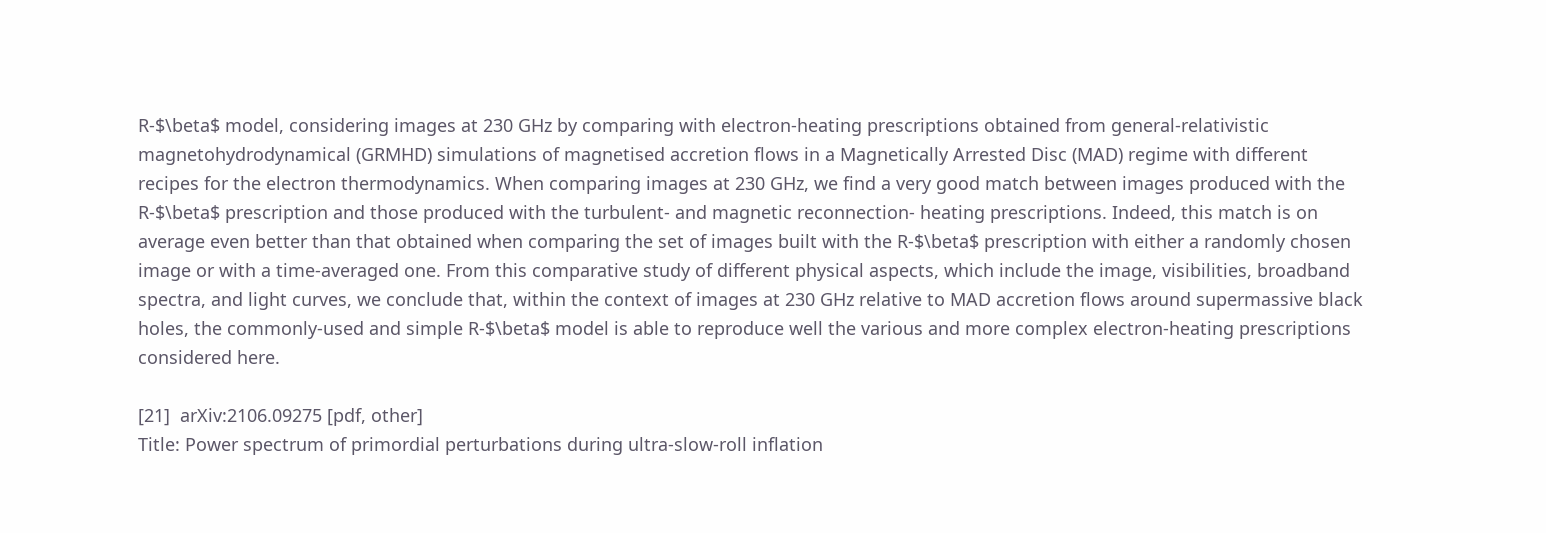R-$\beta$ model, considering images at 230 GHz by comparing with electron-heating prescriptions obtained from general-relativistic magnetohydrodynamical (GRMHD) simulations of magnetised accretion flows in a Magnetically Arrested Disc (MAD) regime with different recipes for the electron thermodynamics. When comparing images at 230 GHz, we find a very good match between images produced with the R-$\beta$ prescription and those produced with the turbulent- and magnetic reconnection- heating prescriptions. Indeed, this match is on average even better than that obtained when comparing the set of images built with the R-$\beta$ prescription with either a randomly chosen image or with a time-averaged one. From this comparative study of different physical aspects, which include the image, visibilities, broadband spectra, and light curves, we conclude that, within the context of images at 230 GHz relative to MAD accretion flows around supermassive black holes, the commonly-used and simple R-$\beta$ model is able to reproduce well the various and more complex electron-heating prescriptions considered here.

[21]  arXiv:2106.09275 [pdf, other]
Title: Power spectrum of primordial perturbations during ultra-slow-roll inflation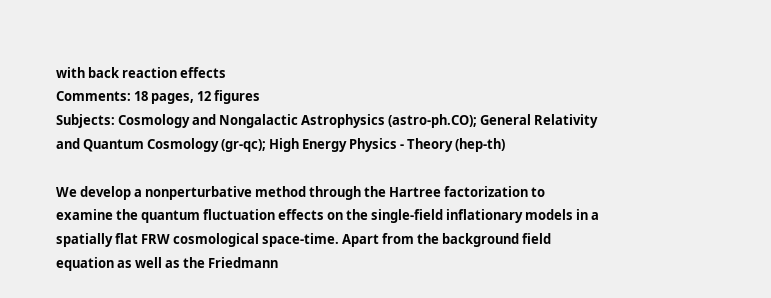with back reaction effects
Comments: 18 pages, 12 figures
Subjects: Cosmology and Nongalactic Astrophysics (astro-ph.CO); General Relativity and Quantum Cosmology (gr-qc); High Energy Physics - Theory (hep-th)

We develop a nonperturbative method through the Hartree factorization to examine the quantum fluctuation effects on the single-field inflationary models in a spatially flat FRW cosmological space-time. Apart from the background field equation as well as the Friedmann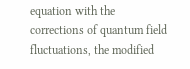equation with the corrections of quantum field fluctuations, the modified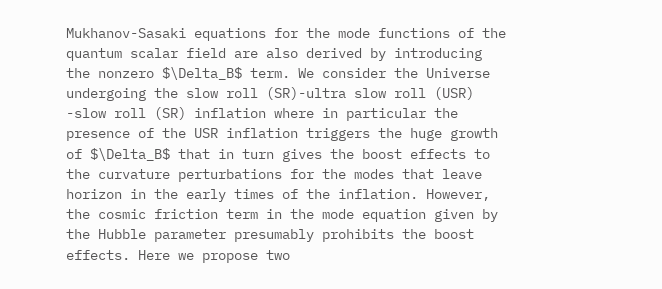Mukhanov-Sasaki equations for the mode functions of the quantum scalar field are also derived by introducing the nonzero $\Delta_B$ term. We consider the Universe undergoing the slow roll (SR)-ultra slow roll (USR) -slow roll (SR) inflation where in particular the presence of the USR inflation triggers the huge growth of $\Delta_B$ that in turn gives the boost effects to the curvature perturbations for the modes that leave horizon in the early times of the inflation. However, the cosmic friction term in the mode equation given by the Hubble parameter presumably prohibits the boost effects. Here we propose two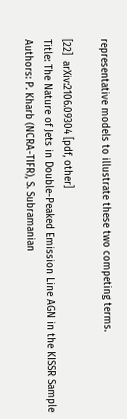representative models to illustrate these two competing terms.

[22]  arXiv:2106.09304 [pdf, other]
Title: The Nature of Jets in Double-Peaked Emission Line AGN in the KISSR Sample
Authors: P. Kharb (NCRA-TIFR), S. Subramanian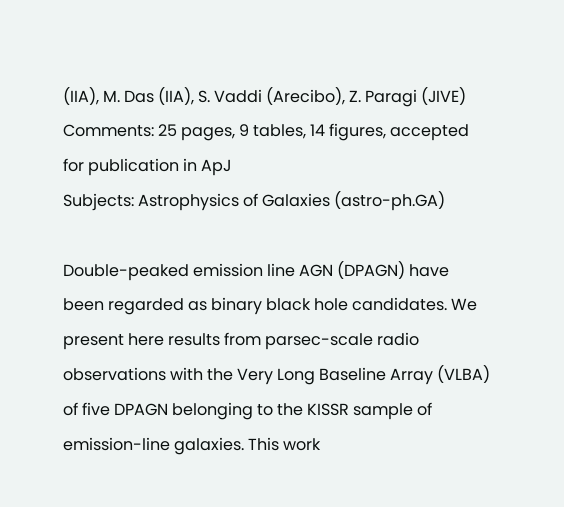(IIA), M. Das (IIA), S. Vaddi (Arecibo), Z. Paragi (JIVE)
Comments: 25 pages, 9 tables, 14 figures, accepted for publication in ApJ
Subjects: Astrophysics of Galaxies (astro-ph.GA)

Double-peaked emission line AGN (DPAGN) have been regarded as binary black hole candidates. We present here results from parsec-scale radio observations with the Very Long Baseline Array (VLBA) of five DPAGN belonging to the KISSR sample of emission-line galaxies. This work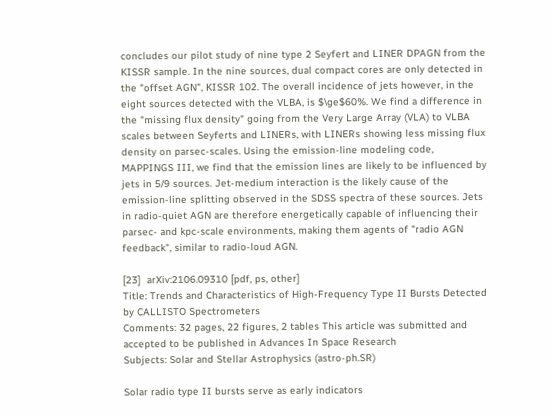concludes our pilot study of nine type 2 Seyfert and LINER DPAGN from the KISSR sample. In the nine sources, dual compact cores are only detected in the "offset AGN", KISSR 102. The overall incidence of jets however, in the eight sources detected with the VLBA, is $\ge$60%. We find a difference in the "missing flux density" going from the Very Large Array (VLA) to VLBA scales between Seyferts and LINERs, with LINERs showing less missing flux density on parsec-scales. Using the emission-line modeling code, MAPPINGS III, we find that the emission lines are likely to be influenced by jets in 5/9 sources. Jet-medium interaction is the likely cause of the emission-line splitting observed in the SDSS spectra of these sources. Jets in radio-quiet AGN are therefore energetically capable of influencing their parsec- and kpc-scale environments, making them agents of "radio AGN feedback", similar to radio-loud AGN.

[23]  arXiv:2106.09310 [pdf, ps, other]
Title: Trends and Characteristics of High-Frequency Type II Bursts Detected by CALLISTO Spectrometers
Comments: 32 pages, 22 figures, 2 tables This article was submitted and accepted to be published in Advances In Space Research
Subjects: Solar and Stellar Astrophysics (astro-ph.SR)

Solar radio type II bursts serve as early indicators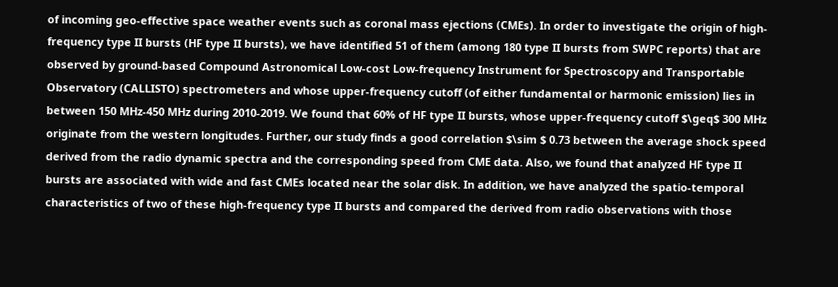of incoming geo-effective space weather events such as coronal mass ejections (CMEs). In order to investigate the origin of high-frequency type II bursts (HF type II bursts), we have identified 51 of them (among 180 type II bursts from SWPC reports) that are observed by ground-based Compound Astronomical Low-cost Low-frequency Instrument for Spectroscopy and Transportable Observatory (CALLISTO) spectrometers and whose upper-frequency cutoff (of either fundamental or harmonic emission) lies in between 150 MHz-450 MHz during 2010-2019. We found that 60% of HF type II bursts, whose upper-frequency cutoff $\geq$ 300 MHz originate from the western longitudes. Further, our study finds a good correlation $\sim $ 0.73 between the average shock speed derived from the radio dynamic spectra and the corresponding speed from CME data. Also, we found that analyzed HF type II bursts are associated with wide and fast CMEs located near the solar disk. In addition, we have analyzed the spatio-temporal characteristics of two of these high-frequency type II bursts and compared the derived from radio observations with those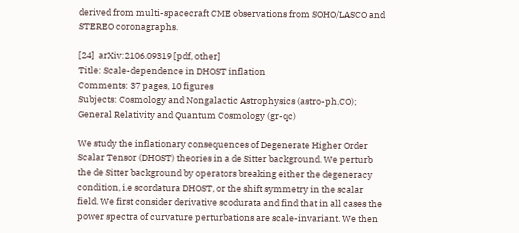derived from multi-spacecraft CME observations from SOHO/LASCO and STEREO coronagraphs.

[24]  arXiv:2106.09319 [pdf, other]
Title: Scale-dependence in DHOST inflation
Comments: 37 pages, 10 figures
Subjects: Cosmology and Nongalactic Astrophysics (astro-ph.CO); General Relativity and Quantum Cosmology (gr-qc)

We study the inflationary consequences of Degenerate Higher Order Scalar Tensor (DHOST) theories in a de Sitter background. We perturb the de Sitter background by operators breaking either the degeneracy condition, i.e scordatura DHOST, or the shift symmetry in the scalar field. We first consider derivative scodurata and find that in all cases the power spectra of curvature perturbations are scale-invariant. We then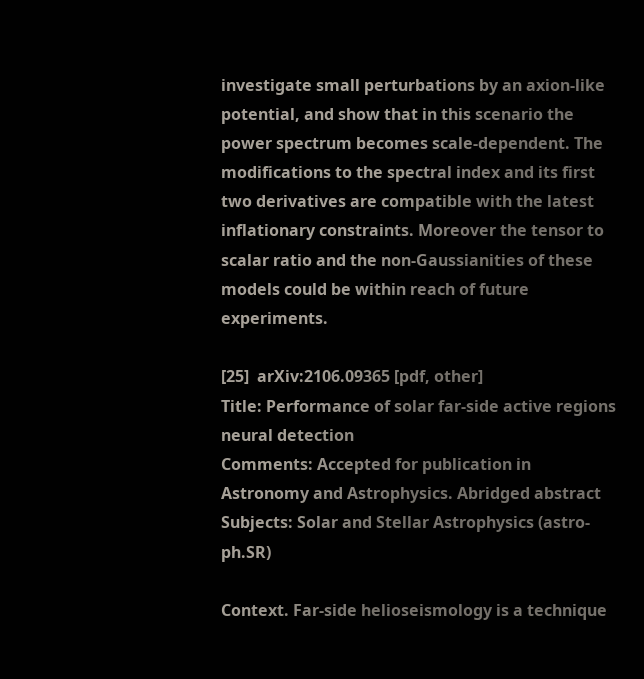investigate small perturbations by an axion-like potential, and show that in this scenario the power spectrum becomes scale-dependent. The modifications to the spectral index and its first two derivatives are compatible with the latest inflationary constraints. Moreover the tensor to scalar ratio and the non-Gaussianities of these models could be within reach of future experiments.

[25]  arXiv:2106.09365 [pdf, other]
Title: Performance of solar far-side active regions neural detection
Comments: Accepted for publication in Astronomy and Astrophysics. Abridged abstract
Subjects: Solar and Stellar Astrophysics (astro-ph.SR)

Context. Far-side helioseismology is a technique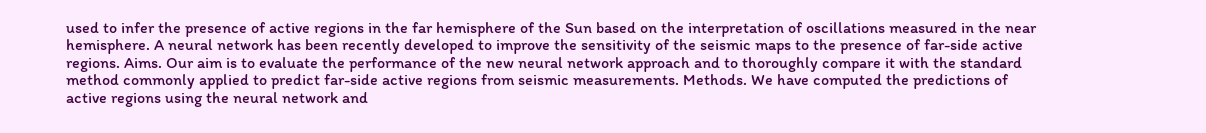used to infer the presence of active regions in the far hemisphere of the Sun based on the interpretation of oscillations measured in the near hemisphere. A neural network has been recently developed to improve the sensitivity of the seismic maps to the presence of far-side active regions. Aims. Our aim is to evaluate the performance of the new neural network approach and to thoroughly compare it with the standard method commonly applied to predict far-side active regions from seismic measurements. Methods. We have computed the predictions of active regions using the neural network and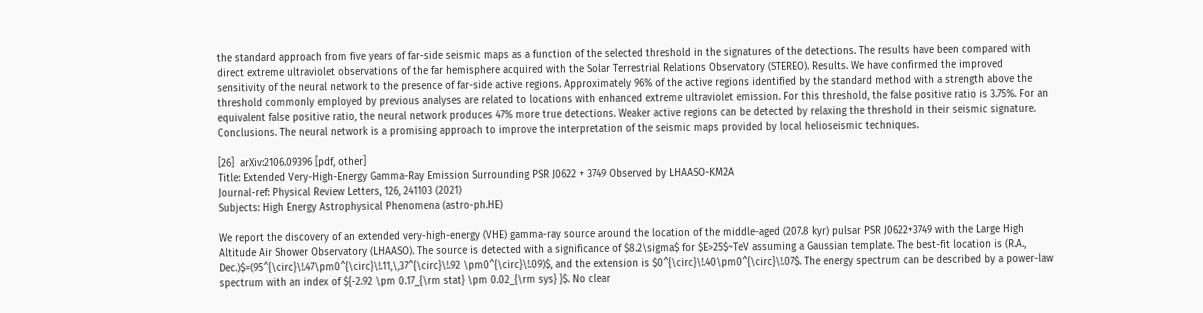the standard approach from five years of far-side seismic maps as a function of the selected threshold in the signatures of the detections. The results have been compared with direct extreme ultraviolet observations of the far hemisphere acquired with the Solar Terrestrial Relations Observatory (STEREO). Results. We have confirmed the improved sensitivity of the neural network to the presence of far-side active regions. Approximately 96% of the active regions identified by the standard method with a strength above the threshold commonly employed by previous analyses are related to locations with enhanced extreme ultraviolet emission. For this threshold, the false positive ratio is 3.75%. For an equivalent false positive ratio, the neural network produces 47% more true detections. Weaker active regions can be detected by relaxing the threshold in their seismic signature. Conclusions. The neural network is a promising approach to improve the interpretation of the seismic maps provided by local helioseismic techniques.

[26]  arXiv:2106.09396 [pdf, other]
Title: Extended Very-High-Energy Gamma-Ray Emission Surrounding PSR J0622 + 3749 Observed by LHAASO-KM2A
Journal-ref: Physical Review Letters, 126, 241103 (2021)
Subjects: High Energy Astrophysical Phenomena (astro-ph.HE)

We report the discovery of an extended very-high-energy (VHE) gamma-ray source around the location of the middle-aged (207.8 kyr) pulsar PSR J0622+3749 with the Large High Altitude Air Shower Observatory (LHAASO). The source is detected with a significance of $8.2\sigma$ for $E>25$~TeV assuming a Gaussian template. The best-fit location is (R.A., Dec.)$=(95^{\circ}\!.47\pm0^{\circ}\!.11,\,37^{\circ}\!.92 \pm0^{\circ}\!.09)$, and the extension is $0^{\circ}\!.40\pm0^{\circ}\!.07$. The energy spectrum can be described by a power-law spectrum with an index of ${-2.92 \pm 0.17_{\rm stat} \pm 0.02_{\rm sys} }$. No clear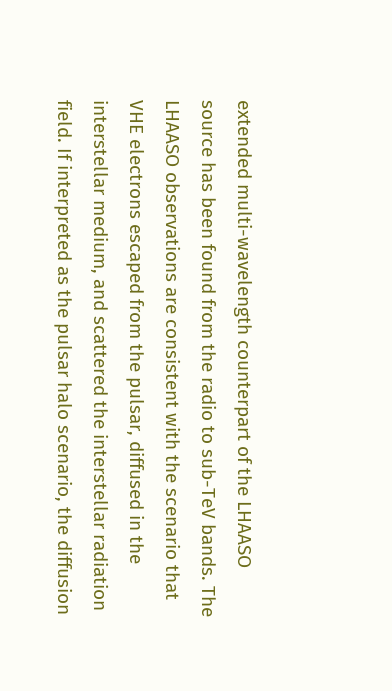extended multi-wavelength counterpart of the LHAASO source has been found from the radio to sub-TeV bands. The LHAASO observations are consistent with the scenario that VHE electrons escaped from the pulsar, diffused in the interstellar medium, and scattered the interstellar radiation field. If interpreted as the pulsar halo scenario, the diffusion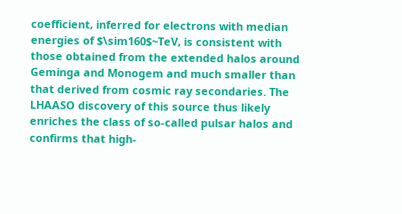coefficient, inferred for electrons with median energies of $\sim160$~TeV, is consistent with those obtained from the extended halos around Geminga and Monogem and much smaller than that derived from cosmic ray secondaries. The LHAASO discovery of this source thus likely enriches the class of so-called pulsar halos and confirms that high-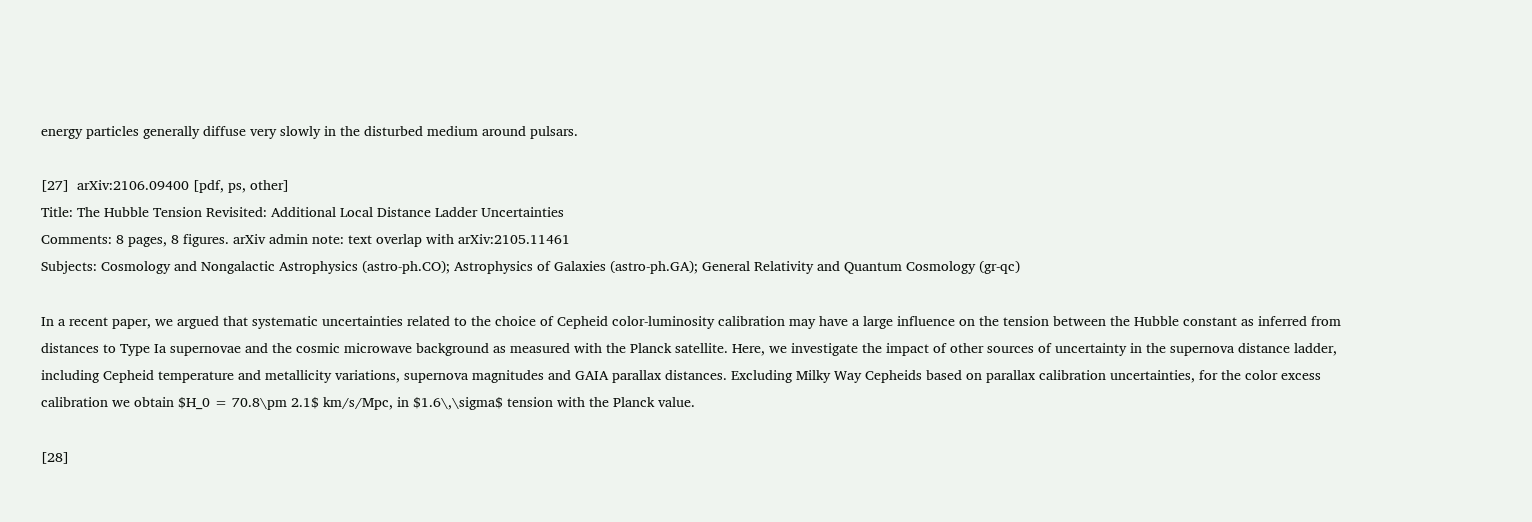energy particles generally diffuse very slowly in the disturbed medium around pulsars.

[27]  arXiv:2106.09400 [pdf, ps, other]
Title: The Hubble Tension Revisited: Additional Local Distance Ladder Uncertainties
Comments: 8 pages, 8 figures. arXiv admin note: text overlap with arXiv:2105.11461
Subjects: Cosmology and Nongalactic Astrophysics (astro-ph.CO); Astrophysics of Galaxies (astro-ph.GA); General Relativity and Quantum Cosmology (gr-qc)

In a recent paper, we argued that systematic uncertainties related to the choice of Cepheid color-luminosity calibration may have a large influence on the tension between the Hubble constant as inferred from distances to Type Ia supernovae and the cosmic microwave background as measured with the Planck satellite. Here, we investigate the impact of other sources of uncertainty in the supernova distance ladder, including Cepheid temperature and metallicity variations, supernova magnitudes and GAIA parallax distances. Excluding Milky Way Cepheids based on parallax calibration uncertainties, for the color excess calibration we obtain $H_0 = 70.8\pm 2.1$ km/s/Mpc, in $1.6\,\sigma$ tension with the Planck value.

[28]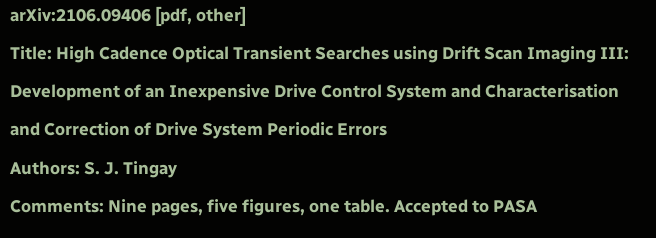arXiv:2106.09406 [pdf, other]
Title: High Cadence Optical Transient Searches using Drift Scan Imaging III: Development of an Inexpensive Drive Control System and Characterisation and Correction of Drive System Periodic Errors
Authors: S. J. Tingay
Comments: Nine pages, five figures, one table. Accepted to PASA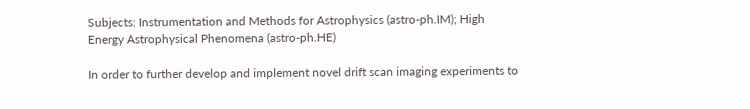Subjects: Instrumentation and Methods for Astrophysics (astro-ph.IM); High Energy Astrophysical Phenomena (astro-ph.HE)

In order to further develop and implement novel drift scan imaging experiments to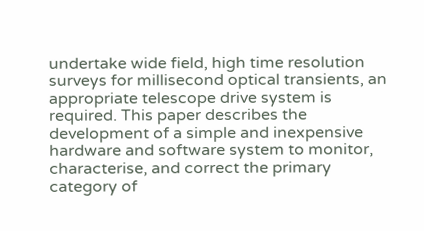undertake wide field, high time resolution surveys for millisecond optical transients, an appropriate telescope drive system is required. This paper describes the development of a simple and inexpensive hardware and software system to monitor, characterise, and correct the primary category of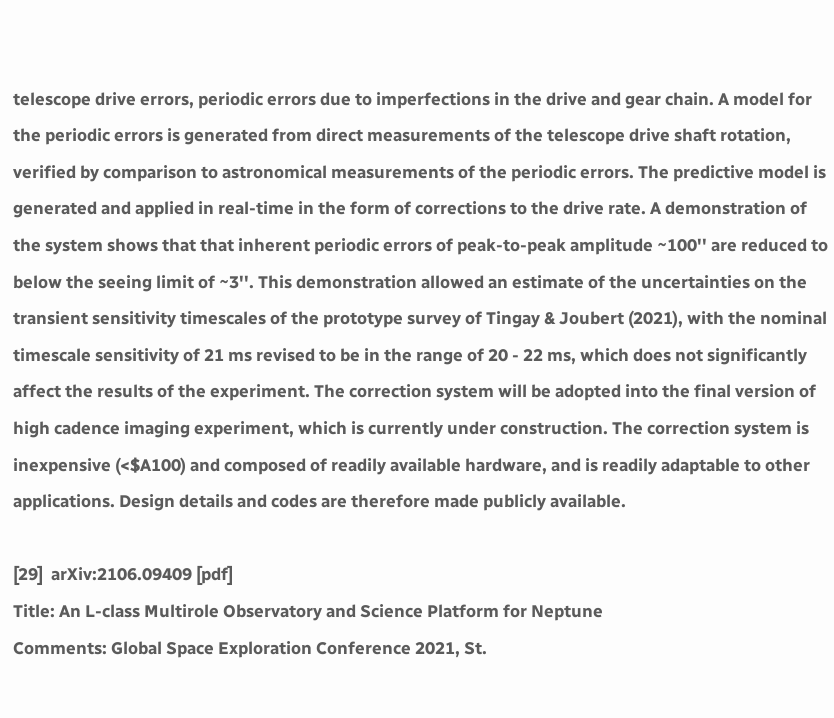telescope drive errors, periodic errors due to imperfections in the drive and gear chain. A model for the periodic errors is generated from direct measurements of the telescope drive shaft rotation, verified by comparison to astronomical measurements of the periodic errors. The predictive model is generated and applied in real-time in the form of corrections to the drive rate. A demonstration of the system shows that that inherent periodic errors of peak-to-peak amplitude ~100'' are reduced to below the seeing limit of ~3''. This demonstration allowed an estimate of the uncertainties on the transient sensitivity timescales of the prototype survey of Tingay & Joubert (2021), with the nominal timescale sensitivity of 21 ms revised to be in the range of 20 - 22 ms, which does not significantly affect the results of the experiment. The correction system will be adopted into the final version of high cadence imaging experiment, which is currently under construction. The correction system is inexpensive (<$A100) and composed of readily available hardware, and is readily adaptable to other applications. Design details and codes are therefore made publicly available.

[29]  arXiv:2106.09409 [pdf]
Title: An L-class Multirole Observatory and Science Platform for Neptune
Comments: Global Space Exploration Conference 2021, St.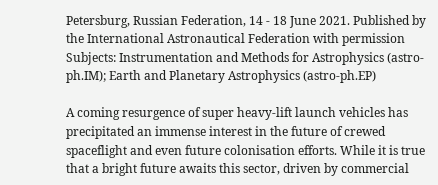Petersburg, Russian Federation, 14 - 18 June 2021. Published by the International Astronautical Federation with permission
Subjects: Instrumentation and Methods for Astrophysics (astro-ph.IM); Earth and Planetary Astrophysics (astro-ph.EP)

A coming resurgence of super heavy-lift launch vehicles has precipitated an immense interest in the future of crewed spaceflight and even future colonisation efforts. While it is true that a bright future awaits this sector, driven by commercial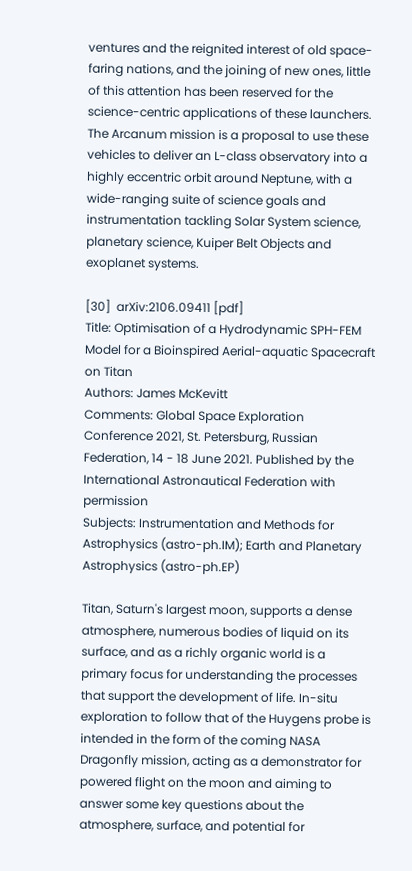ventures and the reignited interest of old space-faring nations, and the joining of new ones, little of this attention has been reserved for the science-centric applications of these launchers. The Arcanum mission is a proposal to use these vehicles to deliver an L-class observatory into a highly eccentric orbit around Neptune, with a wide-ranging suite of science goals and instrumentation tackling Solar System science, planetary science, Kuiper Belt Objects and exoplanet systems.

[30]  arXiv:2106.09411 [pdf]
Title: Optimisation of a Hydrodynamic SPH-FEM Model for a Bioinspired Aerial-aquatic Spacecraft on Titan
Authors: James McKevitt
Comments: Global Space Exploration Conference 2021, St. Petersburg, Russian Federation, 14 - 18 June 2021. Published by the International Astronautical Federation with permission
Subjects: Instrumentation and Methods for Astrophysics (astro-ph.IM); Earth and Planetary Astrophysics (astro-ph.EP)

Titan, Saturn's largest moon, supports a dense atmosphere, numerous bodies of liquid on its surface, and as a richly organic world is a primary focus for understanding the processes that support the development of life. In-situ exploration to follow that of the Huygens probe is intended in the form of the coming NASA Dragonfly mission, acting as a demonstrator for powered flight on the moon and aiming to answer some key questions about the atmosphere, surface, and potential for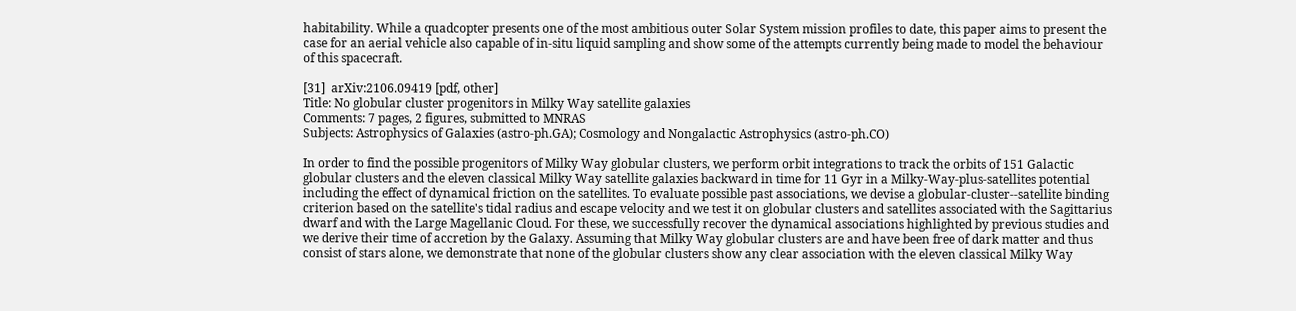habitability. While a quadcopter presents one of the most ambitious outer Solar System mission profiles to date, this paper aims to present the case for an aerial vehicle also capable of in-situ liquid sampling and show some of the attempts currently being made to model the behaviour of this spacecraft.

[31]  arXiv:2106.09419 [pdf, other]
Title: No globular cluster progenitors in Milky Way satellite galaxies
Comments: 7 pages, 2 figures, submitted to MNRAS
Subjects: Astrophysics of Galaxies (astro-ph.GA); Cosmology and Nongalactic Astrophysics (astro-ph.CO)

In order to find the possible progenitors of Milky Way globular clusters, we perform orbit integrations to track the orbits of 151 Galactic globular clusters and the eleven classical Milky Way satellite galaxies backward in time for 11 Gyr in a Milky-Way-plus-satellites potential including the effect of dynamical friction on the satellites. To evaluate possible past associations, we devise a globular-cluster--satellite binding criterion based on the satellite's tidal radius and escape velocity and we test it on globular clusters and satellites associated with the Sagittarius dwarf and with the Large Magellanic Cloud. For these, we successfully recover the dynamical associations highlighted by previous studies and we derive their time of accretion by the Galaxy. Assuming that Milky Way globular clusters are and have been free of dark matter and thus consist of stars alone, we demonstrate that none of the globular clusters show any clear association with the eleven classical Milky Way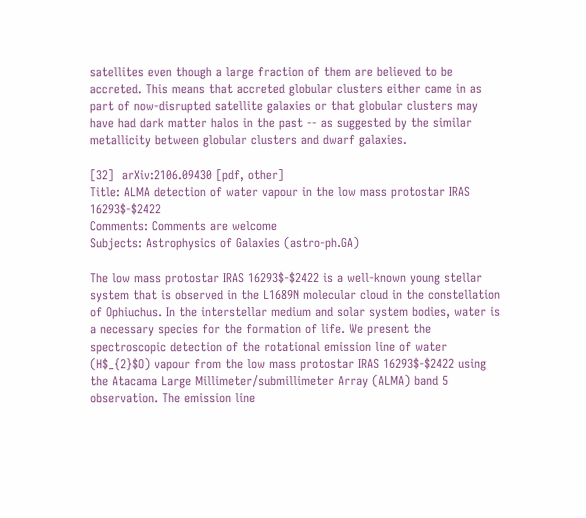satellites even though a large fraction of them are believed to be accreted. This means that accreted globular clusters either came in as part of now-disrupted satellite galaxies or that globular clusters may have had dark matter halos in the past -- as suggested by the similar metallicity between globular clusters and dwarf galaxies.

[32]  arXiv:2106.09430 [pdf, other]
Title: ALMA detection of water vapour in the low mass protostar IRAS 16293$-$2422
Comments: Comments are welcome
Subjects: Astrophysics of Galaxies (astro-ph.GA)

The low mass protostar IRAS 16293$-$2422 is a well-known young stellar system that is observed in the L1689N molecular cloud in the constellation of Ophiuchus. In the interstellar medium and solar system bodies, water is a necessary species for the formation of life. We present the spectroscopic detection of the rotational emission line of water (H$_{2}$O) vapour from the low mass protostar IRAS 16293$-$2422 using the Atacama Large Millimeter/submillimeter Array (ALMA) band 5 observation. The emission line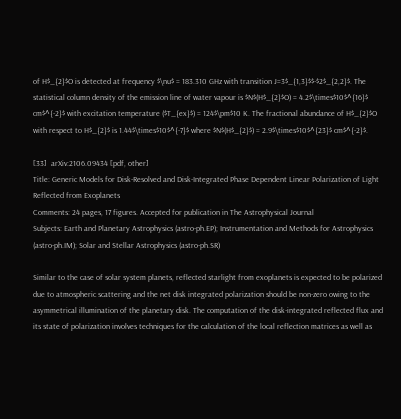of H$_{2}$O is detected at frequency $\nu$ = 183.310 GHz with transition J=3$_{1,3}$$-$2$_{2,2}$. The statistical column density of the emission line of water vapour is $N$(H$_{2}$O) = 4.2$\times$10$^{16}$ cm$^{-2}$ with excitation temperature ($T_{ex}$) = 124$\pm$10 K. The fractional abundance of H$_{2}$O with respect to H$_{2}$ is 1.44$\times$10$^{-7}$ where $N$(H$_{2}$) = 2.9$\times$10$^{23}$ cm$^{-2}$.

[33]  arXiv:2106.09434 [pdf, other]
Title: Generic Models for Disk-Resolved and Disk-Integrated Phase Dependent Linear Polarization of Light Reflected from Exoplanets
Comments: 24 pages, 17 figures. Accepted for publication in The Astrophysical Journal
Subjects: Earth and Planetary Astrophysics (astro-ph.EP); Instrumentation and Methods for Astrophysics (astro-ph.IM); Solar and Stellar Astrophysics (astro-ph.SR)

Similar to the case of solar system planets, reflected starlight from exoplanets is expected to be polarized due to atmospheric scattering and the net disk integrated polarization should be non-zero owing to the asymmetrical illumination of the planetary disk. The computation of the disk-integrated reflected flux and its state of polarization involves techniques for the calculation of the local reflection matrices as well as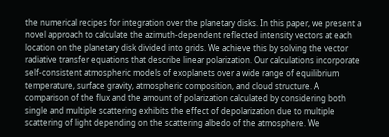the numerical recipes for integration over the planetary disks. In this paper, we present a novel approach to calculate the azimuth-dependent reflected intensity vectors at each location on the planetary disk divided into grids. We achieve this by solving the vector radiative transfer equations that describe linear polarization. Our calculations incorporate self-consistent atmospheric models of exoplanets over a wide range of equilibrium temperature, surface gravity, atmospheric composition, and cloud structure. A comparison of the flux and the amount of polarization calculated by considering both single and multiple scattering exhibits the effect of depolarization due to multiple scattering of light depending on the scattering albedo of the atmosphere. We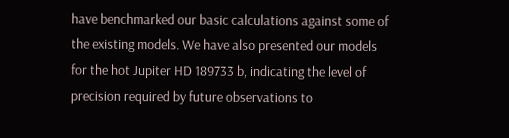have benchmarked our basic calculations against some of the existing models. We have also presented our models for the hot Jupiter HD 189733 b, indicating the level of precision required by future observations to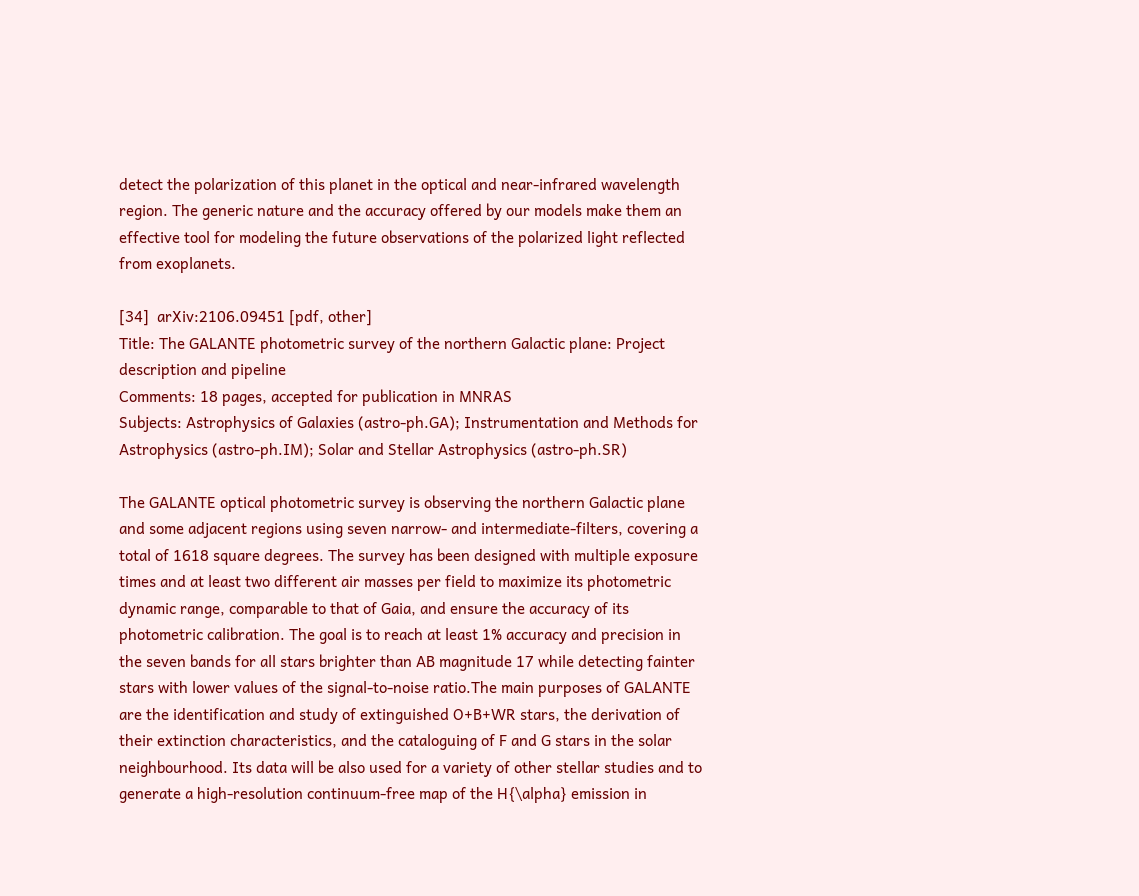detect the polarization of this planet in the optical and near-infrared wavelength region. The generic nature and the accuracy offered by our models make them an effective tool for modeling the future observations of the polarized light reflected from exoplanets.

[34]  arXiv:2106.09451 [pdf, other]
Title: The GALANTE photometric survey of the northern Galactic plane: Project description and pipeline
Comments: 18 pages, accepted for publication in MNRAS
Subjects: Astrophysics of Galaxies (astro-ph.GA); Instrumentation and Methods for Astrophysics (astro-ph.IM); Solar and Stellar Astrophysics (astro-ph.SR)

The GALANTE optical photometric survey is observing the northern Galactic plane and some adjacent regions using seven narrow- and intermediate-filters, covering a total of 1618 square degrees. The survey has been designed with multiple exposure times and at least two different air masses per field to maximize its photometric dynamic range, comparable to that of Gaia, and ensure the accuracy of its photometric calibration. The goal is to reach at least 1% accuracy and precision in the seven bands for all stars brighter than AB magnitude 17 while detecting fainter stars with lower values of the signal-to-noise ratio.The main purposes of GALANTE are the identification and study of extinguished O+B+WR stars, the derivation of their extinction characteristics, and the cataloguing of F and G stars in the solar neighbourhood. Its data will be also used for a variety of other stellar studies and to generate a high-resolution continuum-free map of the H{\alpha} emission in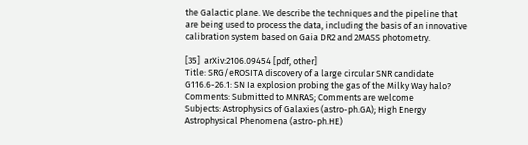the Galactic plane. We describe the techniques and the pipeline that are being used to process the data, including the basis of an innovative calibration system based on Gaia DR2 and 2MASS photometry.

[35]  arXiv:2106.09454 [pdf, other]
Title: SRG/eROSITA discovery of a large circular SNR candidate G116.6-26.1: SN Ia explosion probing the gas of the Milky Way halo?
Comments: Submitted to MNRAS; Comments are welcome
Subjects: Astrophysics of Galaxies (astro-ph.GA); High Energy Astrophysical Phenomena (astro-ph.HE)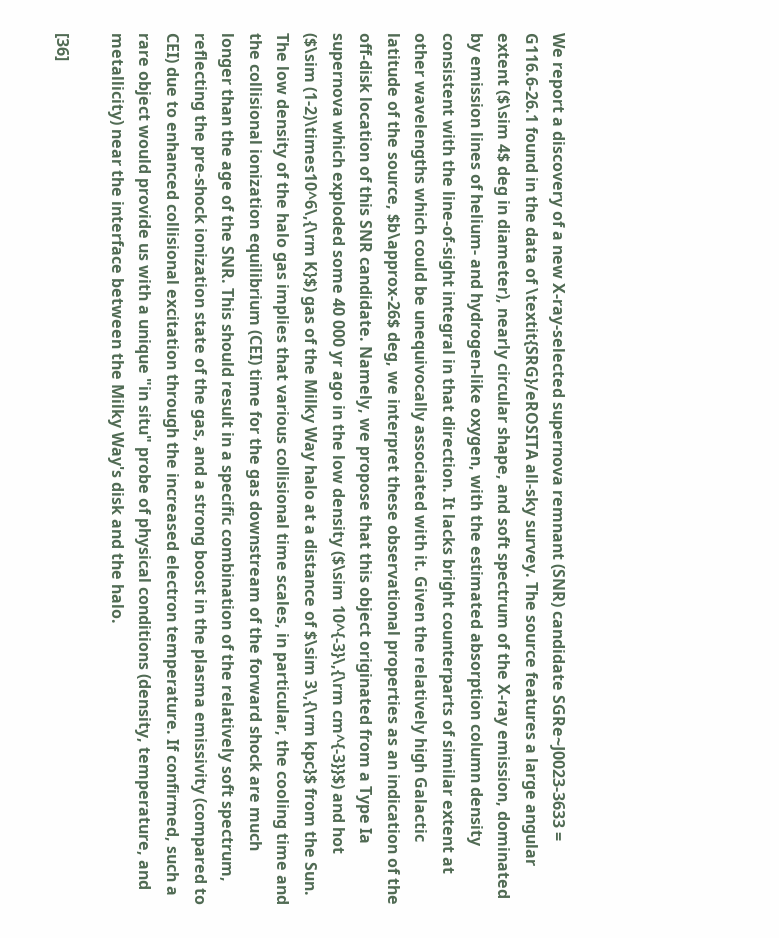We report a discovery of a new X-ray-selected supernova remnant (SNR) candidate SGRe~J0023-3633 = G116.6-26.1 found in the data of \textit{SRG}/eROSITA all-sky survey. The source features a large angular extent ($\sim 4$ deg in diameter), nearly circular shape, and soft spectrum of the X-ray emission, dominated by emission lines of helium- and hydrogen-like oxygen, with the estimated absorption column density consistent with the line-of-sight integral in that direction. It lacks bright counterparts of similar extent at other wavelengths which could be unequivocally associated with it. Given the relatively high Galactic latitude of the source, $b\approx-26$ deg, we interpret these observational properties as an indication of the off-disk location of this SNR candidate. Namely, we propose that this object originated from a Type Ia supernova which exploded some 40 000 yr ago in the low density ($\sim 10^{-3}\,{\rm cm^{-3}}$) and hot ($\sim (1-2)\times10^6\,{\rm K}$) gas of the Milky Way halo at a distance of $\sim 3\,{\rm kpc}$ from the Sun. The low density of the halo gas implies that various collisional time scales, in particular, the cooling time and the collisional ionization equilibrium (CEI) time for the gas downstream of the forward shock are much longer than the age of the SNR. This should result in a specific combination of the relatively soft spectrum, reflecting the pre-shock ionization state of the gas, and a strong boost in the plasma emissivity (compared to CEI) due to enhanced collisional excitation through the increased electron temperature. If confirmed, such a rare object would provide us with a unique "in situ" probe of physical conditions (density, temperature, and metallicity) near the interface between the Milky Way's disk and the halo.

[36]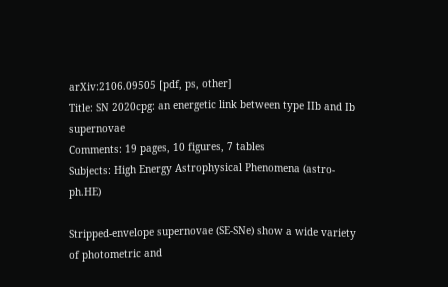arXiv:2106.09505 [pdf, ps, other]
Title: SN 2020cpg: an energetic link between type IIb and Ib supernovae
Comments: 19 pages, 10 figures, 7 tables
Subjects: High Energy Astrophysical Phenomena (astro-ph.HE)

Stripped-envelope supernovae (SE-SNe) show a wide variety of photometric and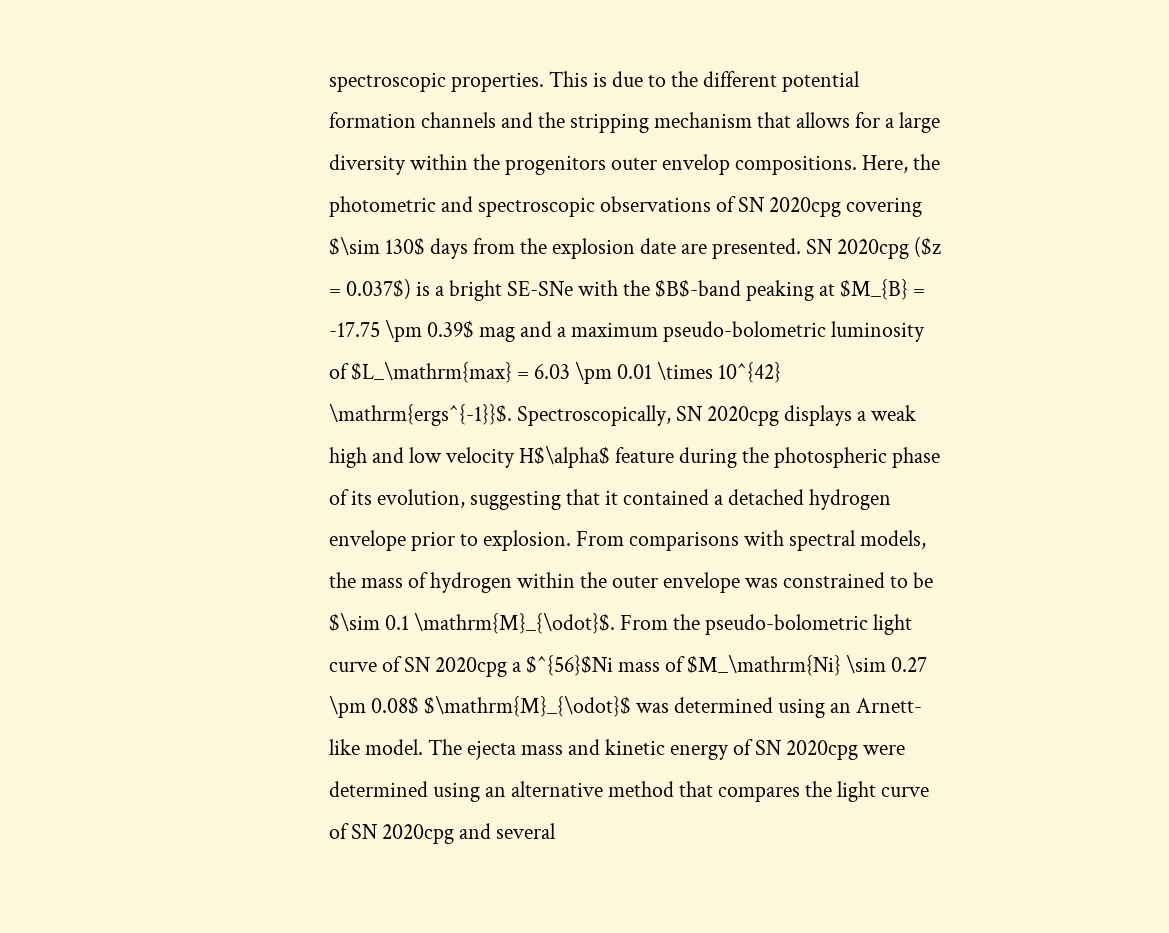spectroscopic properties. This is due to the different potential formation channels and the stripping mechanism that allows for a large diversity within the progenitors outer envelop compositions. Here, the photometric and spectroscopic observations of SN 2020cpg covering $\sim 130$ days from the explosion date are presented. SN 2020cpg ($z = 0.037$) is a bright SE-SNe with the $B$-band peaking at $M_{B} = -17.75 \pm 0.39$ mag and a maximum pseudo-bolometric luminosity of $L_\mathrm{max} = 6.03 \pm 0.01 \times 10^{42} \mathrm{ergs^{-1}}$. Spectroscopically, SN 2020cpg displays a weak high and low velocity H$\alpha$ feature during the photospheric phase of its evolution, suggesting that it contained a detached hydrogen envelope prior to explosion. From comparisons with spectral models, the mass of hydrogen within the outer envelope was constrained to be $\sim 0.1 \mathrm{M}_{\odot}$. From the pseudo-bolometric light curve of SN 2020cpg a $^{56}$Ni mass of $M_\mathrm{Ni} \sim 0.27 \pm 0.08$ $\mathrm{M}_{\odot}$ was determined using an Arnett-like model. The ejecta mass and kinetic energy of SN 2020cpg were determined using an alternative method that compares the light curve of SN 2020cpg and several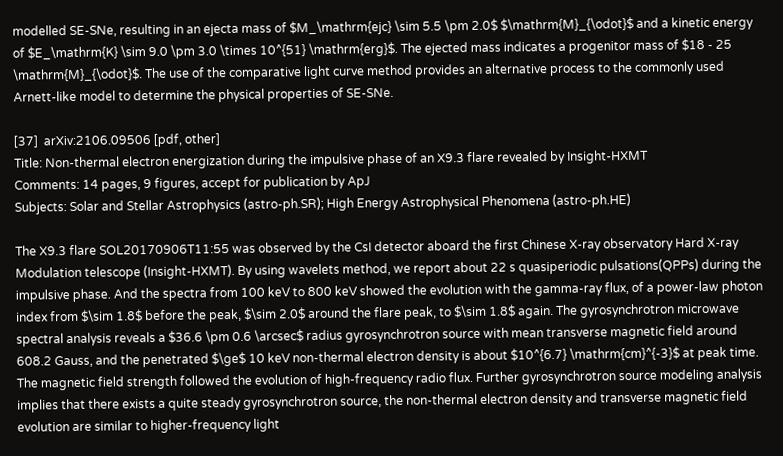modelled SE-SNe, resulting in an ejecta mass of $M_\mathrm{ejc} \sim 5.5 \pm 2.0$ $\mathrm{M}_{\odot}$ and a kinetic energy of $E_\mathrm{K} \sim 9.0 \pm 3.0 \times 10^{51} \mathrm{erg}$. The ejected mass indicates a progenitor mass of $18 - 25 \mathrm{M}_{\odot}$. The use of the comparative light curve method provides an alternative process to the commonly used Arnett-like model to determine the physical properties of SE-SNe.

[37]  arXiv:2106.09506 [pdf, other]
Title: Non-thermal electron energization during the impulsive phase of an X9.3 flare revealed by Insight-HXMT
Comments: 14 pages, 9 figures, accept for publication by ApJ
Subjects: Solar and Stellar Astrophysics (astro-ph.SR); High Energy Astrophysical Phenomena (astro-ph.HE)

The X9.3 flare SOL20170906T11:55 was observed by the CsI detector aboard the first Chinese X-ray observatory Hard X-ray Modulation telescope (Insight-HXMT). By using wavelets method, we report about 22 s quasiperiodic pulsations(QPPs) during the impulsive phase. And the spectra from 100 keV to 800 keV showed the evolution with the gamma-ray flux, of a power-law photon index from $\sim 1.8$ before the peak, $\sim 2.0$ around the flare peak, to $\sim 1.8$ again. The gyrosynchrotron microwave spectral analysis reveals a $36.6 \pm 0.6 \arcsec$ radius gyrosynchrotron source with mean transverse magnetic field around 608.2 Gauss, and the penetrated $\ge$ 10 keV non-thermal electron density is about $10^{6.7} \mathrm{cm}^{-3}$ at peak time. The magnetic field strength followed the evolution of high-frequency radio flux. Further gyrosynchrotron source modeling analysis implies that there exists a quite steady gyrosynchrotron source, the non-thermal electron density and transverse magnetic field evolution are similar to higher-frequency light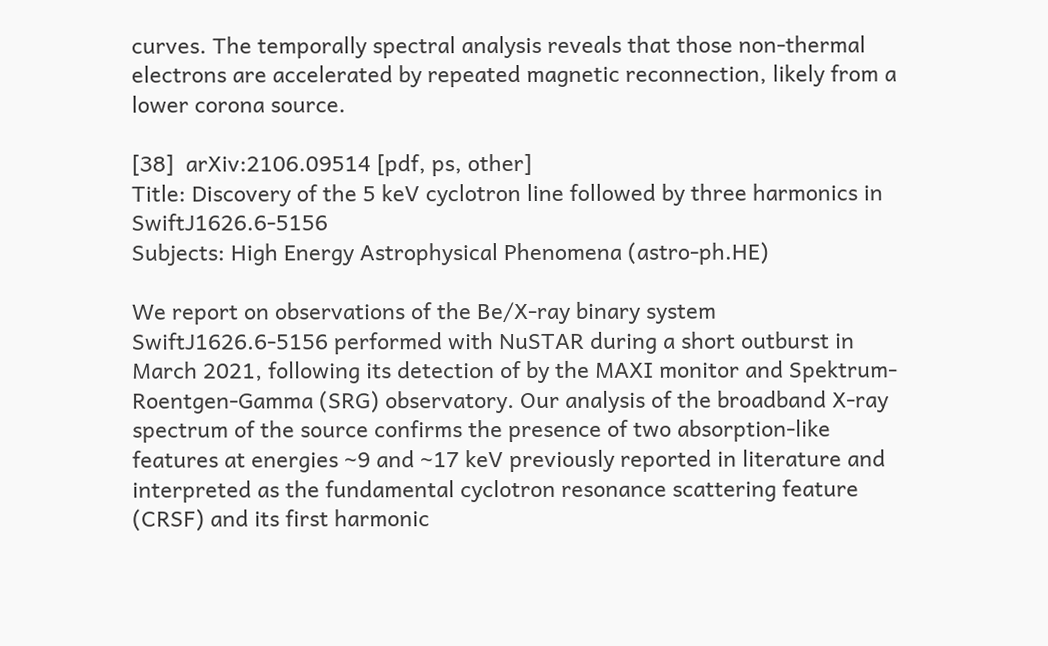curves. The temporally spectral analysis reveals that those non-thermal electrons are accelerated by repeated magnetic reconnection, likely from a lower corona source.

[38]  arXiv:2106.09514 [pdf, ps, other]
Title: Discovery of the 5 keV cyclotron line followed by three harmonics in SwiftJ1626.6-5156
Subjects: High Energy Astrophysical Phenomena (astro-ph.HE)

We report on observations of the Be/X-ray binary system SwiftJ1626.6-5156 performed with NuSTAR during a short outburst in March 2021, following its detection of by the MAXI monitor and Spektrum-Roentgen-Gamma (SRG) observatory. Our analysis of the broadband X-ray spectrum of the source confirms the presence of two absorption-like features at energies ~9 and ~17 keV previously reported in literature and interpreted as the fundamental cyclotron resonance scattering feature (CRSF) and its first harmonic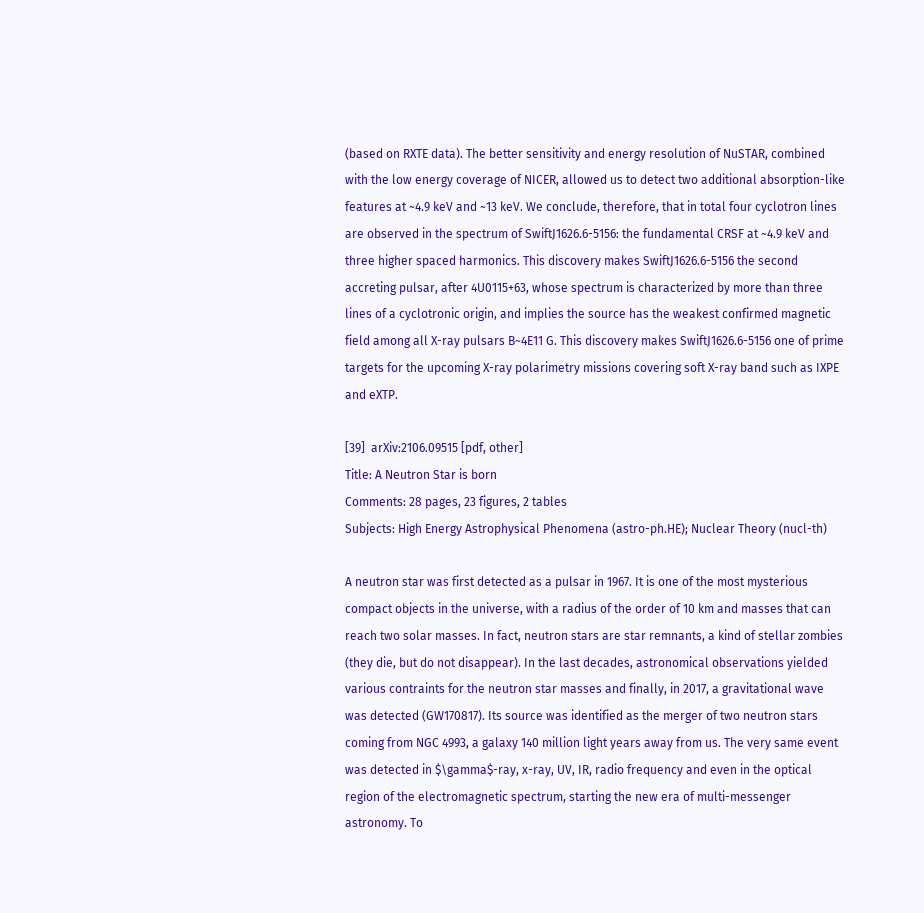(based on RXTE data). The better sensitivity and energy resolution of NuSTAR, combined with the low energy coverage of NICER, allowed us to detect two additional absorption-like features at ~4.9 keV and ~13 keV. We conclude, therefore, that in total four cyclotron lines are observed in the spectrum of SwiftJ1626.6-5156: the fundamental CRSF at ~4.9 keV and three higher spaced harmonics. This discovery makes SwiftJ1626.6-5156 the second accreting pulsar, after 4U0115+63, whose spectrum is characterized by more than three lines of a cyclotronic origin, and implies the source has the weakest confirmed magnetic field among all X-ray pulsars B~4E11 G. This discovery makes SwiftJ1626.6-5156 one of prime targets for the upcoming X-ray polarimetry missions covering soft X-ray band such as IXPE and eXTP.

[39]  arXiv:2106.09515 [pdf, other]
Title: A Neutron Star is born
Comments: 28 pages, 23 figures, 2 tables
Subjects: High Energy Astrophysical Phenomena (astro-ph.HE); Nuclear Theory (nucl-th)

A neutron star was first detected as a pulsar in 1967. It is one of the most mysterious compact objects in the universe, with a radius of the order of 10 km and masses that can reach two solar masses. In fact, neutron stars are star remnants, a kind of stellar zombies (they die, but do not disappear). In the last decades, astronomical observations yielded various contraints for the neutron star masses and finally, in 2017, a gravitational wave was detected (GW170817). Its source was identified as the merger of two neutron stars coming from NGC 4993, a galaxy 140 million light years away from us. The very same event was detected in $\gamma$-ray, x-ray, UV, IR, radio frequency and even in the optical region of the electromagnetic spectrum, starting the new era of multi-messenger astronomy. To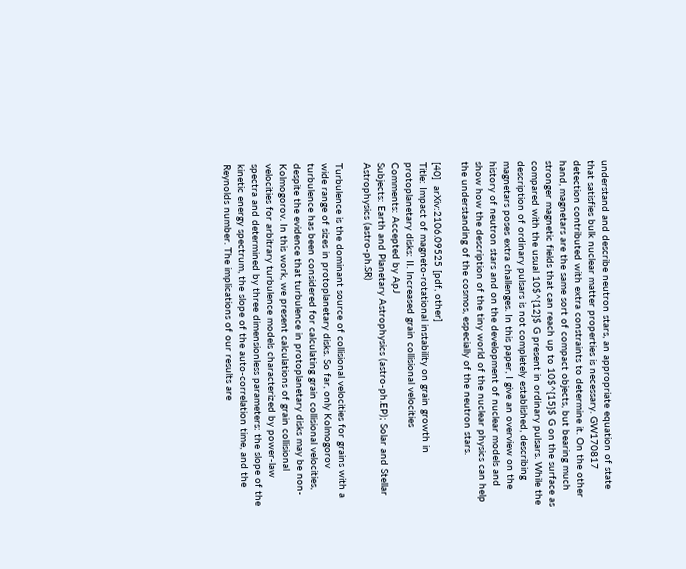understand and describe neutron stars, an appropriate equation of state that satisfies bulk nuclear matter properties is necessary. GW170817 detection contributed with extra constraints to determine it. On the other hand, magnetars are the same sort of compact objects, but bearing much stronger magnetic fields that can reach up to 10$^{15}$ G on the surface as compared with the usual 10$^{12}$ G present in ordinary pulsars. While the description of ordinary pulsars is not completely established, describing magnetars poses extra challenges. In this paper, I give an overview on the history of neutron stars and on the development of nuclear models and show how the description of the tiny world of the nuclear physics can help the understanding of the cosmos, especially of the neutron stars.

[40]  arXiv:2106.09525 [pdf, other]
Title: Impact of magneto-rotational instability on grain growth in protoplanetary disks: II. Increased grain collisional velocities
Comments: Accepted by ApJ
Subjects: Earth and Planetary Astrophysics (astro-ph.EP); Solar and Stellar Astrophysics (astro-ph.SR)

Turbulence is the dominant source of collisional velocities for grains with a wide range of sizes in protoplanetary disks. So far, only Kolmogorov turbulence has been considered for calculating grain collisional velocities, despite the evidence that turbulence in protoplanetary disks may be non-Kolmogorov. In this work, we present calculations of grain collisional velocities for arbitrary turbulence models characterized by power-law spectra and determined by three dimensionless parameters: the slope of the kinetic energy spectrum, the slope of the auto-correlation time, and the Reynolds number. The implications of our results are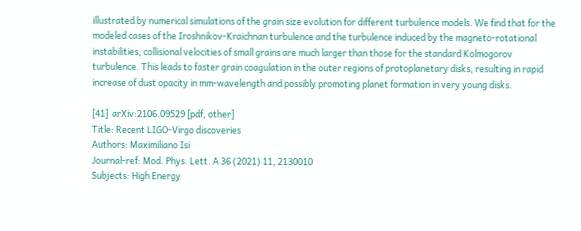illustrated by numerical simulations of the grain size evolution for different turbulence models. We find that for the modeled cases of the Iroshnikov-Kraichnan turbulence and the turbulence induced by the magneto-rotational instabilities, collisional velocities of small grains are much larger than those for the standard Kolmogorov turbulence. This leads to faster grain coagulation in the outer regions of protoplanetary disks, resulting in rapid increase of dust opacity in mm-wavelength and possibly promoting planet formation in very young disks.

[41]  arXiv:2106.09529 [pdf, other]
Title: Recent LIGO-Virgo discoveries
Authors: Maximiliano Isi
Journal-ref: Mod. Phys. Lett. A 36 (2021) 11, 2130010
Subjects: High Energy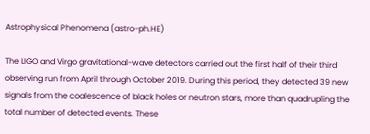Astrophysical Phenomena (astro-ph.HE)

The LIGO and Virgo gravitational-wave detectors carried out the first half of their third observing run from April through October 2019. During this period, they detected 39 new signals from the coalescence of black holes or neutron stars, more than quadrupling the total number of detected events. These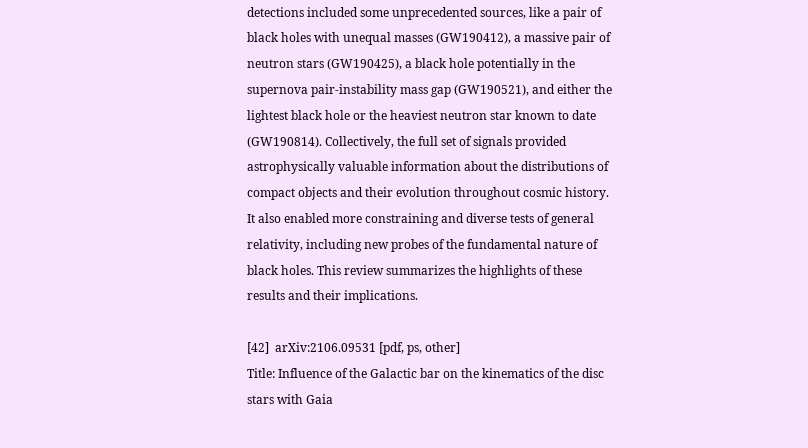detections included some unprecedented sources, like a pair of black holes with unequal masses (GW190412), a massive pair of neutron stars (GW190425), a black hole potentially in the supernova pair-instability mass gap (GW190521), and either the lightest black hole or the heaviest neutron star known to date (GW190814). Collectively, the full set of signals provided astrophysically valuable information about the distributions of compact objects and their evolution throughout cosmic history. It also enabled more constraining and diverse tests of general relativity, including new probes of the fundamental nature of black holes. This review summarizes the highlights of these results and their implications.

[42]  arXiv:2106.09531 [pdf, ps, other]
Title: Influence of the Galactic bar on the kinematics of the disc stars with Gaia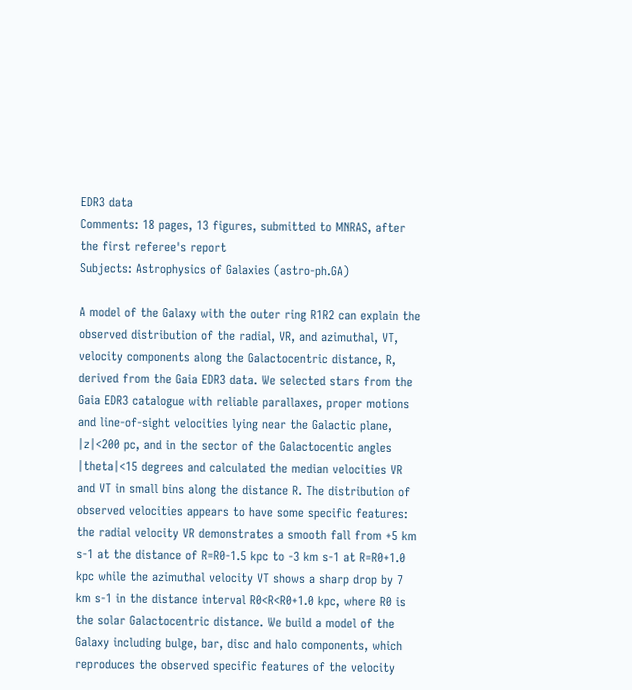EDR3 data
Comments: 18 pages, 13 figures, submitted to MNRAS, after the first referee's report
Subjects: Astrophysics of Galaxies (astro-ph.GA)

A model of the Galaxy with the outer ring R1R2 can explain the observed distribution of the radial, VR, and azimuthal, VT, velocity components along the Galactocentric distance, R, derived from the Gaia EDR3 data. We selected stars from the Gaia EDR3 catalogue with reliable parallaxes, proper motions and line-of-sight velocities lying near the Galactic plane, |z|<200 pc, and in the sector of the Galactocentic angles |theta|<15 degrees and calculated the median velocities VR and VT in small bins along the distance R. The distribution of observed velocities appears to have some specific features: the radial velocity VR demonstrates a smooth fall from +5 km s-1 at the distance of R=R0-1.5 kpc to -3 km s-1 at R=R0+1.0 kpc while the azimuthal velocity VT shows a sharp drop by 7 km s-1 in the distance interval R0<R<R0+1.0 kpc, where R0 is the solar Galactocentric distance. We build a model of the Galaxy including bulge, bar, disc and halo components, which reproduces the observed specific features of the velocity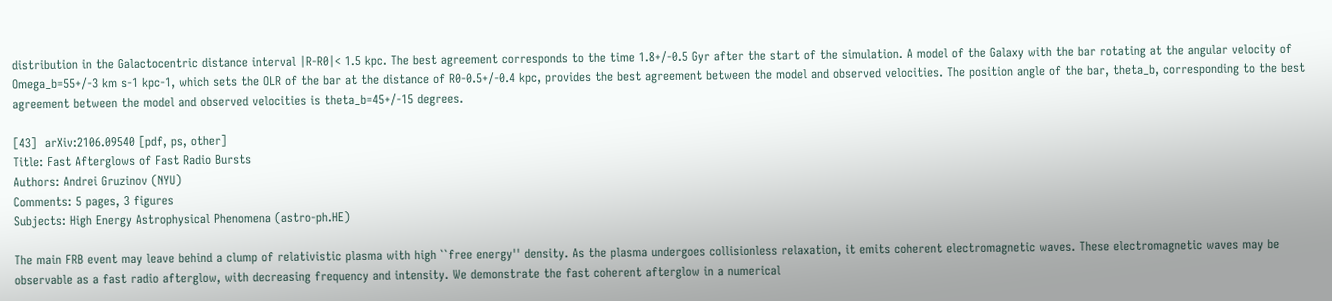distribution in the Galactocentric distance interval |R-R0|< 1.5 kpc. The best agreement corresponds to the time 1.8+/-0.5 Gyr after the start of the simulation. A model of the Galaxy with the bar rotating at the angular velocity of Omega_b=55+/-3 km s-1 kpc-1, which sets the OLR of the bar at the distance of R0-0.5+/-0.4 kpc, provides the best agreement between the model and observed velocities. The position angle of the bar, theta_b, corresponding to the best agreement between the model and observed velocities is theta_b=45+/-15 degrees.

[43]  arXiv:2106.09540 [pdf, ps, other]
Title: Fast Afterglows of Fast Radio Bursts
Authors: Andrei Gruzinov (NYU)
Comments: 5 pages, 3 figures
Subjects: High Energy Astrophysical Phenomena (astro-ph.HE)

The main FRB event may leave behind a clump of relativistic plasma with high ``free energy'' density. As the plasma undergoes collisionless relaxation, it emits coherent electromagnetic waves. These electromagnetic waves may be observable as a fast radio afterglow, with decreasing frequency and intensity. We demonstrate the fast coherent afterglow in a numerical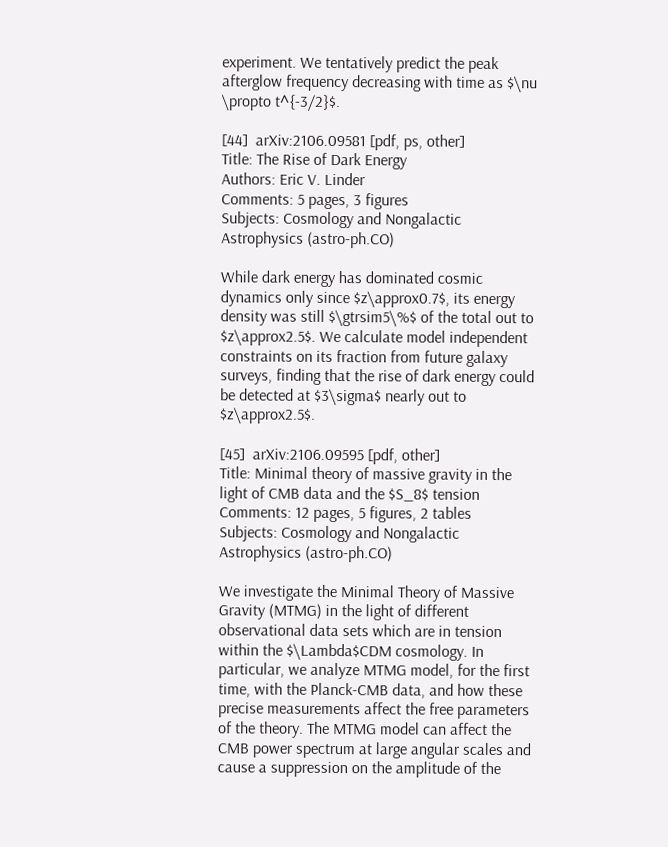experiment. We tentatively predict the peak afterglow frequency decreasing with time as $\nu \propto t^{-3/2}$.

[44]  arXiv:2106.09581 [pdf, ps, other]
Title: The Rise of Dark Energy
Authors: Eric V. Linder
Comments: 5 pages, 3 figures
Subjects: Cosmology and Nongalactic Astrophysics (astro-ph.CO)

While dark energy has dominated cosmic dynamics only since $z\approx0.7$, its energy density was still $\gtrsim5\%$ of the total out to $z\approx2.5$. We calculate model independent constraints on its fraction from future galaxy surveys, finding that the rise of dark energy could be detected at $3\sigma$ nearly out to $z\approx2.5$.

[45]  arXiv:2106.09595 [pdf, other]
Title: Minimal theory of massive gravity in the light of CMB data and the $S_8$ tension
Comments: 12 pages, 5 figures, 2 tables
Subjects: Cosmology and Nongalactic Astrophysics (astro-ph.CO)

We investigate the Minimal Theory of Massive Gravity (MTMG) in the light of different observational data sets which are in tension within the $\Lambda$CDM cosmology. In particular, we analyze MTMG model, for the first time, with the Planck-CMB data, and how these precise measurements affect the free parameters of the theory. The MTMG model can affect the CMB power spectrum at large angular scales and cause a suppression on the amplitude of the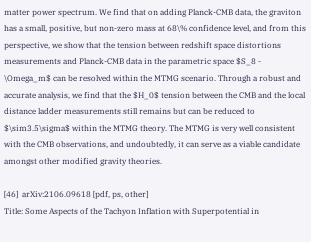matter power spectrum. We find that on adding Planck-CMB data, the graviton has a small, positive, but non-zero mass at 68\% confidence level, and from this perspective, we show that the tension between redshift space distortions measurements and Planck-CMB data in the parametric space $S_8 - \Omega_m$ can be resolved within the MTMG scenario. Through a robust and accurate analysis, we find that the $H_0$ tension between the CMB and the local distance ladder measurements still remains but can be reduced to $\sim3.5\sigma$ within the MTMG theory. The MTMG is very well consistent with the CMB observations, and undoubtedly, it can serve as a viable candidate amongst other modified gravity theories.

[46]  arXiv:2106.09618 [pdf, ps, other]
Title: Some Aspects of the Tachyon Inflation with Superpotential in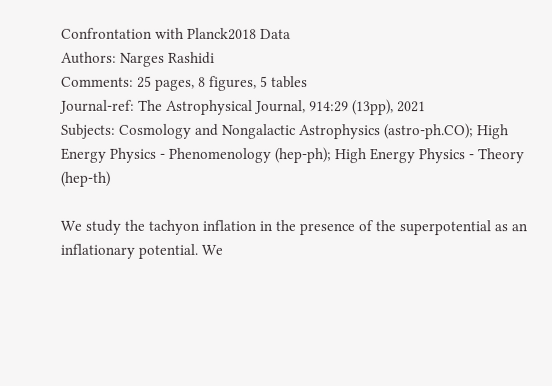Confrontation with Planck2018 Data
Authors: Narges Rashidi
Comments: 25 pages, 8 figures, 5 tables
Journal-ref: The Astrophysical Journal, 914:29 (13pp), 2021
Subjects: Cosmology and Nongalactic Astrophysics (astro-ph.CO); High Energy Physics - Phenomenology (hep-ph); High Energy Physics - Theory (hep-th)

We study the tachyon inflation in the presence of the superpotential as an inflationary potential. We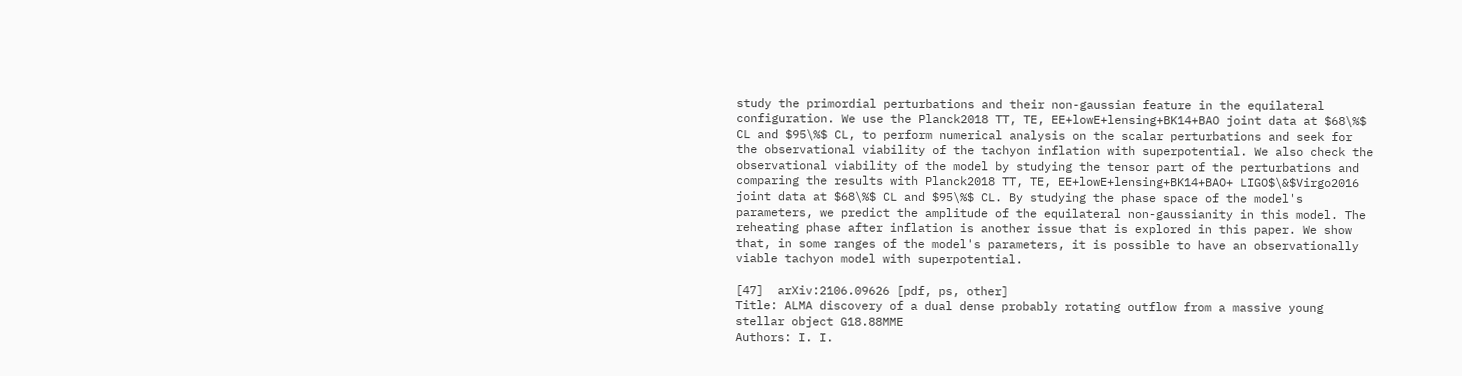study the primordial perturbations and their non-gaussian feature in the equilateral configuration. We use the Planck2018 TT, TE, EE+lowE+lensing+BK14+BAO joint data at $68\%$ CL and $95\%$ CL, to perform numerical analysis on the scalar perturbations and seek for the observational viability of the tachyon inflation with superpotential. We also check the observational viability of the model by studying the tensor part of the perturbations and comparing the results with Planck2018 TT, TE, EE+lowE+lensing+BK14+BAO+ LIGO$\&$Virgo2016 joint data at $68\%$ CL and $95\%$ CL. By studying the phase space of the model's parameters, we predict the amplitude of the equilateral non-gaussianity in this model. The reheating phase after inflation is another issue that is explored in this paper. We show that, in some ranges of the model's parameters, it is possible to have an observationally viable tachyon model with superpotential.

[47]  arXiv:2106.09626 [pdf, ps, other]
Title: ALMA discovery of a dual dense probably rotating outflow from a massive young stellar object G18.88MME
Authors: I. I.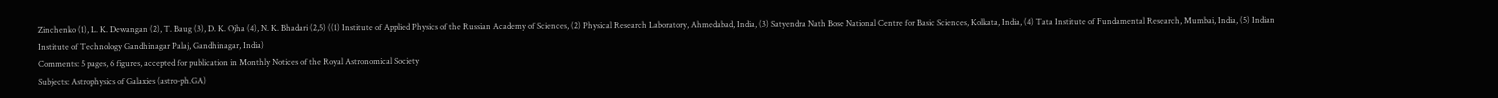Zinchenko (1), L. K. Dewangan (2), T. Baug (3), D. K. Ojha (4), N. K. Bhadari (2,5) ((1) Institute of Applied Physics of the Russian Academy of Sciences, (2) Physical Research Laboratory, Ahmedabad, India, (3) Satyendra Nath Bose National Centre for Basic Sciences, Kolkata, India, (4) Tata Institute of Fundamental Research, Mumbai, India, (5) Indian Institute of Technology Gandhinagar Palaj, Gandhinagar, India)
Comments: 5 pages, 6 figures, accepted for publication in Monthly Notices of the Royal Astronomical Society
Subjects: Astrophysics of Galaxies (astro-ph.GA)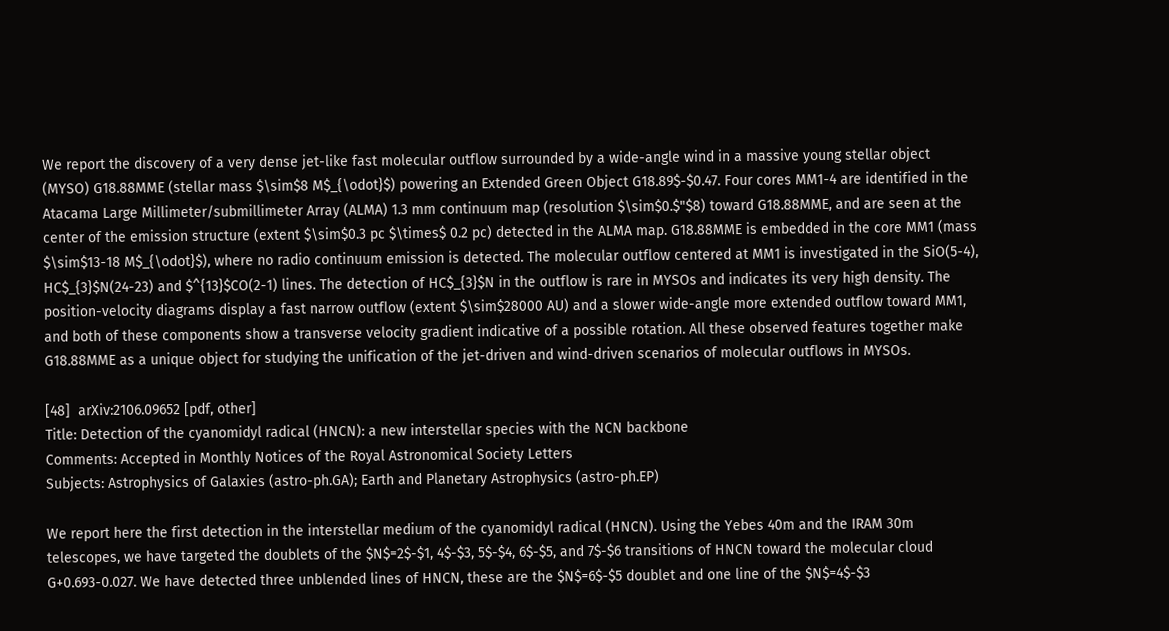We report the discovery of a very dense jet-like fast molecular outflow surrounded by a wide-angle wind in a massive young stellar object (MYSO) G18.88MME (stellar mass $\sim$8 M$_{\odot}$) powering an Extended Green Object G18.89$-$0.47. Four cores MM1-4 are identified in the Atacama Large Millimeter/submillimeter Array (ALMA) 1.3 mm continuum map (resolution $\sim$0.$"$8) toward G18.88MME, and are seen at the center of the emission structure (extent $\sim$0.3 pc $\times$ 0.2 pc) detected in the ALMA map. G18.88MME is embedded in the core MM1 (mass $\sim$13-18 M$_{\odot}$), where no radio continuum emission is detected. The molecular outflow centered at MM1 is investigated in the SiO(5-4), HC$_{3}$N(24-23) and $^{13}$CO(2-1) lines. The detection of HC$_{3}$N in the outflow is rare in MYSOs and indicates its very high density. The position-velocity diagrams display a fast narrow outflow (extent $\sim$28000 AU) and a slower wide-angle more extended outflow toward MM1, and both of these components show a transverse velocity gradient indicative of a possible rotation. All these observed features together make G18.88MME as a unique object for studying the unification of the jet-driven and wind-driven scenarios of molecular outflows in MYSOs.

[48]  arXiv:2106.09652 [pdf, other]
Title: Detection of the cyanomidyl radical (HNCN): a new interstellar species with the NCN backbone
Comments: Accepted in Monthly Notices of the Royal Astronomical Society Letters
Subjects: Astrophysics of Galaxies (astro-ph.GA); Earth and Planetary Astrophysics (astro-ph.EP)

We report here the first detection in the interstellar medium of the cyanomidyl radical (HNCN). Using the Yebes 40m and the IRAM 30m telescopes, we have targeted the doublets of the $N$=2$-$1, 4$-$3, 5$-$4, 6$-$5, and 7$-$6 transitions of HNCN toward the molecular cloud G+0.693-0.027. We have detected three unblended lines of HNCN, these are the $N$=6$-$5 doublet and one line of the $N$=4$-$3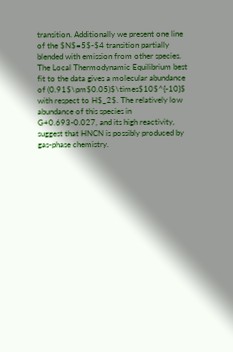transition. Additionally we present one line of the $N$=5$-$4 transition partially blended with emission from other species. The Local Thermodynamic Equilibrium best fit to the data gives a molecular abundance of (0.91$\pm$0.05)$\times$10$^{-10}$ with respect to H$_2$. The relatively low abundance of this species in G+0.693-0.027, and its high reactivity, suggest that HNCN is possibly produced by gas-phase chemistry.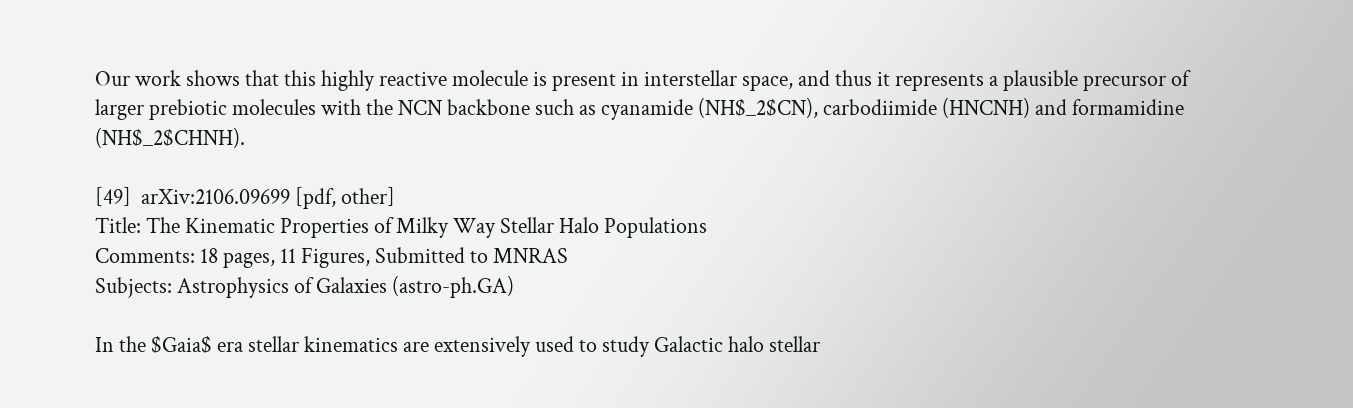Our work shows that this highly reactive molecule is present in interstellar space, and thus it represents a plausible precursor of larger prebiotic molecules with the NCN backbone such as cyanamide (NH$_2$CN), carbodiimide (HNCNH) and formamidine (NH$_2$CHNH).

[49]  arXiv:2106.09699 [pdf, other]
Title: The Kinematic Properties of Milky Way Stellar Halo Populations
Comments: 18 pages, 11 Figures, Submitted to MNRAS
Subjects: Astrophysics of Galaxies (astro-ph.GA)

In the $Gaia$ era stellar kinematics are extensively used to study Galactic halo stellar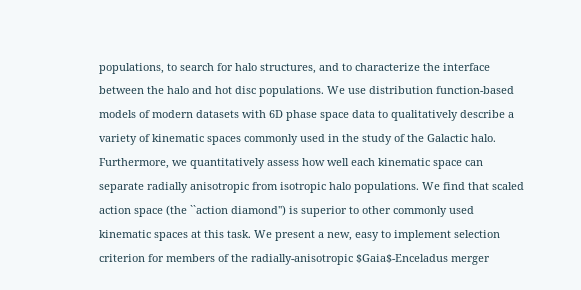populations, to search for halo structures, and to characterize the interface between the halo and hot disc populations. We use distribution function-based models of modern datasets with 6D phase space data to qualitatively describe a variety of kinematic spaces commonly used in the study of the Galactic halo. Furthermore, we quantitatively assess how well each kinematic space can separate radially anisotropic from isotropic halo populations. We find that scaled action space (the ``action diamond'') is superior to other commonly used kinematic spaces at this task. We present a new, easy to implement selection criterion for members of the radially-anisotropic $Gaia$-Enceladus merger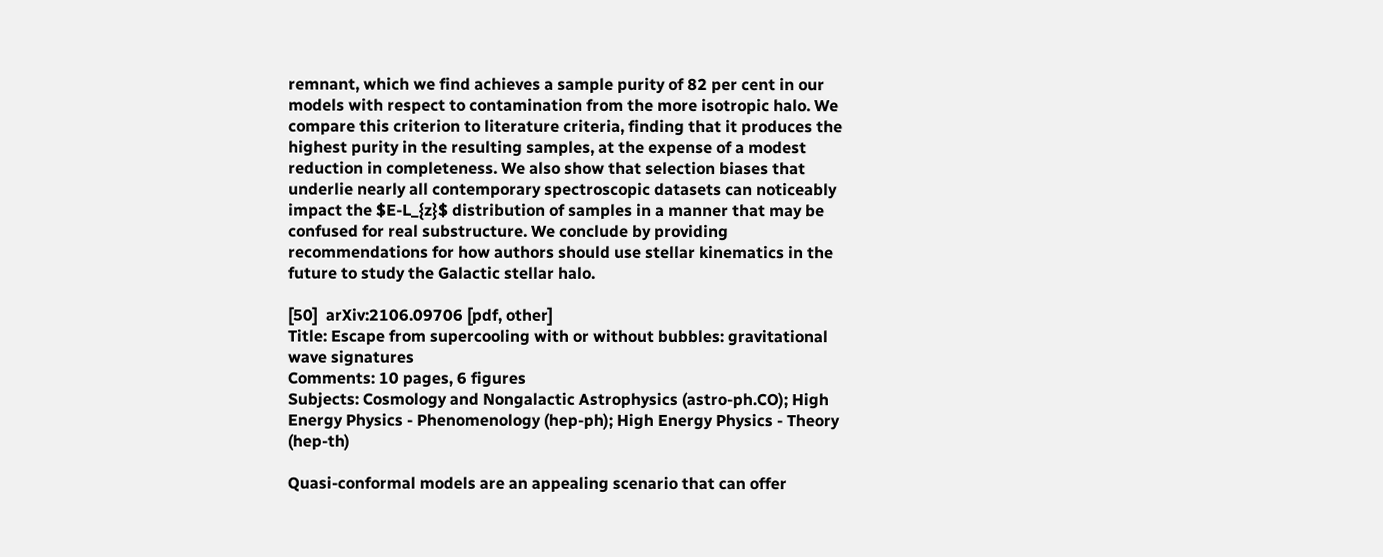remnant, which we find achieves a sample purity of 82 per cent in our models with respect to contamination from the more isotropic halo. We compare this criterion to literature criteria, finding that it produces the highest purity in the resulting samples, at the expense of a modest reduction in completeness. We also show that selection biases that underlie nearly all contemporary spectroscopic datasets can noticeably impact the $E-L_{z}$ distribution of samples in a manner that may be confused for real substructure. We conclude by providing recommendations for how authors should use stellar kinematics in the future to study the Galactic stellar halo.

[50]  arXiv:2106.09706 [pdf, other]
Title: Escape from supercooling with or without bubbles: gravitational wave signatures
Comments: 10 pages, 6 figures
Subjects: Cosmology and Nongalactic Astrophysics (astro-ph.CO); High Energy Physics - Phenomenology (hep-ph); High Energy Physics - Theory (hep-th)

Quasi-conformal models are an appealing scenario that can offer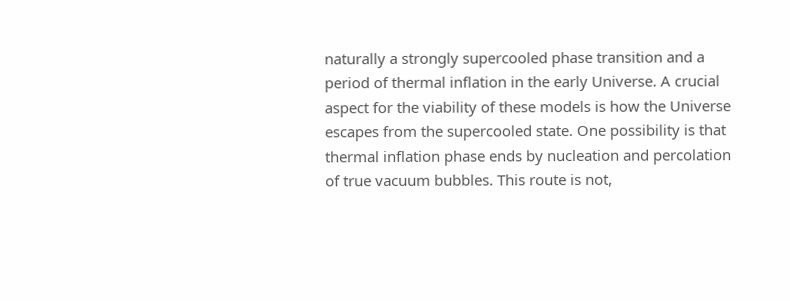naturally a strongly supercooled phase transition and a period of thermal inflation in the early Universe. A crucial aspect for the viability of these models is how the Universe escapes from the supercooled state. One possibility is that thermal inflation phase ends by nucleation and percolation of true vacuum bubbles. This route is not,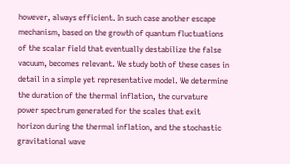however, always efficient. In such case another escape mechanism, based on the growth of quantum fluctuations of the scalar field that eventually destabilize the false vacuum, becomes relevant. We study both of these cases in detail in a simple yet representative model. We determine the duration of the thermal inflation, the curvature power spectrum generated for the scales that exit horizon during the thermal inflation, and the stochastic gravitational wave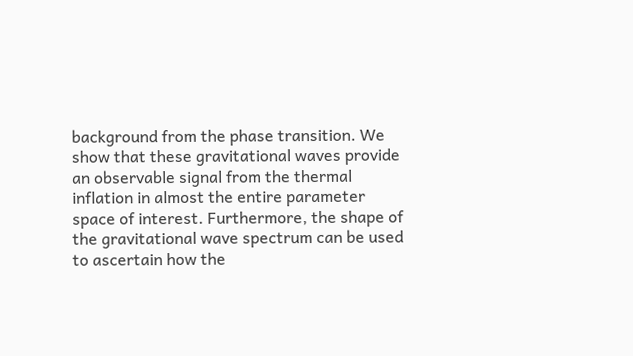background from the phase transition. We show that these gravitational waves provide an observable signal from the thermal inflation in almost the entire parameter space of interest. Furthermore, the shape of the gravitational wave spectrum can be used to ascertain how the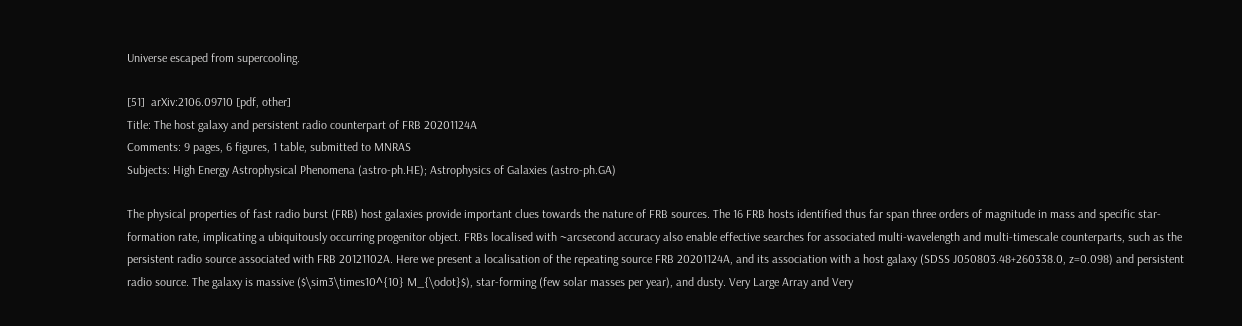Universe escaped from supercooling.

[51]  arXiv:2106.09710 [pdf, other]
Title: The host galaxy and persistent radio counterpart of FRB 20201124A
Comments: 9 pages, 6 figures, 1 table, submitted to MNRAS
Subjects: High Energy Astrophysical Phenomena (astro-ph.HE); Astrophysics of Galaxies (astro-ph.GA)

The physical properties of fast radio burst (FRB) host galaxies provide important clues towards the nature of FRB sources. The 16 FRB hosts identified thus far span three orders of magnitude in mass and specific star-formation rate, implicating a ubiquitously occurring progenitor object. FRBs localised with ~arcsecond accuracy also enable effective searches for associated multi-wavelength and multi-timescale counterparts, such as the persistent radio source associated with FRB 20121102A. Here we present a localisation of the repeating source FRB 20201124A, and its association with a host galaxy (SDSS J050803.48+260338.0, z=0.098) and persistent radio source. The galaxy is massive ($\sim3\times10^{10} M_{\odot}$), star-forming (few solar masses per year), and dusty. Very Large Array and Very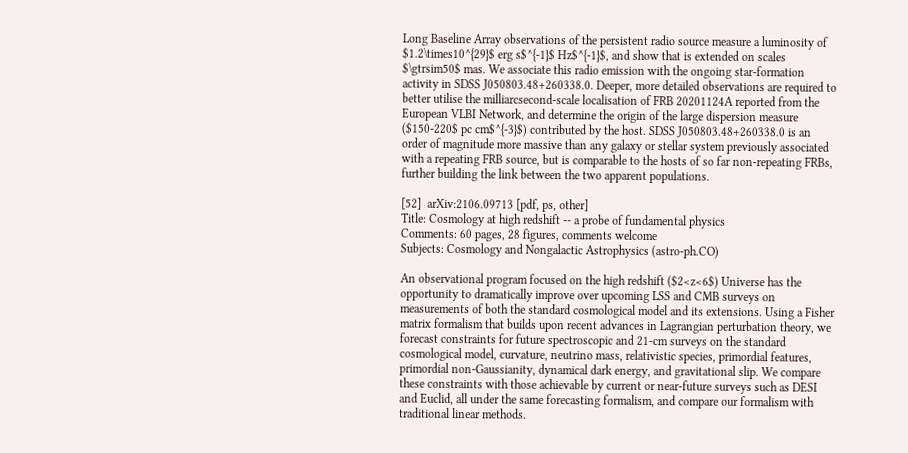Long Baseline Array observations of the persistent radio source measure a luminosity of $1.2\times10^{29}$ erg s$^{-1}$ Hz$^{-1}$, and show that is extended on scales $\gtrsim50$ mas. We associate this radio emission with the ongoing star-formation activity in SDSS J050803.48+260338.0. Deeper, more detailed observations are required to better utilise the milliarcsecond-scale localisation of FRB 20201124A reported from the European VLBI Network, and determine the origin of the large dispersion measure ($150-220$ pc cm$^{-3}$) contributed by the host. SDSS J050803.48+260338.0 is an order of magnitude more massive than any galaxy or stellar system previously associated with a repeating FRB source, but is comparable to the hosts of so far non-repeating FRBs, further building the link between the two apparent populations.

[52]  arXiv:2106.09713 [pdf, ps, other]
Title: Cosmology at high redshift -- a probe of fundamental physics
Comments: 60 pages, 28 figures, comments welcome
Subjects: Cosmology and Nongalactic Astrophysics (astro-ph.CO)

An observational program focused on the high redshift ($2<z<6$) Universe has the opportunity to dramatically improve over upcoming LSS and CMB surveys on measurements of both the standard cosmological model and its extensions. Using a Fisher matrix formalism that builds upon recent advances in Lagrangian perturbation theory, we forecast constraints for future spectroscopic and 21-cm surveys on the standard cosmological model, curvature, neutrino mass, relativistic species, primordial features, primordial non-Gaussianity, dynamical dark energy, and gravitational slip. We compare these constraints with those achievable by current or near-future surveys such as DESI and Euclid, all under the same forecasting formalism, and compare our formalism with traditional linear methods.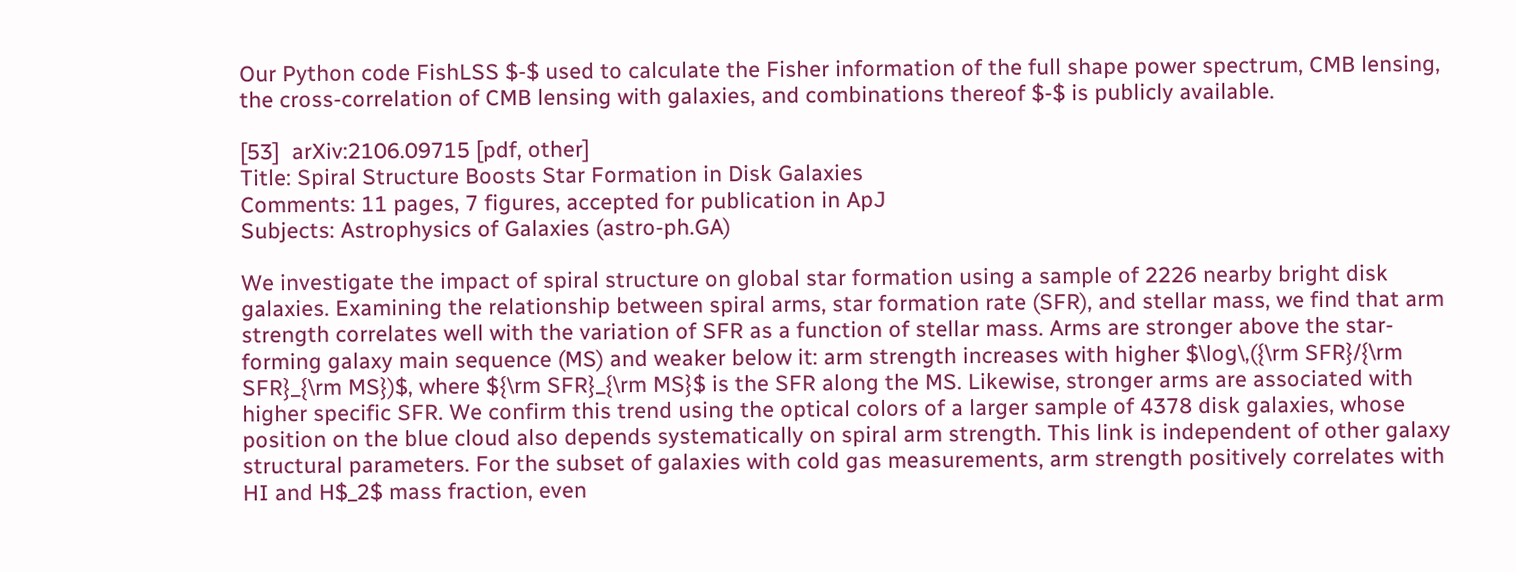Our Python code FishLSS $-$ used to calculate the Fisher information of the full shape power spectrum, CMB lensing, the cross-correlation of CMB lensing with galaxies, and combinations thereof $-$ is publicly available.

[53]  arXiv:2106.09715 [pdf, other]
Title: Spiral Structure Boosts Star Formation in Disk Galaxies
Comments: 11 pages, 7 figures, accepted for publication in ApJ
Subjects: Astrophysics of Galaxies (astro-ph.GA)

We investigate the impact of spiral structure on global star formation using a sample of 2226 nearby bright disk galaxies. Examining the relationship between spiral arms, star formation rate (SFR), and stellar mass, we find that arm strength correlates well with the variation of SFR as a function of stellar mass. Arms are stronger above the star-forming galaxy main sequence (MS) and weaker below it: arm strength increases with higher $\log\,({\rm SFR}/{\rm SFR}_{\rm MS})$, where ${\rm SFR}_{\rm MS}$ is the SFR along the MS. Likewise, stronger arms are associated with higher specific SFR. We confirm this trend using the optical colors of a larger sample of 4378 disk galaxies, whose position on the blue cloud also depends systematically on spiral arm strength. This link is independent of other galaxy structural parameters. For the subset of galaxies with cold gas measurements, arm strength positively correlates with HI and H$_2$ mass fraction, even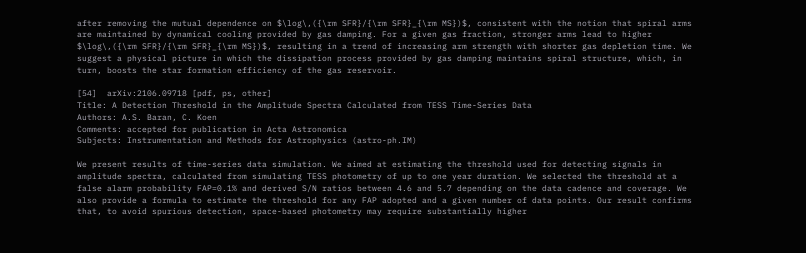after removing the mutual dependence on $\log\,({\rm SFR}/{\rm SFR}_{\rm MS})$, consistent with the notion that spiral arms are maintained by dynamical cooling provided by gas damping. For a given gas fraction, stronger arms lead to higher $\log\,({\rm SFR}/{\rm SFR}_{\rm MS})$, resulting in a trend of increasing arm strength with shorter gas depletion time. We suggest a physical picture in which the dissipation process provided by gas damping maintains spiral structure, which, in turn, boosts the star formation efficiency of the gas reservoir.

[54]  arXiv:2106.09718 [pdf, ps, other]
Title: A Detection Threshold in the Amplitude Spectra Calculated from TESS Time-Series Data
Authors: A.S. Baran, C. Koen
Comments: accepted for publication in Acta Astronomica
Subjects: Instrumentation and Methods for Astrophysics (astro-ph.IM)

We present results of time-series data simulation. We aimed at estimating the threshold used for detecting signals in amplitude spectra, calculated from simulating TESS photometry of up to one year duration. We selected the threshold at a false alarm probability FAP=0.1% and derived S/N ratios between 4.6 and 5.7 depending on the data cadence and coverage. We also provide a formula to estimate the threshold for any FAP adopted and a given number of data points. Our result confirms that, to avoid spurious detection, space-based photometry may require substantially higher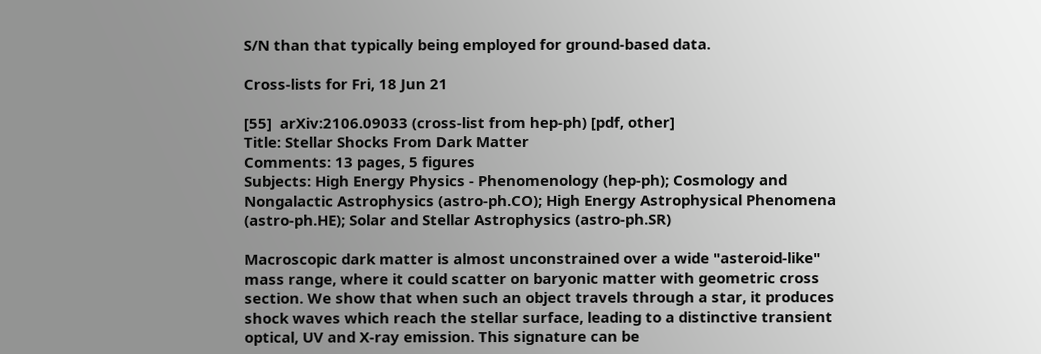S/N than that typically being employed for ground-based data.

Cross-lists for Fri, 18 Jun 21

[55]  arXiv:2106.09033 (cross-list from hep-ph) [pdf, other]
Title: Stellar Shocks From Dark Matter
Comments: 13 pages, 5 figures
Subjects: High Energy Physics - Phenomenology (hep-ph); Cosmology and Nongalactic Astrophysics (astro-ph.CO); High Energy Astrophysical Phenomena (astro-ph.HE); Solar and Stellar Astrophysics (astro-ph.SR)

Macroscopic dark matter is almost unconstrained over a wide "asteroid-like" mass range, where it could scatter on baryonic matter with geometric cross section. We show that when such an object travels through a star, it produces shock waves which reach the stellar surface, leading to a distinctive transient optical, UV and X-ray emission. This signature can be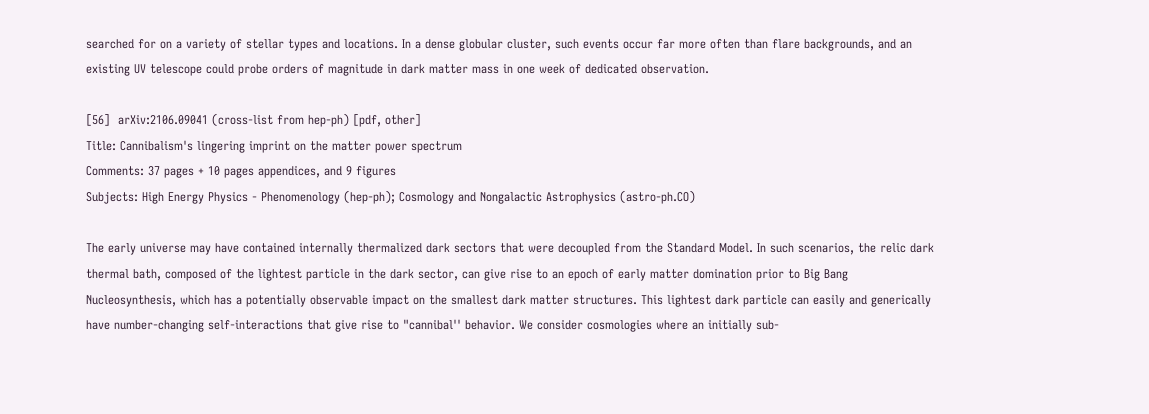searched for on a variety of stellar types and locations. In a dense globular cluster, such events occur far more often than flare backgrounds, and an existing UV telescope could probe orders of magnitude in dark matter mass in one week of dedicated observation.

[56]  arXiv:2106.09041 (cross-list from hep-ph) [pdf, other]
Title: Cannibalism's lingering imprint on the matter power spectrum
Comments: 37 pages + 10 pages appendices, and 9 figures
Subjects: High Energy Physics - Phenomenology (hep-ph); Cosmology and Nongalactic Astrophysics (astro-ph.CO)

The early universe may have contained internally thermalized dark sectors that were decoupled from the Standard Model. In such scenarios, the relic dark thermal bath, composed of the lightest particle in the dark sector, can give rise to an epoch of early matter domination prior to Big Bang Nucleosynthesis, which has a potentially observable impact on the smallest dark matter structures. This lightest dark particle can easily and generically have number-changing self-interactions that give rise to "cannibal'' behavior. We consider cosmologies where an initially sub-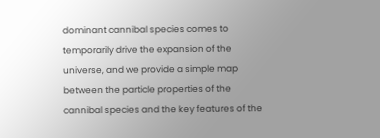dominant cannibal species comes to temporarily drive the expansion of the universe, and we provide a simple map between the particle properties of the cannibal species and the key features of the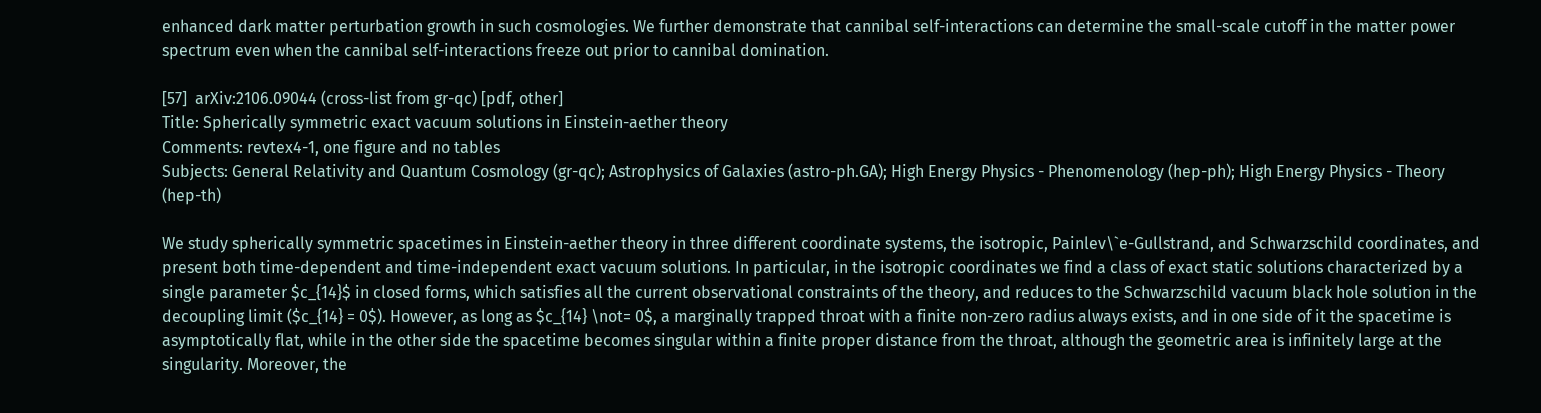enhanced dark matter perturbation growth in such cosmologies. We further demonstrate that cannibal self-interactions can determine the small-scale cutoff in the matter power spectrum even when the cannibal self-interactions freeze out prior to cannibal domination.

[57]  arXiv:2106.09044 (cross-list from gr-qc) [pdf, other]
Title: Spherically symmetric exact vacuum solutions in Einstein-aether theory
Comments: revtex4-1, one figure and no tables
Subjects: General Relativity and Quantum Cosmology (gr-qc); Astrophysics of Galaxies (astro-ph.GA); High Energy Physics - Phenomenology (hep-ph); High Energy Physics - Theory (hep-th)

We study spherically symmetric spacetimes in Einstein-aether theory in three different coordinate systems, the isotropic, Painlev\`e-Gullstrand, and Schwarzschild coordinates, and present both time-dependent and time-independent exact vacuum solutions. In particular, in the isotropic coordinates we find a class of exact static solutions characterized by a single parameter $c_{14}$ in closed forms, which satisfies all the current observational constraints of the theory, and reduces to the Schwarzschild vacuum black hole solution in the decoupling limit ($c_{14} = 0$). However, as long as $c_{14} \not= 0$, a marginally trapped throat with a finite non-zero radius always exists, and in one side of it the spacetime is asymptotically flat, while in the other side the spacetime becomes singular within a finite proper distance from the throat, although the geometric area is infinitely large at the singularity. Moreover, the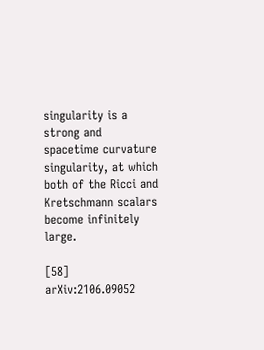singularity is a strong and spacetime curvature singularity, at which both of the Ricci and Kretschmann scalars become infinitely large.

[58]  arXiv:2106.09052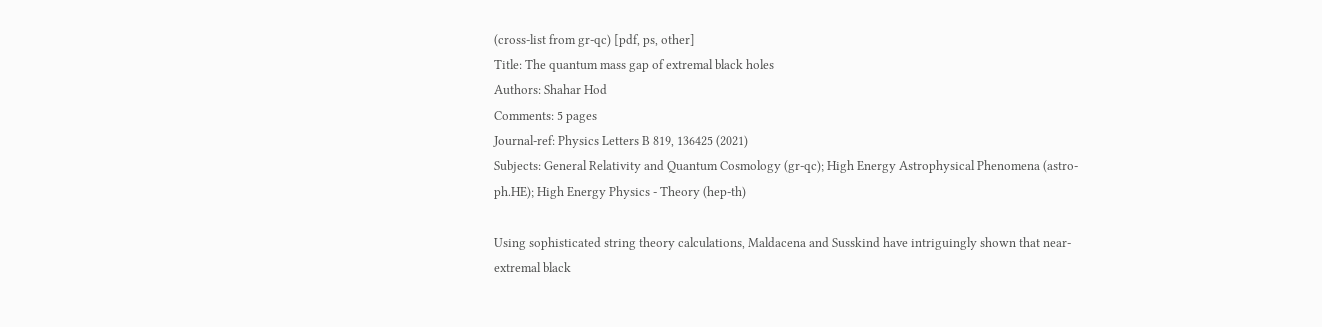(cross-list from gr-qc) [pdf, ps, other]
Title: The quantum mass gap of extremal black holes
Authors: Shahar Hod
Comments: 5 pages
Journal-ref: Physics Letters B 819, 136425 (2021)
Subjects: General Relativity and Quantum Cosmology (gr-qc); High Energy Astrophysical Phenomena (astro-ph.HE); High Energy Physics - Theory (hep-th)

Using sophisticated string theory calculations, Maldacena and Susskind have intriguingly shown that near-extremal black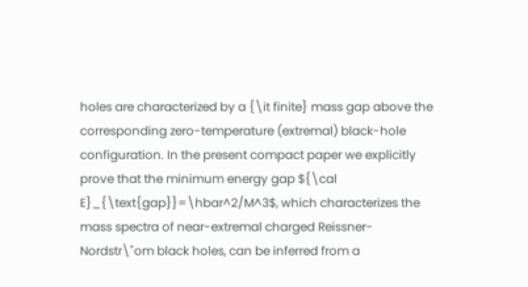holes are characterized by a {\it finite} mass gap above the corresponding zero-temperature (extremal) black-hole configuration. In the present compact paper we explicitly prove that the minimum energy gap ${\cal E}_{\text{gap}}=\hbar^2/M^3$, which characterizes the mass spectra of near-extremal charged Reissner-Nordstr\"om black holes, can be inferred from a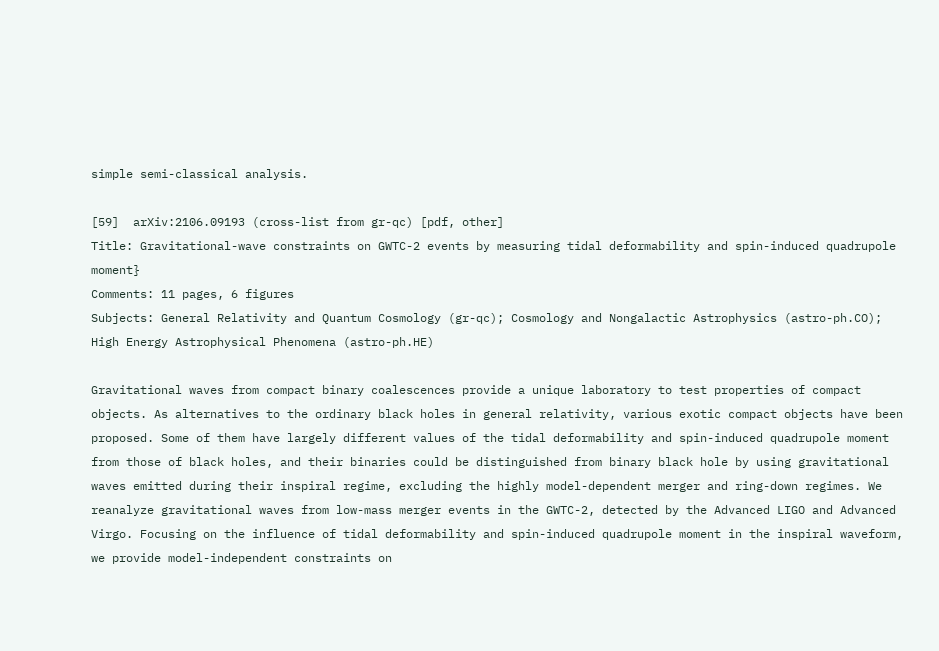simple semi-classical analysis.

[59]  arXiv:2106.09193 (cross-list from gr-qc) [pdf, other]
Title: Gravitational-wave constraints on GWTC-2 events by measuring tidal deformability and spin-induced quadrupole moment}
Comments: 11 pages, 6 figures
Subjects: General Relativity and Quantum Cosmology (gr-qc); Cosmology and Nongalactic Astrophysics (astro-ph.CO); High Energy Astrophysical Phenomena (astro-ph.HE)

Gravitational waves from compact binary coalescences provide a unique laboratory to test properties of compact objects. As alternatives to the ordinary black holes in general relativity, various exotic compact objects have been proposed. Some of them have largely different values of the tidal deformability and spin-induced quadrupole moment from those of black holes, and their binaries could be distinguished from binary black hole by using gravitational waves emitted during their inspiral regime, excluding the highly model-dependent merger and ring-down regimes. We reanalyze gravitational waves from low-mass merger events in the GWTC-2, detected by the Advanced LIGO and Advanced Virgo. Focusing on the influence of tidal deformability and spin-induced quadrupole moment in the inspiral waveform, we provide model-independent constraints on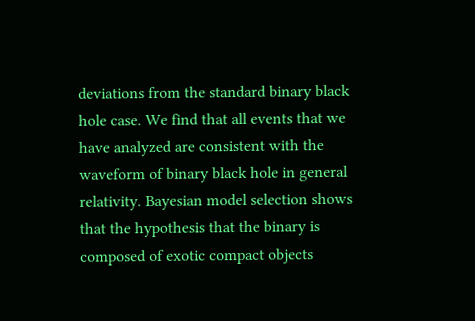deviations from the standard binary black hole case. We find that all events that we have analyzed are consistent with the waveform of binary black hole in general relativity. Bayesian model selection shows that the hypothesis that the binary is composed of exotic compact objects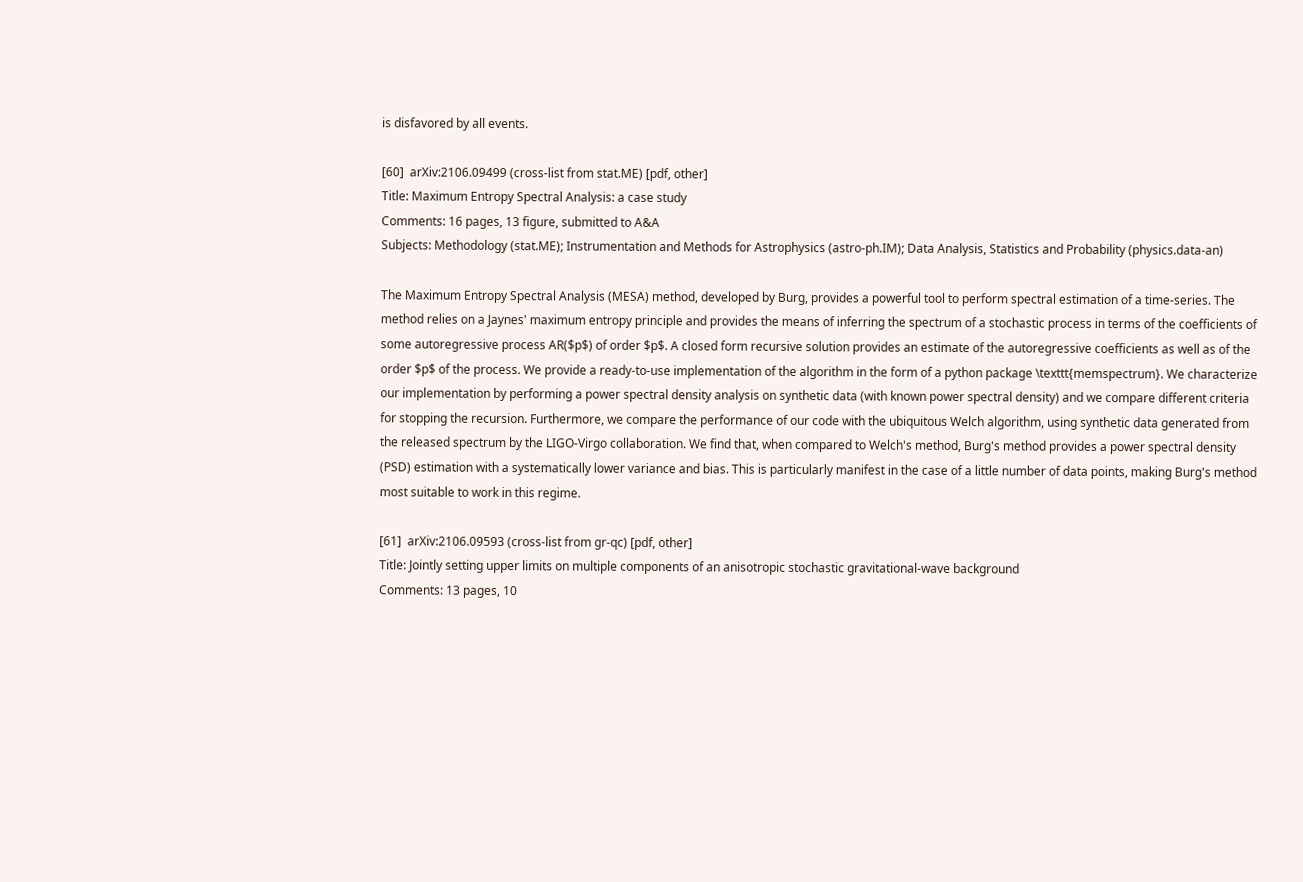is disfavored by all events.

[60]  arXiv:2106.09499 (cross-list from stat.ME) [pdf, other]
Title: Maximum Entropy Spectral Analysis: a case study
Comments: 16 pages, 13 figure, submitted to A&A
Subjects: Methodology (stat.ME); Instrumentation and Methods for Astrophysics (astro-ph.IM); Data Analysis, Statistics and Probability (physics.data-an)

The Maximum Entropy Spectral Analysis (MESA) method, developed by Burg, provides a powerful tool to perform spectral estimation of a time-series. The method relies on a Jaynes' maximum entropy principle and provides the means of inferring the spectrum of a stochastic process in terms of the coefficients of some autoregressive process AR($p$) of order $p$. A closed form recursive solution provides an estimate of the autoregressive coefficients as well as of the order $p$ of the process. We provide a ready-to-use implementation of the algorithm in the form of a python package \texttt{memspectrum}. We characterize our implementation by performing a power spectral density analysis on synthetic data (with known power spectral density) and we compare different criteria for stopping the recursion. Furthermore, we compare the performance of our code with the ubiquitous Welch algorithm, using synthetic data generated from the released spectrum by the LIGO-Virgo collaboration. We find that, when compared to Welch's method, Burg's method provides a power spectral density (PSD) estimation with a systematically lower variance and bias. This is particularly manifest in the case of a little number of data points, making Burg's method most suitable to work in this regime.

[61]  arXiv:2106.09593 (cross-list from gr-qc) [pdf, other]
Title: Jointly setting upper limits on multiple components of an anisotropic stochastic gravitational-wave background
Comments: 13 pages, 10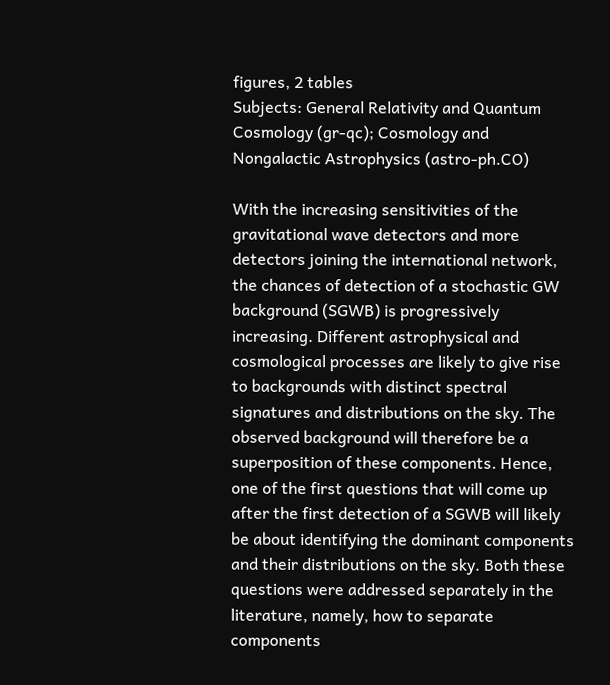figures, 2 tables
Subjects: General Relativity and Quantum Cosmology (gr-qc); Cosmology and Nongalactic Astrophysics (astro-ph.CO)

With the increasing sensitivities of the gravitational wave detectors and more detectors joining the international network, the chances of detection of a stochastic GW background (SGWB) is progressively increasing. Different astrophysical and cosmological processes are likely to give rise to backgrounds with distinct spectral signatures and distributions on the sky. The observed background will therefore be a superposition of these components. Hence, one of the first questions that will come up after the first detection of a SGWB will likely be about identifying the dominant components and their distributions on the sky. Both these questions were addressed separately in the literature, namely, how to separate components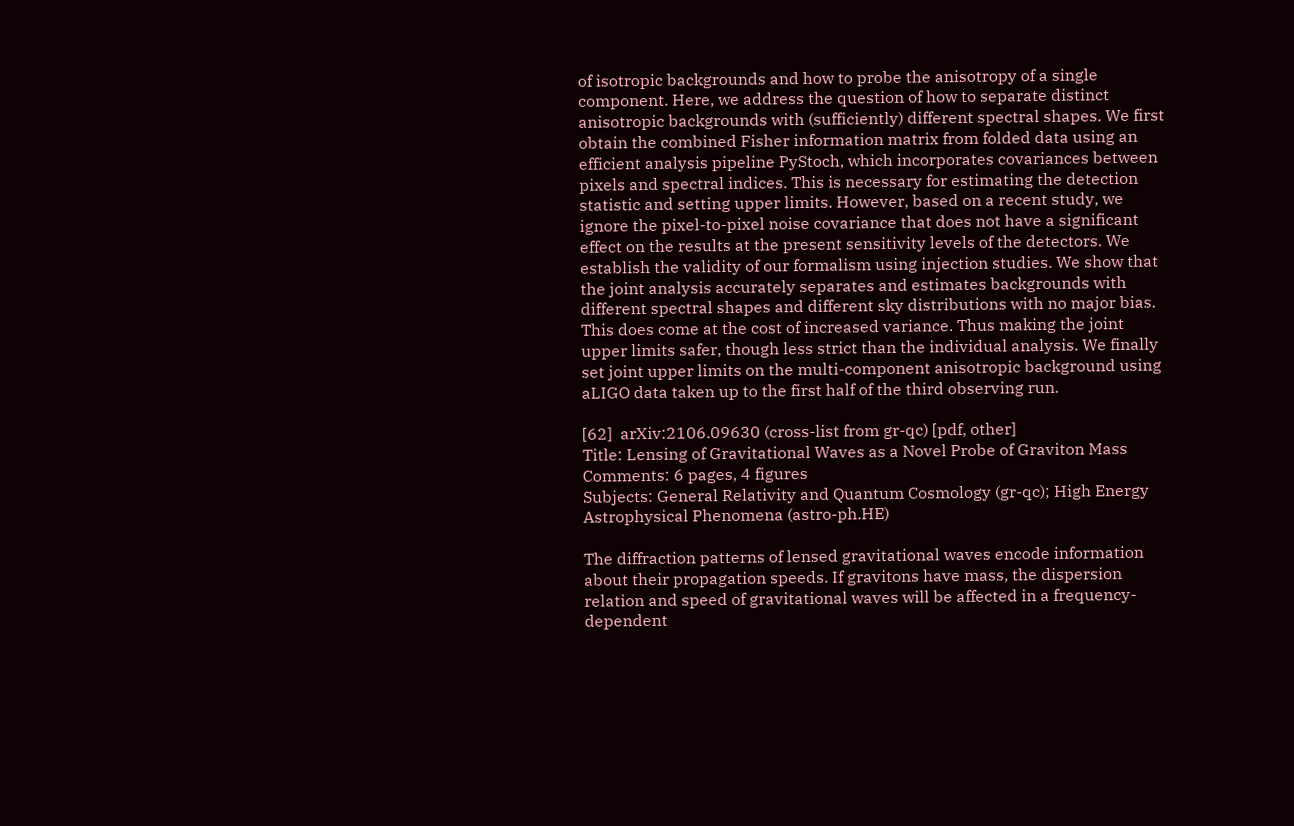of isotropic backgrounds and how to probe the anisotropy of a single component. Here, we address the question of how to separate distinct anisotropic backgrounds with (sufficiently) different spectral shapes. We first obtain the combined Fisher information matrix from folded data using an efficient analysis pipeline PyStoch, which incorporates covariances between pixels and spectral indices. This is necessary for estimating the detection statistic and setting upper limits. However, based on a recent study, we ignore the pixel-to-pixel noise covariance that does not have a significant effect on the results at the present sensitivity levels of the detectors. We establish the validity of our formalism using injection studies. We show that the joint analysis accurately separates and estimates backgrounds with different spectral shapes and different sky distributions with no major bias. This does come at the cost of increased variance. Thus making the joint upper limits safer, though less strict than the individual analysis. We finally set joint upper limits on the multi-component anisotropic background using aLIGO data taken up to the first half of the third observing run.

[62]  arXiv:2106.09630 (cross-list from gr-qc) [pdf, other]
Title: Lensing of Gravitational Waves as a Novel Probe of Graviton Mass
Comments: 6 pages, 4 figures
Subjects: General Relativity and Quantum Cosmology (gr-qc); High Energy Astrophysical Phenomena (astro-ph.HE)

The diffraction patterns of lensed gravitational waves encode information about their propagation speeds. If gravitons have mass, the dispersion relation and speed of gravitational waves will be affected in a frequency-dependent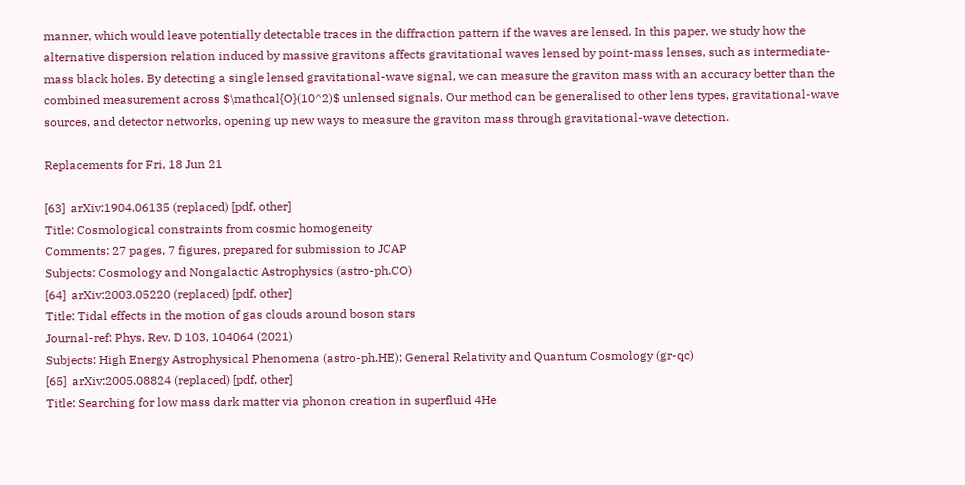manner, which would leave potentially detectable traces in the diffraction pattern if the waves are lensed. In this paper, we study how the alternative dispersion relation induced by massive gravitons affects gravitational waves lensed by point-mass lenses, such as intermediate-mass black holes. By detecting a single lensed gravitational-wave signal, we can measure the graviton mass with an accuracy better than the combined measurement across $\mathcal{O}(10^2)$ unlensed signals. Our method can be generalised to other lens types, gravitational-wave sources, and detector networks, opening up new ways to measure the graviton mass through gravitational-wave detection.

Replacements for Fri, 18 Jun 21

[63]  arXiv:1904.06135 (replaced) [pdf, other]
Title: Cosmological constraints from cosmic homogeneity
Comments: 27 pages, 7 figures, prepared for submission to JCAP
Subjects: Cosmology and Nongalactic Astrophysics (astro-ph.CO)
[64]  arXiv:2003.05220 (replaced) [pdf, other]
Title: Tidal effects in the motion of gas clouds around boson stars
Journal-ref: Phys. Rev. D 103, 104064 (2021)
Subjects: High Energy Astrophysical Phenomena (astro-ph.HE); General Relativity and Quantum Cosmology (gr-qc)
[65]  arXiv:2005.08824 (replaced) [pdf, other]
Title: Searching for low mass dark matter via phonon creation in superfluid 4He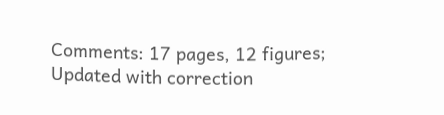Comments: 17 pages, 12 figures; Updated with correction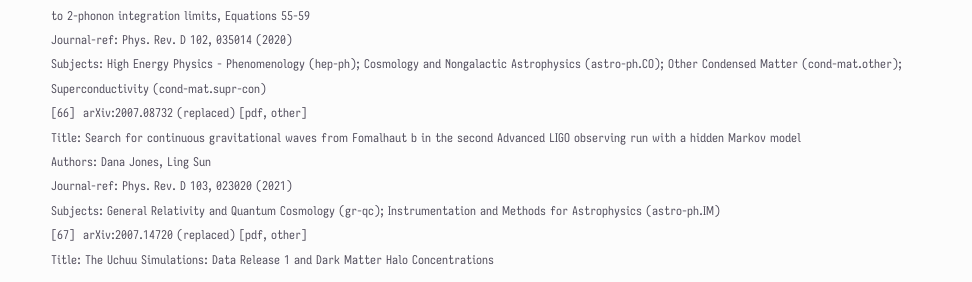to 2-phonon integration limits, Equations 55-59
Journal-ref: Phys. Rev. D 102, 035014 (2020)
Subjects: High Energy Physics - Phenomenology (hep-ph); Cosmology and Nongalactic Astrophysics (astro-ph.CO); Other Condensed Matter (cond-mat.other); Superconductivity (cond-mat.supr-con)
[66]  arXiv:2007.08732 (replaced) [pdf, other]
Title: Search for continuous gravitational waves from Fomalhaut b in the second Advanced LIGO observing run with a hidden Markov model
Authors: Dana Jones, Ling Sun
Journal-ref: Phys. Rev. D 103, 023020 (2021)
Subjects: General Relativity and Quantum Cosmology (gr-qc); Instrumentation and Methods for Astrophysics (astro-ph.IM)
[67]  arXiv:2007.14720 (replaced) [pdf, other]
Title: The Uchuu Simulations: Data Release 1 and Dark Matter Halo Concentrations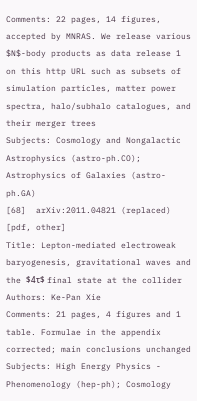Comments: 22 pages, 14 figures, accepted by MNRAS. We release various $N$-body products as data release 1 on this http URL such as subsets of simulation particles, matter power spectra, halo/subhalo catalogues, and their merger trees
Subjects: Cosmology and Nongalactic Astrophysics (astro-ph.CO); Astrophysics of Galaxies (astro-ph.GA)
[68]  arXiv:2011.04821 (replaced) [pdf, other]
Title: Lepton-mediated electroweak baryogenesis, gravitational waves and the $4τ$ final state at the collider
Authors: Ke-Pan Xie
Comments: 21 pages, 4 figures and 1 table. Formulae in the appendix corrected; main conclusions unchanged
Subjects: High Energy Physics - Phenomenology (hep-ph); Cosmology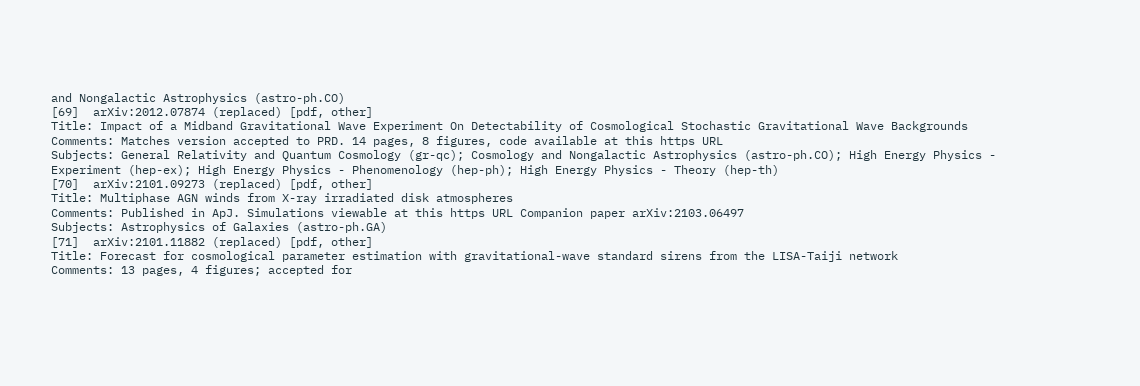and Nongalactic Astrophysics (astro-ph.CO)
[69]  arXiv:2012.07874 (replaced) [pdf, other]
Title: Impact of a Midband Gravitational Wave Experiment On Detectability of Cosmological Stochastic Gravitational Wave Backgrounds
Comments: Matches version accepted to PRD. 14 pages, 8 figures, code available at this https URL
Subjects: General Relativity and Quantum Cosmology (gr-qc); Cosmology and Nongalactic Astrophysics (astro-ph.CO); High Energy Physics - Experiment (hep-ex); High Energy Physics - Phenomenology (hep-ph); High Energy Physics - Theory (hep-th)
[70]  arXiv:2101.09273 (replaced) [pdf, other]
Title: Multiphase AGN winds from X-ray irradiated disk atmospheres
Comments: Published in ApJ. Simulations viewable at this https URL Companion paper arXiv:2103.06497
Subjects: Astrophysics of Galaxies (astro-ph.GA)
[71]  arXiv:2101.11882 (replaced) [pdf, other]
Title: Forecast for cosmological parameter estimation with gravitational-wave standard sirens from the LISA-Taiji network
Comments: 13 pages, 4 figures; accepted for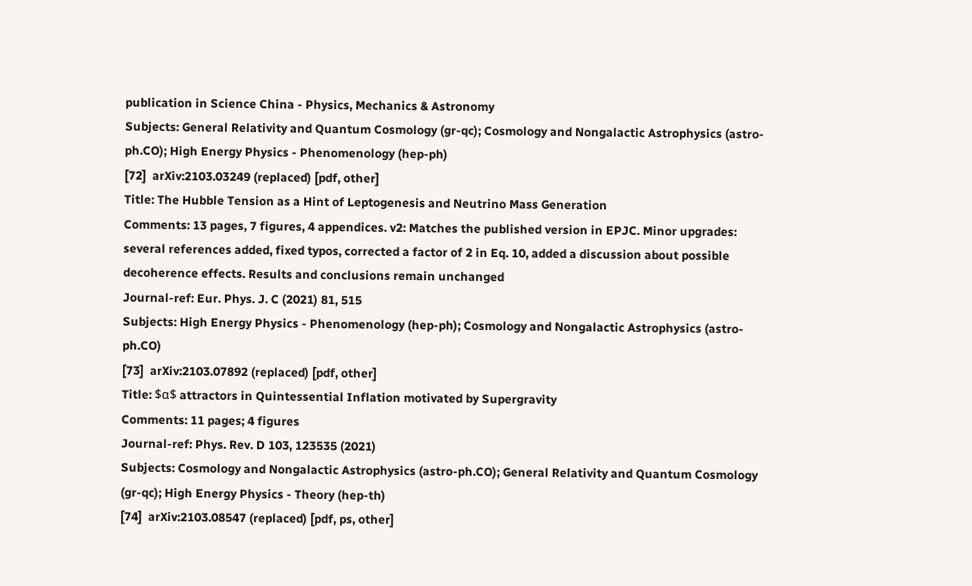publication in Science China - Physics, Mechanics & Astronomy
Subjects: General Relativity and Quantum Cosmology (gr-qc); Cosmology and Nongalactic Astrophysics (astro-ph.CO); High Energy Physics - Phenomenology (hep-ph)
[72]  arXiv:2103.03249 (replaced) [pdf, other]
Title: The Hubble Tension as a Hint of Leptogenesis and Neutrino Mass Generation
Comments: 13 pages, 7 figures, 4 appendices. v2: Matches the published version in EPJC. Minor upgrades: several references added, fixed typos, corrected a factor of 2 in Eq. 10, added a discussion about possible decoherence effects. Results and conclusions remain unchanged
Journal-ref: Eur. Phys. J. C (2021) 81, 515
Subjects: High Energy Physics - Phenomenology (hep-ph); Cosmology and Nongalactic Astrophysics (astro-ph.CO)
[73]  arXiv:2103.07892 (replaced) [pdf, other]
Title: $α$ attractors in Quintessential Inflation motivated by Supergravity
Comments: 11 pages; 4 figures
Journal-ref: Phys. Rev. D 103, 123535 (2021)
Subjects: Cosmology and Nongalactic Astrophysics (astro-ph.CO); General Relativity and Quantum Cosmology (gr-qc); High Energy Physics - Theory (hep-th)
[74]  arXiv:2103.08547 (replaced) [pdf, ps, other]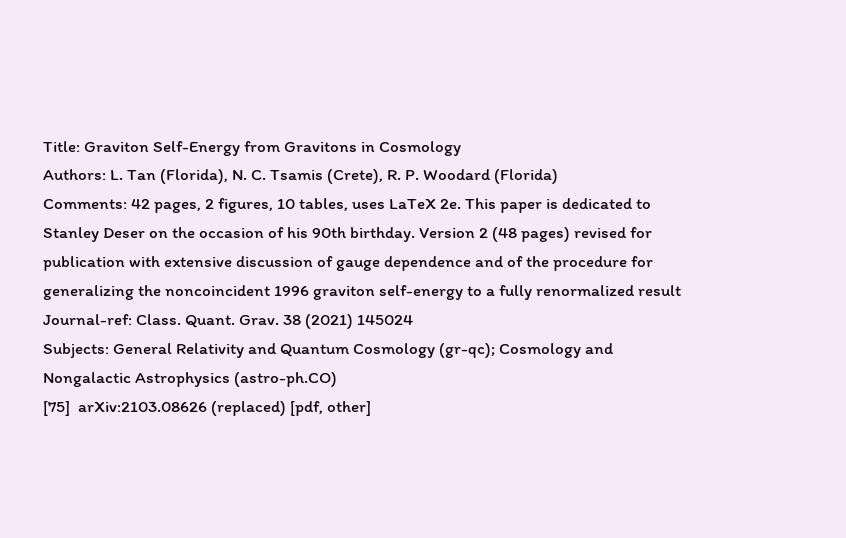Title: Graviton Self-Energy from Gravitons in Cosmology
Authors: L. Tan (Florida), N. C. Tsamis (Crete), R. P. Woodard (Florida)
Comments: 42 pages, 2 figures, 10 tables, uses LaTeX 2e. This paper is dedicated to Stanley Deser on the occasion of his 90th birthday. Version 2 (48 pages) revised for publication with extensive discussion of gauge dependence and of the procedure for generalizing the noncoincident 1996 graviton self-energy to a fully renormalized result
Journal-ref: Class. Quant. Grav. 38 (2021) 145024
Subjects: General Relativity and Quantum Cosmology (gr-qc); Cosmology and Nongalactic Astrophysics (astro-ph.CO)
[75]  arXiv:2103.08626 (replaced) [pdf, other]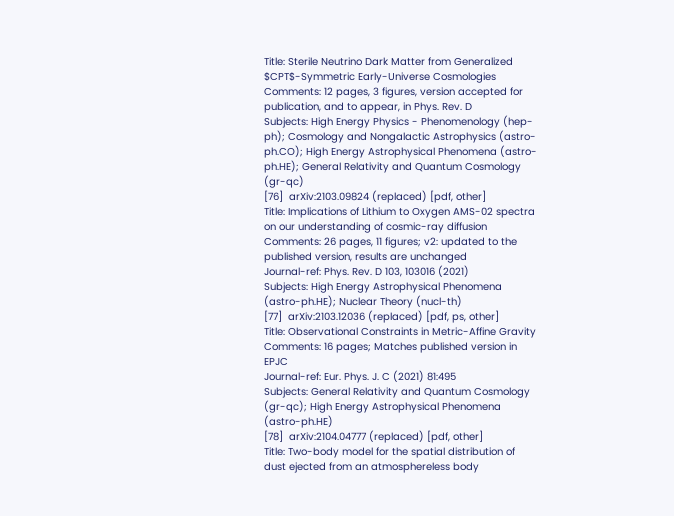Title: Sterile Neutrino Dark Matter from Generalized $CPT$-Symmetric Early-Universe Cosmologies
Comments: 12 pages, 3 figures, version accepted for publication, and to appear, in Phys. Rev. D
Subjects: High Energy Physics - Phenomenology (hep-ph); Cosmology and Nongalactic Astrophysics (astro-ph.CO); High Energy Astrophysical Phenomena (astro-ph.HE); General Relativity and Quantum Cosmology (gr-qc)
[76]  arXiv:2103.09824 (replaced) [pdf, other]
Title: Implications of Lithium to Oxygen AMS-02 spectra on our understanding of cosmic-ray diffusion
Comments: 26 pages, 11 figures; v2: updated to the published version, results are unchanged
Journal-ref: Phys. Rev. D 103, 103016 (2021)
Subjects: High Energy Astrophysical Phenomena (astro-ph.HE); Nuclear Theory (nucl-th)
[77]  arXiv:2103.12036 (replaced) [pdf, ps, other]
Title: Observational Constraints in Metric-Affine Gravity
Comments: 16 pages; Matches published version in EPJC
Journal-ref: Eur. Phys. J. C (2021) 81:495
Subjects: General Relativity and Quantum Cosmology (gr-qc); High Energy Astrophysical Phenomena (astro-ph.HE)
[78]  arXiv:2104.04777 (replaced) [pdf, other]
Title: Two-body model for the spatial distribution of dust ejected from an atmosphereless body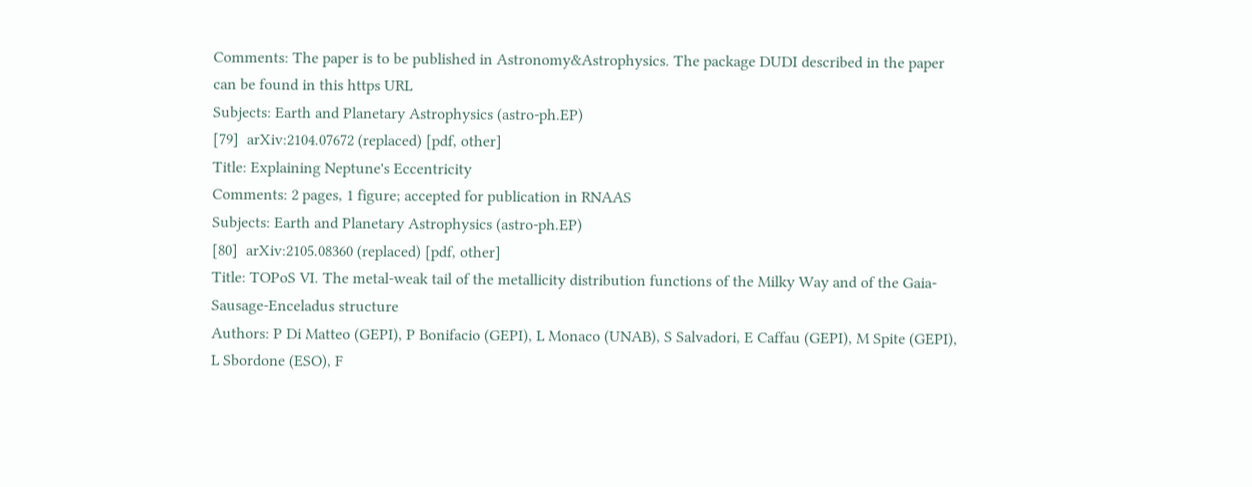Comments: The paper is to be published in Astronomy&Astrophysics. The package DUDI described in the paper can be found in this https URL
Subjects: Earth and Planetary Astrophysics (astro-ph.EP)
[79]  arXiv:2104.07672 (replaced) [pdf, other]
Title: Explaining Neptune's Eccentricity
Comments: 2 pages, 1 figure; accepted for publication in RNAAS
Subjects: Earth and Planetary Astrophysics (astro-ph.EP)
[80]  arXiv:2105.08360 (replaced) [pdf, other]
Title: TOPoS VI. The metal-weak tail of the metallicity distribution functions of the Milky Way and of the Gaia-Sausage-Enceladus structure
Authors: P Di Matteo (GEPI), P Bonifacio (GEPI), L Monaco (UNAB), S Salvadori, E Caffau (GEPI), M Spite (GEPI), L Sbordone (ESO), F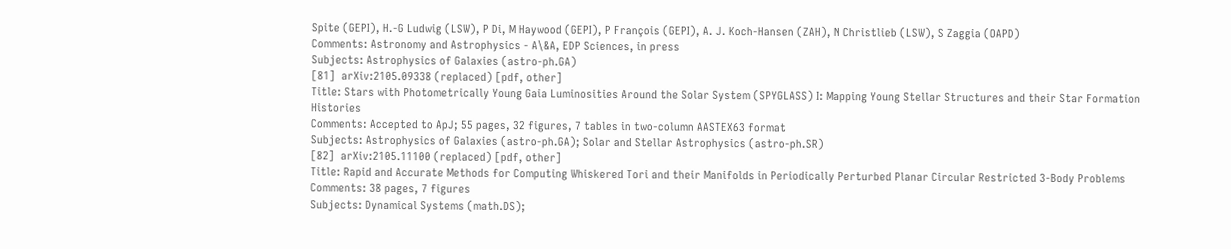Spite (GEPI), H.-G Ludwig (LSW), P Di, M Haywood (GEPI), P François (GEPI), A. J. Koch-Hansen (ZAH), N Christlieb (LSW), S Zaggia (OAPD)
Comments: Astronomy and Astrophysics - A\&A, EDP Sciences, in press
Subjects: Astrophysics of Galaxies (astro-ph.GA)
[81]  arXiv:2105.09338 (replaced) [pdf, other]
Title: Stars with Photometrically Young Gaia Luminosities Around the Solar System (SPYGLASS) I: Mapping Young Stellar Structures and their Star Formation Histories
Comments: Accepted to ApJ; 55 pages, 32 figures, 7 tables in two-column AASTEX63 format
Subjects: Astrophysics of Galaxies (astro-ph.GA); Solar and Stellar Astrophysics (astro-ph.SR)
[82]  arXiv:2105.11100 (replaced) [pdf, other]
Title: Rapid and Accurate Methods for Computing Whiskered Tori and their Manifolds in Periodically Perturbed Planar Circular Restricted 3-Body Problems
Comments: 38 pages, 7 figures
Subjects: Dynamical Systems (math.DS);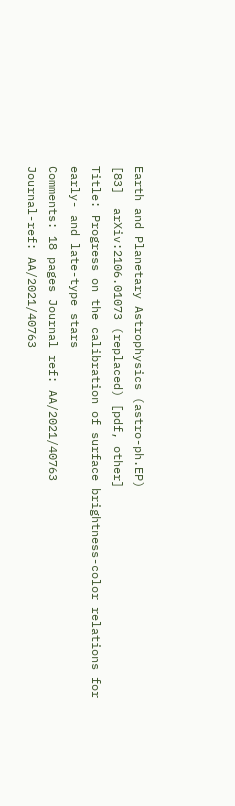Earth and Planetary Astrophysics (astro-ph.EP)
[83]  arXiv:2106.01073 (replaced) [pdf, other]
Title: Progress on the calibration of surface brightness-color relations for early- and late-type stars
Comments: 18 pages Journal ref: AA/2021/40763
Journal-ref: AA/2021/40763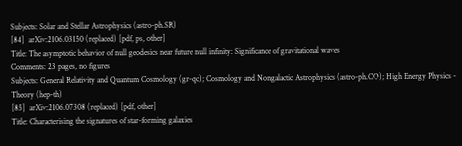Subjects: Solar and Stellar Astrophysics (astro-ph.SR)
[84]  arXiv:2106.03150 (replaced) [pdf, ps, other]
Title: The asymptotic behavior of null geodesics near future null infinity: Significance of gravitational waves
Comments: 23 pages, no figures
Subjects: General Relativity and Quantum Cosmology (gr-qc); Cosmology and Nongalactic Astrophysics (astro-ph.CO); High Energy Physics - Theory (hep-th)
[85]  arXiv:2106.07308 (replaced) [pdf, other]
Title: Characterising the signatures of star-forming galaxies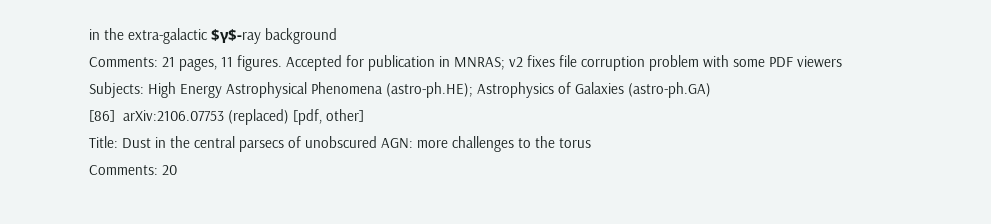in the extra-galactic $γ$-ray background
Comments: 21 pages, 11 figures. Accepted for publication in MNRAS; v2 fixes file corruption problem with some PDF viewers
Subjects: High Energy Astrophysical Phenomena (astro-ph.HE); Astrophysics of Galaxies (astro-ph.GA)
[86]  arXiv:2106.07753 (replaced) [pdf, other]
Title: Dust in the central parsecs of unobscured AGN: more challenges to the torus
Comments: 20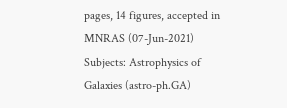pages, 14 figures, accepted in MNRAS (07-Jun-2021)
Subjects: Astrophysics of Galaxies (astro-ph.GA)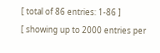[ total of 86 entries: 1-86 ]
[ showing up to 2000 entries per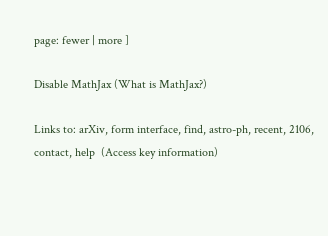page: fewer | more ]

Disable MathJax (What is MathJax?)

Links to: arXiv, form interface, find, astro-ph, recent, 2106, contact, help  (Access key information)